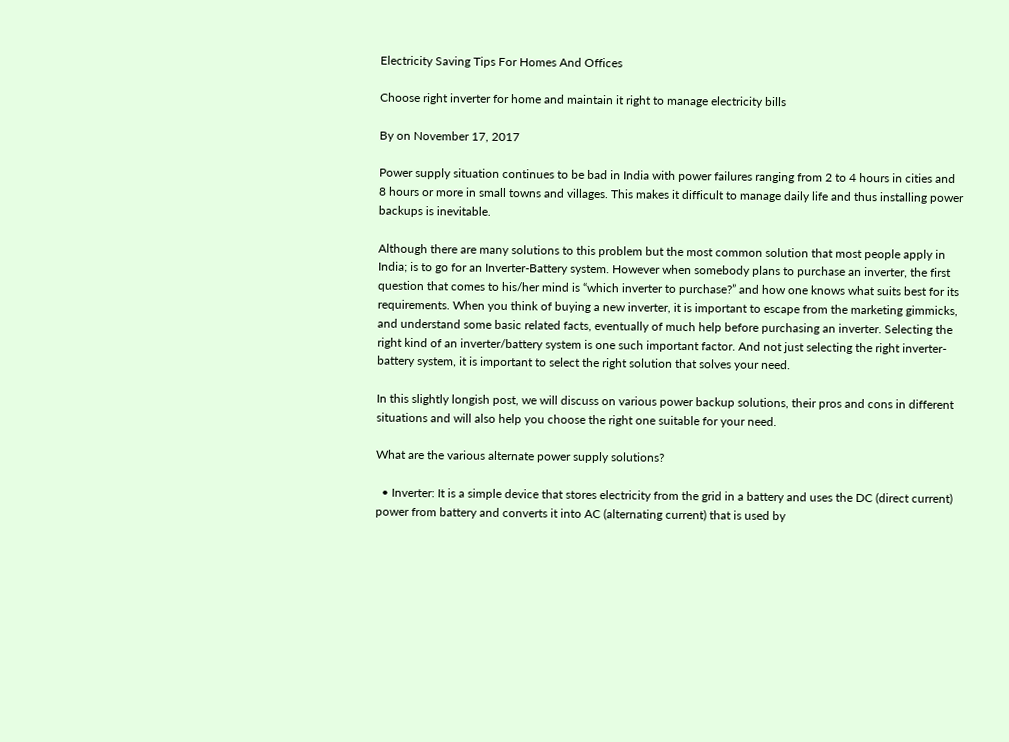Electricity Saving Tips For Homes And Offices

Choose right inverter for home and maintain it right to manage electricity bills

By on November 17, 2017

Power supply situation continues to be bad in India with power failures ranging from 2 to 4 hours in cities and 8 hours or more in small towns and villages. This makes it difficult to manage daily life and thus installing power backups is inevitable.

Although there are many solutions to this problem but the most common solution that most people apply in India; is to go for an Inverter-Battery system. However when somebody plans to purchase an inverter, the first question that comes to his/her mind is “which inverter to purchase?” and how one knows what suits best for its requirements. When you think of buying a new inverter, it is important to escape from the marketing gimmicks, and understand some basic related facts, eventually of much help before purchasing an inverter. Selecting the right kind of an inverter/battery system is one such important factor. And not just selecting the right inverter-battery system, it is important to select the right solution that solves your need.

In this slightly longish post, we will discuss on various power backup solutions, their pros and cons in different situations and will also help you choose the right one suitable for your need.

What are the various alternate power supply solutions?

  • Inverter: It is a simple device that stores electricity from the grid in a battery and uses the DC (direct current) power from battery and converts it into AC (alternating current) that is used by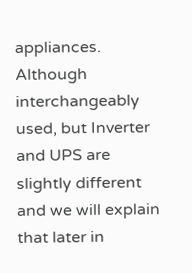appliances. Although interchangeably used, but Inverter and UPS are slightly different and we will explain that later in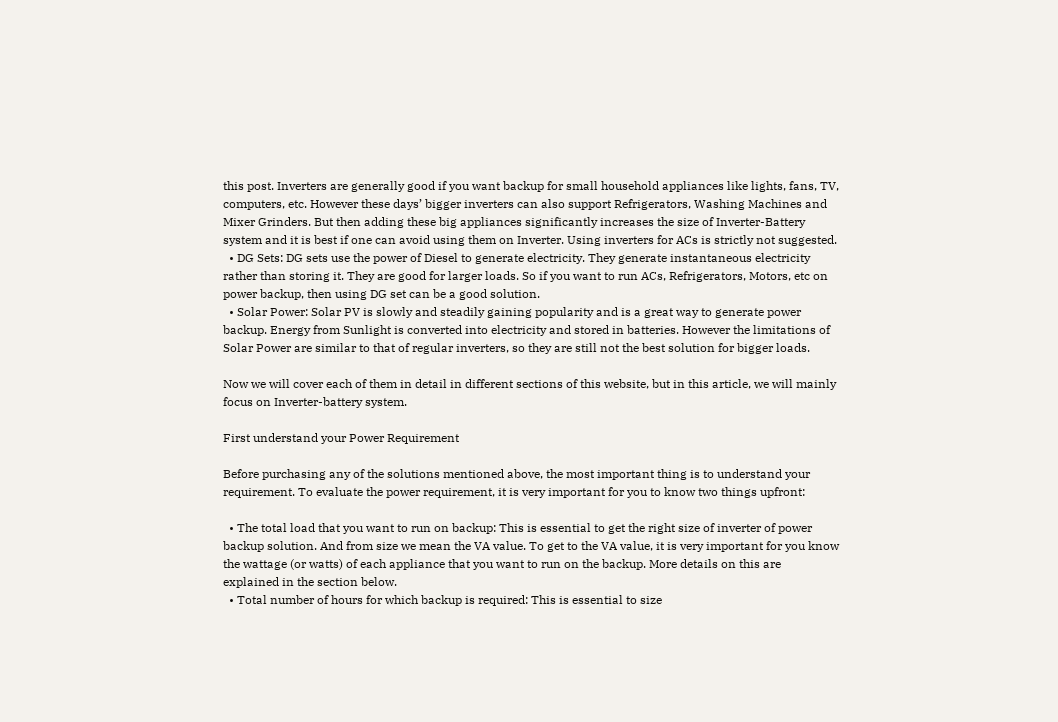this post. Inverters are generally good if you want backup for small household appliances like lights, fans, TV, computers, etc. However these days’ bigger inverters can also support Refrigerators, Washing Machines and Mixer Grinders. But then adding these big appliances significantly increases the size of Inverter-Battery system and it is best if one can avoid using them on Inverter. Using inverters for ACs is strictly not suggested.
  • DG Sets: DG sets use the power of Diesel to generate electricity. They generate instantaneous electricity rather than storing it. They are good for larger loads. So if you want to run ACs, Refrigerators, Motors, etc on power backup, then using DG set can be a good solution.
  • Solar Power: Solar PV is slowly and steadily gaining popularity and is a great way to generate power backup. Energy from Sunlight is converted into electricity and stored in batteries. However the limitations of Solar Power are similar to that of regular inverters, so they are still not the best solution for bigger loads.

Now we will cover each of them in detail in different sections of this website, but in this article, we will mainly focus on Inverter-battery system.

First understand your Power Requirement

Before purchasing any of the solutions mentioned above, the most important thing is to understand your requirement. To evaluate the power requirement, it is very important for you to know two things upfront:

  • The total load that you want to run on backup: This is essential to get the right size of inverter of power backup solution. And from size we mean the VA value. To get to the VA value, it is very important for you know the wattage (or watts) of each appliance that you want to run on the backup. More details on this are explained in the section below.
  • Total number of hours for which backup is required: This is essential to size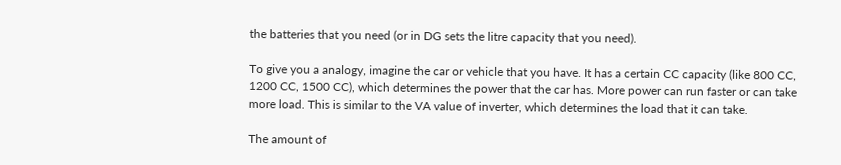the batteries that you need (or in DG sets the litre capacity that you need).

To give you a analogy, imagine the car or vehicle that you have. It has a certain CC capacity (like 800 CC, 1200 CC, 1500 CC), which determines the power that the car has. More power can run faster or can take more load. This is similar to the VA value of inverter, which determines the load that it can take.

The amount of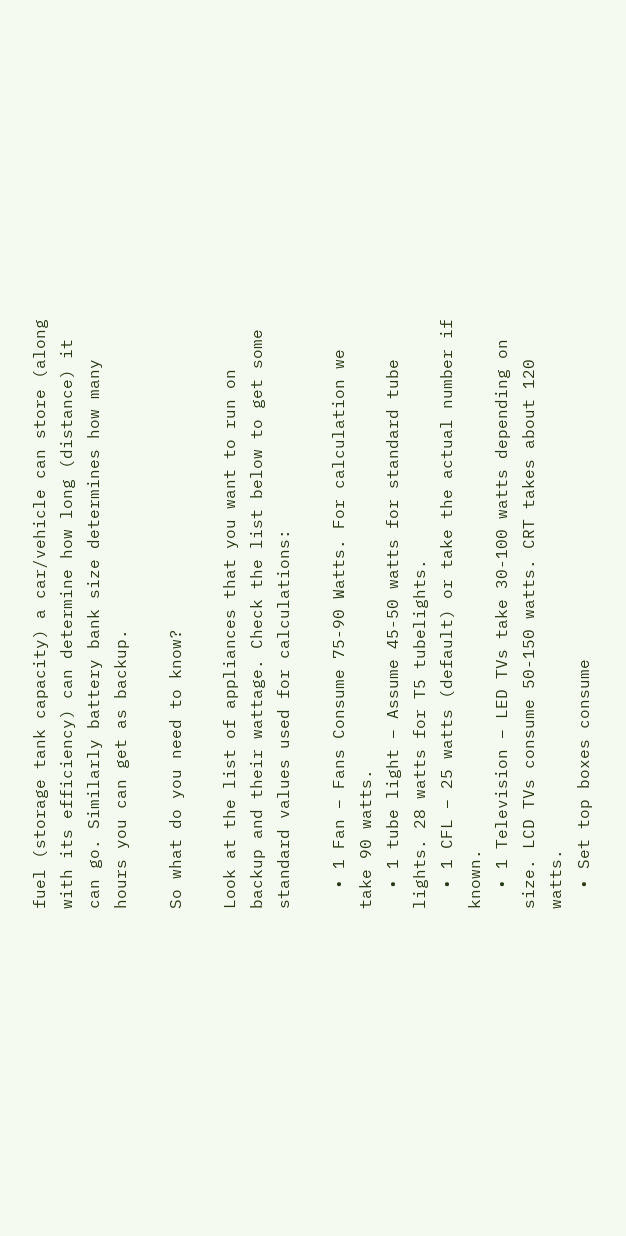fuel (storage tank capacity) a car/vehicle can store (along with its efficiency) can determine how long (distance) it can go. Similarly battery bank size determines how many hours you can get as backup.

So what do you need to know?

Look at the list of appliances that you want to run on backup and their wattage. Check the list below to get some standard values used for calculations:

  • 1 Fan – Fans Consume 75-90 Watts. For calculation we take 90 watts.
  • 1 tube light – Assume 45-50 watts for standard tube lights. 28 watts for T5 tubelights.
  • 1 CFL – 25 watts (default) or take the actual number if known.
  • 1 Television – LED TVs take 30-100 watts depending on size. LCD TVs consume 50-150 watts. CRT takes about 120 watts.
  • Set top boxes consume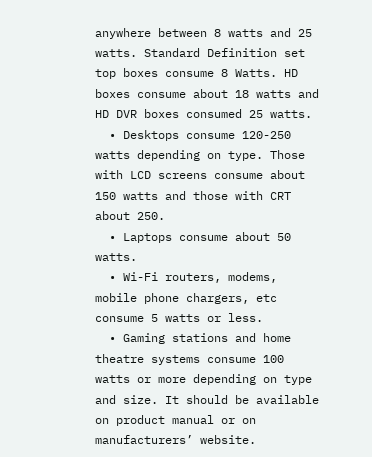anywhere between 8 watts and 25 watts. Standard Definition set top boxes consume 8 Watts. HD boxes consume about 18 watts and HD DVR boxes consumed 25 watts.
  • Desktops consume 120-250 watts depending on type. Those with LCD screens consume about 150 watts and those with CRT about 250.
  • Laptops consume about 50 watts.
  • Wi-Fi routers, modems, mobile phone chargers, etc consume 5 watts or less.
  • Gaming stations and home theatre systems consume 100 watts or more depending on type and size. It should be available on product manual or on manufacturers’ website.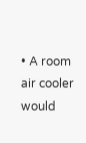• A room air cooler would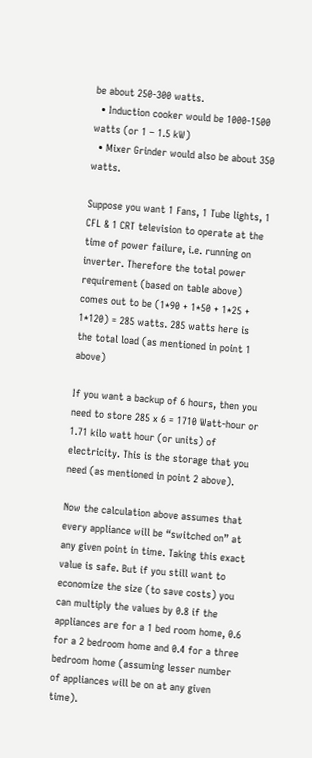be about 250-300 watts.
  • Induction cooker would be 1000-1500 watts (or 1 – 1.5 kW)
  • Mixer Grinder would also be about 350 watts.

Suppose you want 1 Fans, 1 Tube lights, 1 CFL & 1 CRT television to operate at the time of power failure, i.e. running on inverter. Therefore the total power requirement (based on table above) comes out to be (1*90 + 1*50 + 1*25 + 1*120) = 285 watts. 285 watts here is the total load (as mentioned in point 1 above)

If you want a backup of 6 hours, then you need to store 285 x 6 = 1710 Watt-hour or 1.71 kilo watt hour (or units) of electricity. This is the storage that you need (as mentioned in point 2 above).

Now the calculation above assumes that every appliance will be “switched on” at any given point in time. Taking this exact value is safe. But if you still want to economize the size (to save costs) you can multiply the values by 0.8 if the appliances are for a 1 bed room home, 0.6 for a 2 bedroom home and 0.4 for a three bedroom home (assuming lesser number of appliances will be on at any given time).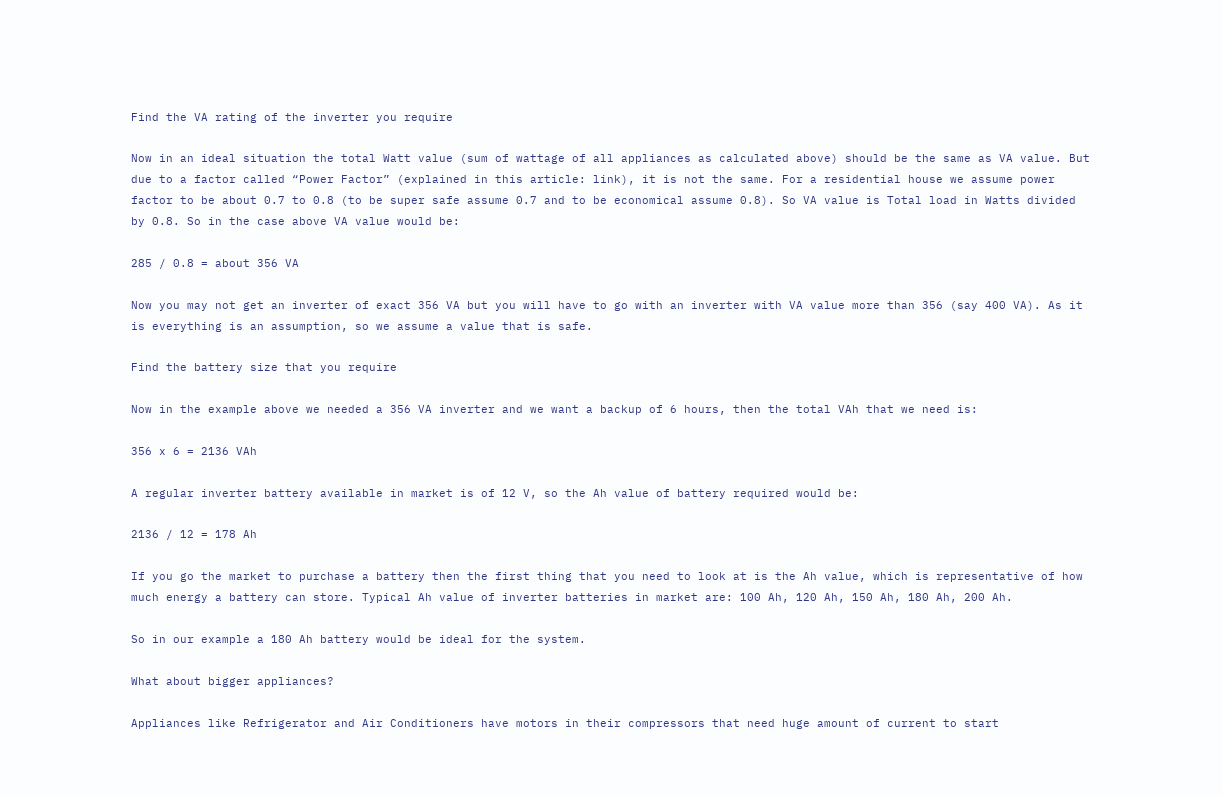Find the VA rating of the inverter you require

Now in an ideal situation the total Watt value (sum of wattage of all appliances as calculated above) should be the same as VA value. But due to a factor called “Power Factor” (explained in this article: link), it is not the same. For a residential house we assume power factor to be about 0.7 to 0.8 (to be super safe assume 0.7 and to be economical assume 0.8). So VA value is Total load in Watts divided by 0.8. So in the case above VA value would be:

285 / 0.8 = about 356 VA

Now you may not get an inverter of exact 356 VA but you will have to go with an inverter with VA value more than 356 (say 400 VA). As it is everything is an assumption, so we assume a value that is safe.

Find the battery size that you require

Now in the example above we needed a 356 VA inverter and we want a backup of 6 hours, then the total VAh that we need is:

356 x 6 = 2136 VAh

A regular inverter battery available in market is of 12 V, so the Ah value of battery required would be:

2136 / 12 = 178 Ah

If you go the market to purchase a battery then the first thing that you need to look at is the Ah value, which is representative of how much energy a battery can store. Typical Ah value of inverter batteries in market are: 100 Ah, 120 Ah, 150 Ah, 180 Ah, 200 Ah.

So in our example a 180 Ah battery would be ideal for the system.

What about bigger appliances?

Appliances like Refrigerator and Air Conditioners have motors in their compressors that need huge amount of current to start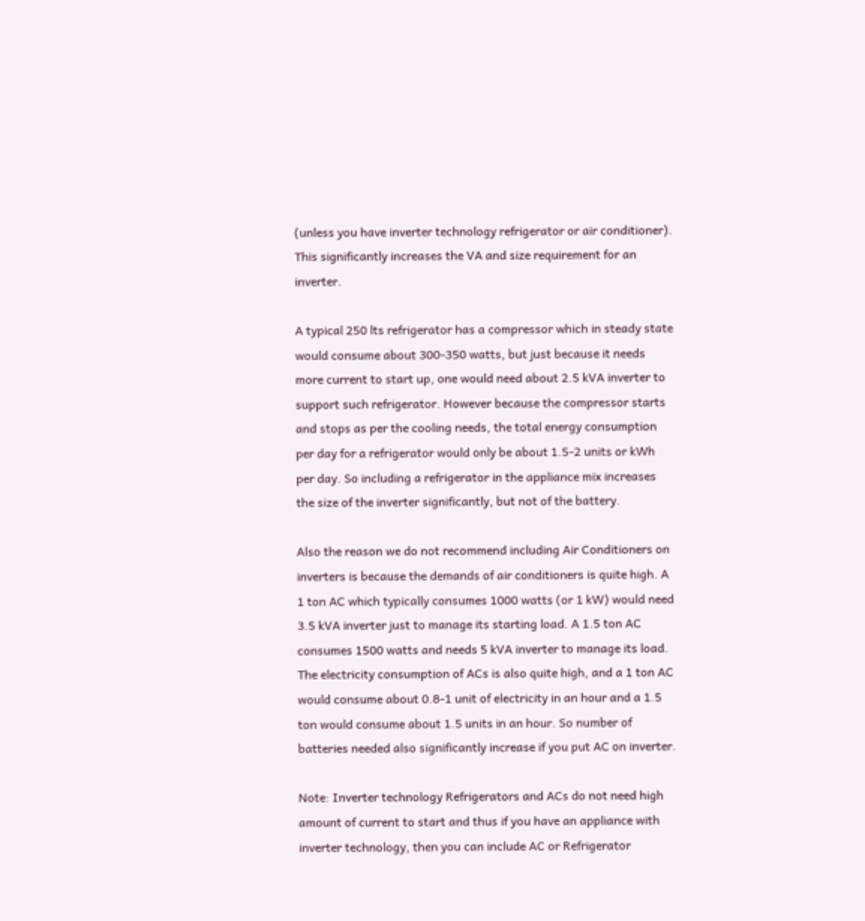(unless you have inverter technology refrigerator or air conditioner). This significantly increases the VA and size requirement for an inverter.

A typical 250 lts refrigerator has a compressor which in steady state would consume about 300-350 watts, but just because it needs more current to start up, one would need about 2.5 kVA inverter to support such refrigerator. However because the compressor starts and stops as per the cooling needs, the total energy consumption per day for a refrigerator would only be about 1.5-2 units or kWh per day. So including a refrigerator in the appliance mix increases the size of the inverter significantly, but not of the battery.

Also the reason we do not recommend including Air Conditioners on inverters is because the demands of air conditioners is quite high. A 1 ton AC which typically consumes 1000 watts (or 1 kW) would need 3.5 kVA inverter just to manage its starting load. A 1.5 ton AC consumes 1500 watts and needs 5 kVA inverter to manage its load. The electricity consumption of ACs is also quite high, and a 1 ton AC would consume about 0.8-1 unit of electricity in an hour and a 1.5 ton would consume about 1.5 units in an hour. So number of batteries needed also significantly increase if you put AC on inverter.

Note: Inverter technology Refrigerators and ACs do not need high amount of current to start and thus if you have an appliance with inverter technology, then you can include AC or Refrigerator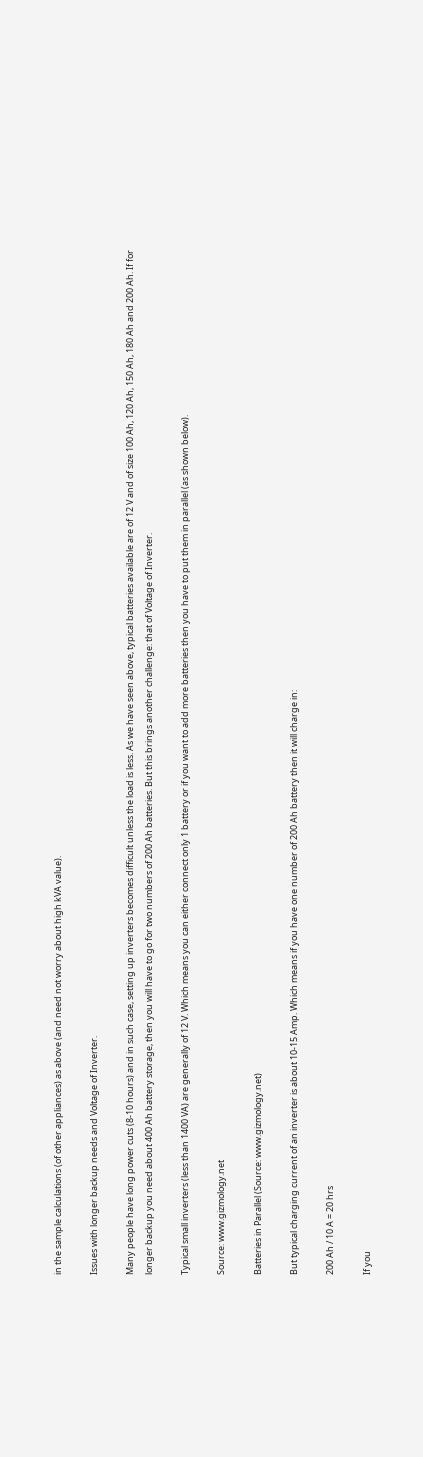in the sample calculations (of other appliances) as above (and need not worry about high kVA value).

Issues with longer backup needs and Voltage of Inverter.

Many people have long power cuts (8-10 hours) and in such case, setting up inverters becomes difficult unless the load is less. As we have seen above, typical batteries available are of 12 V and of size 100 Ah, 120 Ah, 150 Ah, 180 Ah and 200 Ah. If for longer backup you need about 400 Ah battery storage, then you will have to go for two numbers of 200 Ah batteries. But this brings another challenge: that of Voltage of Inverter.

Typical small inverters (less than 1400 VA) are generally of 12 V. Which means you can either connect only 1 battery or if you want to add more batteries then you have to put them in parallel (as shown below).

Source: www.gizmology.net

Batteries in Parallel (Source: www.gizmology.net)

But typical charging current of an inverter is about 10-15 Amp. Which means if you have one number of 200 Ah battery then it will charge in:

200 Ah / 10 A = 20 hrs

If you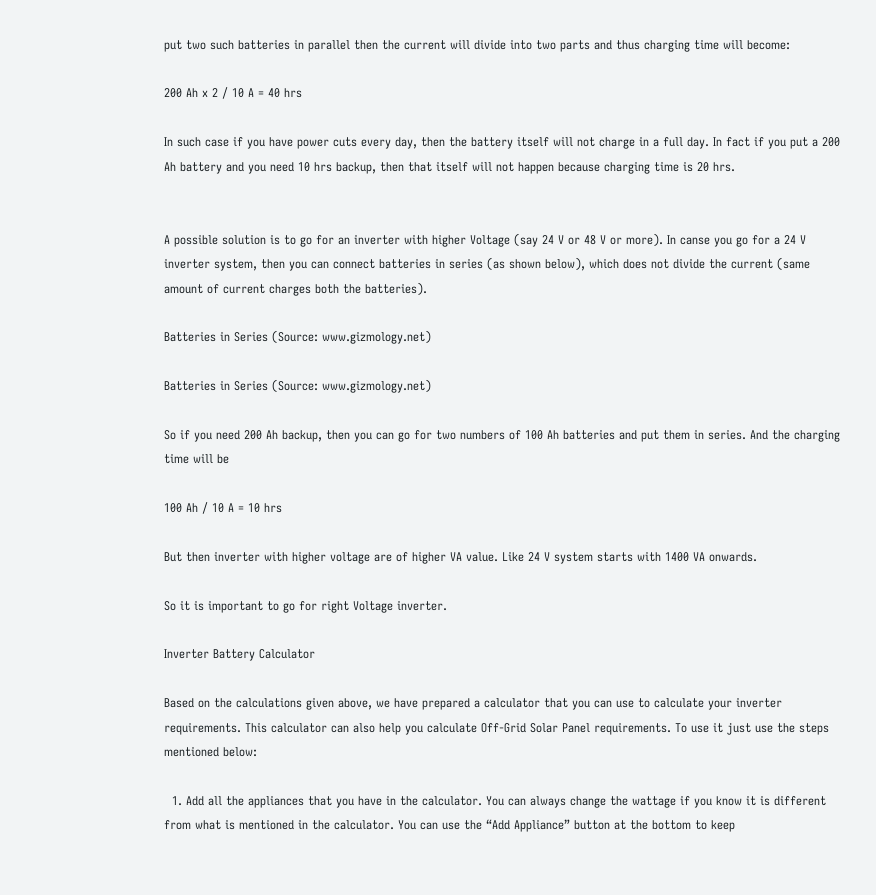put two such batteries in parallel then the current will divide into two parts and thus charging time will become:

200 Ah x 2 / 10 A = 40 hrs

In such case if you have power cuts every day, then the battery itself will not charge in a full day. In fact if you put a 200 Ah battery and you need 10 hrs backup, then that itself will not happen because charging time is 20 hrs.


A possible solution is to go for an inverter with higher Voltage (say 24 V or 48 V or more). In canse you go for a 24 V inverter system, then you can connect batteries in series (as shown below), which does not divide the current (same amount of current charges both the batteries).

Batteries in Series (Source: www.gizmology.net)

Batteries in Series (Source: www.gizmology.net)

So if you need 200 Ah backup, then you can go for two numbers of 100 Ah batteries and put them in series. And the charging time will be

100 Ah / 10 A = 10 hrs

But then inverter with higher voltage are of higher VA value. Like 24 V system starts with 1400 VA onwards.

So it is important to go for right Voltage inverter.

Inverter Battery Calculator

Based on the calculations given above, we have prepared a calculator that you can use to calculate your inverter requirements. This calculator can also help you calculate Off-Grid Solar Panel requirements. To use it just use the steps mentioned below:

  1. Add all the appliances that you have in the calculator. You can always change the wattage if you know it is different from what is mentioned in the calculator. You can use the “Add Appliance” button at the bottom to keep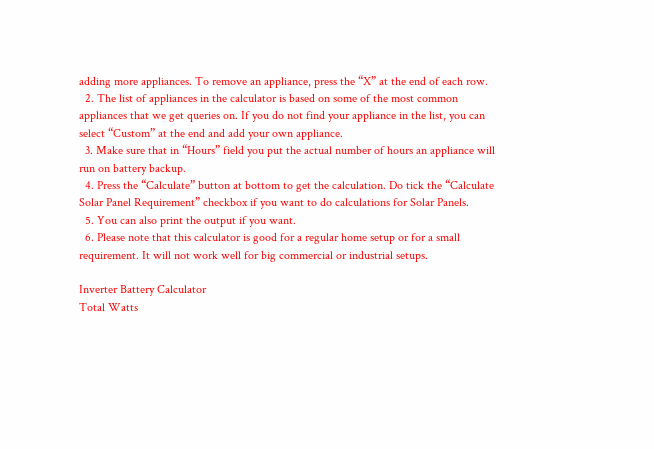adding more appliances. To remove an appliance, press the “X” at the end of each row.
  2. The list of appliances in the calculator is based on some of the most common appliances that we get queries on. If you do not find your appliance in the list, you can select “Custom” at the end and add your own appliance.
  3. Make sure that in “Hours” field you put the actual number of hours an appliance will run on battery backup.
  4. Press the “Calculate” button at bottom to get the calculation. Do tick the “Calculate Solar Panel Requirement” checkbox if you want to do calculations for Solar Panels.
  5. You can also print the output if you want.
  6. Please note that this calculator is good for a regular home setup or for a small requirement. It will not work well for big commercial or industrial setups.

Inverter Battery Calculator
Total Watts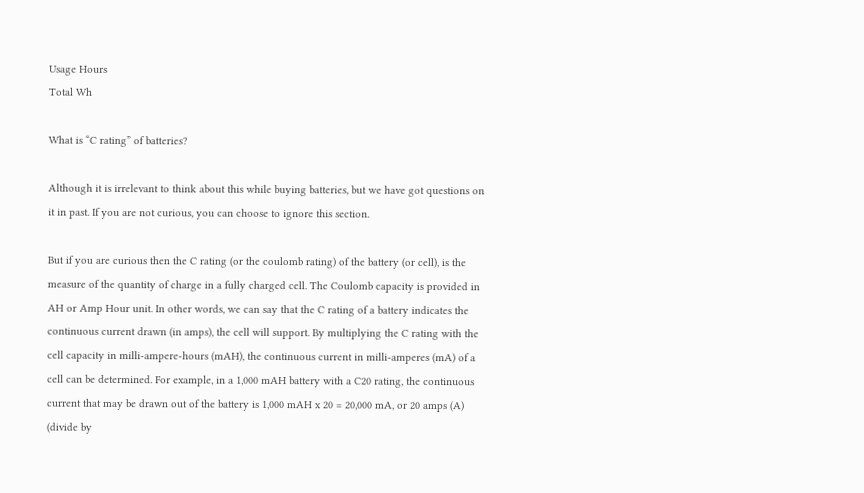Usage Hours
Total Wh

What is “C rating” of batteries?

Although it is irrelevant to think about this while buying batteries, but we have got questions on it in past. If you are not curious, you can choose to ignore this section.

But if you are curious then the C rating (or the coulomb rating) of the battery (or cell), is the measure of the quantity of charge in a fully charged cell. The Coulomb capacity is provided in AH or Amp Hour unit. In other words, we can say that the C rating of a battery indicates the continuous current drawn (in amps), the cell will support. By multiplying the C rating with the cell capacity in milli-ampere-hours (mAH), the continuous current in milli-amperes (mA) of a cell can be determined. For example, in a 1,000 mAH battery with a C20 rating, the continuous current that may be drawn out of the battery is 1,000 mAH x 20 = 20,000 mA, or 20 amps (A) (divide by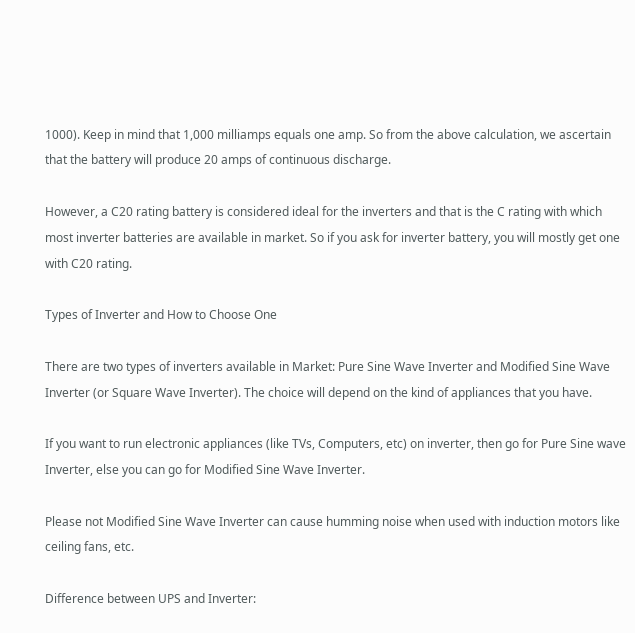1000). Keep in mind that 1,000 milliamps equals one amp. So from the above calculation, we ascertain that the battery will produce 20 amps of continuous discharge.

However, a C20 rating battery is considered ideal for the inverters and that is the C rating with which most inverter batteries are available in market. So if you ask for inverter battery, you will mostly get one with C20 rating.

Types of Inverter and How to Choose One

There are two types of inverters available in Market: Pure Sine Wave Inverter and Modified Sine Wave Inverter (or Square Wave Inverter). The choice will depend on the kind of appliances that you have.

If you want to run electronic appliances (like TVs, Computers, etc) on inverter, then go for Pure Sine wave Inverter, else you can go for Modified Sine Wave Inverter.

Please not Modified Sine Wave Inverter can cause humming noise when used with induction motors like ceiling fans, etc.

Difference between UPS and Inverter: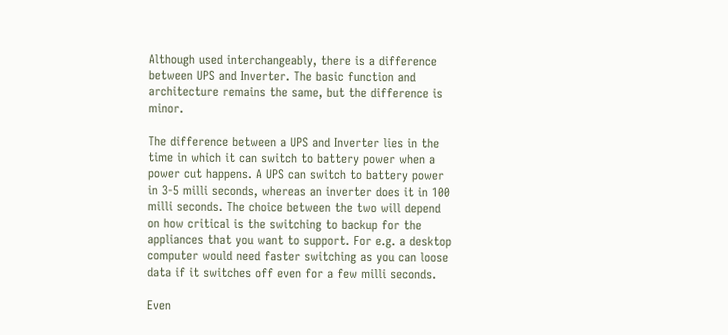Although used interchangeably, there is a difference between UPS and Inverter. The basic function and architecture remains the same, but the difference is minor.

The difference between a UPS and Inverter lies in the time in which it can switch to battery power when a power cut happens. A UPS can switch to battery power in 3-5 milli seconds, whereas an inverter does it in 100 milli seconds. The choice between the two will depend on how critical is the switching to backup for the appliances that you want to support. For e.g. a desktop computer would need faster switching as you can loose data if it switches off even for a few milli seconds.

Even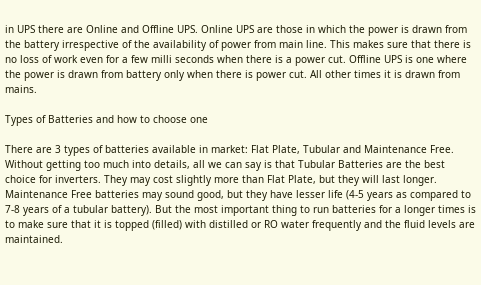in UPS there are Online and Offline UPS. Online UPS are those in which the power is drawn from the battery irrespective of the availability of power from main line. This makes sure that there is no loss of work even for a few milli seconds when there is a power cut. Offline UPS is one where the power is drawn from battery only when there is power cut. All other times it is drawn from mains.

Types of Batteries and how to choose one

There are 3 types of batteries available in market: Flat Plate, Tubular and Maintenance Free. Without getting too much into details, all we can say is that Tubular Batteries are the best choice for inverters. They may cost slightly more than Flat Plate, but they will last longer. Maintenance Free batteries may sound good, but they have lesser life (4-5 years as compared to 7-8 years of a tubular battery). But the most important thing to run batteries for a longer times is to make sure that it is topped (filled) with distilled or RO water frequently and the fluid levels are maintained.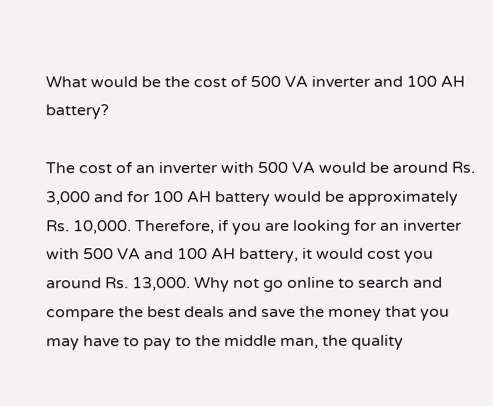What would be the cost of 500 VA inverter and 100 AH battery?

The cost of an inverter with 500 VA would be around Rs. 3,000 and for 100 AH battery would be approximately Rs. 10,000. Therefore, if you are looking for an inverter with 500 VA and 100 AH battery, it would cost you around Rs. 13,000. Why not go online to search and compare the best deals and save the money that you may have to pay to the middle man, the quality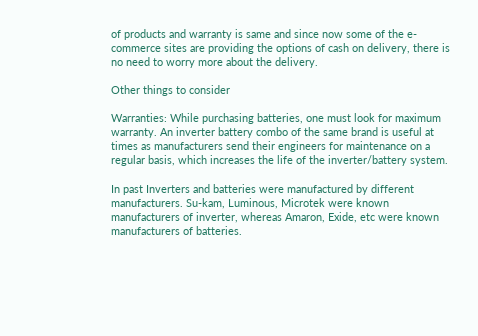of products and warranty is same and since now some of the e-commerce sites are providing the options of cash on delivery, there is no need to worry more about the delivery.

Other things to consider

Warranties: While purchasing batteries, one must look for maximum warranty. An inverter battery combo of the same brand is useful at times as manufacturers send their engineers for maintenance on a regular basis, which increases the life of the inverter/battery system.

In past Inverters and batteries were manufactured by different manufacturers. Su-kam, Luminous, Microtek were known manufacturers of inverter, whereas Amaron, Exide, etc were known manufacturers of batteries.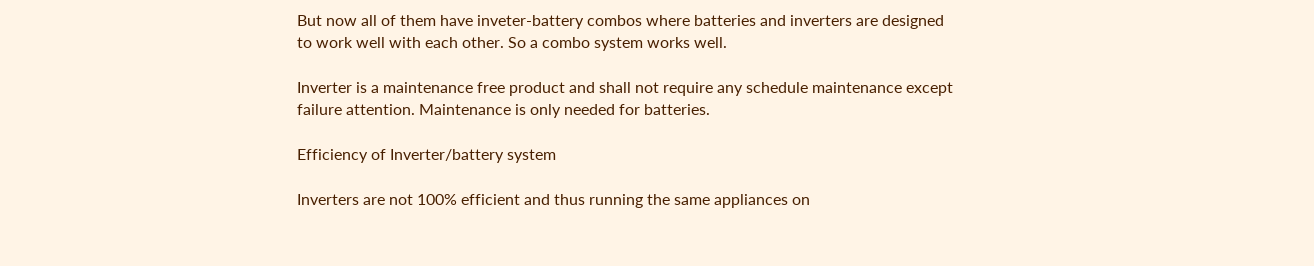But now all of them have inveter-battery combos where batteries and inverters are designed to work well with each other. So a combo system works well.

Inverter is a maintenance free product and shall not require any schedule maintenance except failure attention. Maintenance is only needed for batteries.

Efficiency of Inverter/battery system

Inverters are not 100% efficient and thus running the same appliances on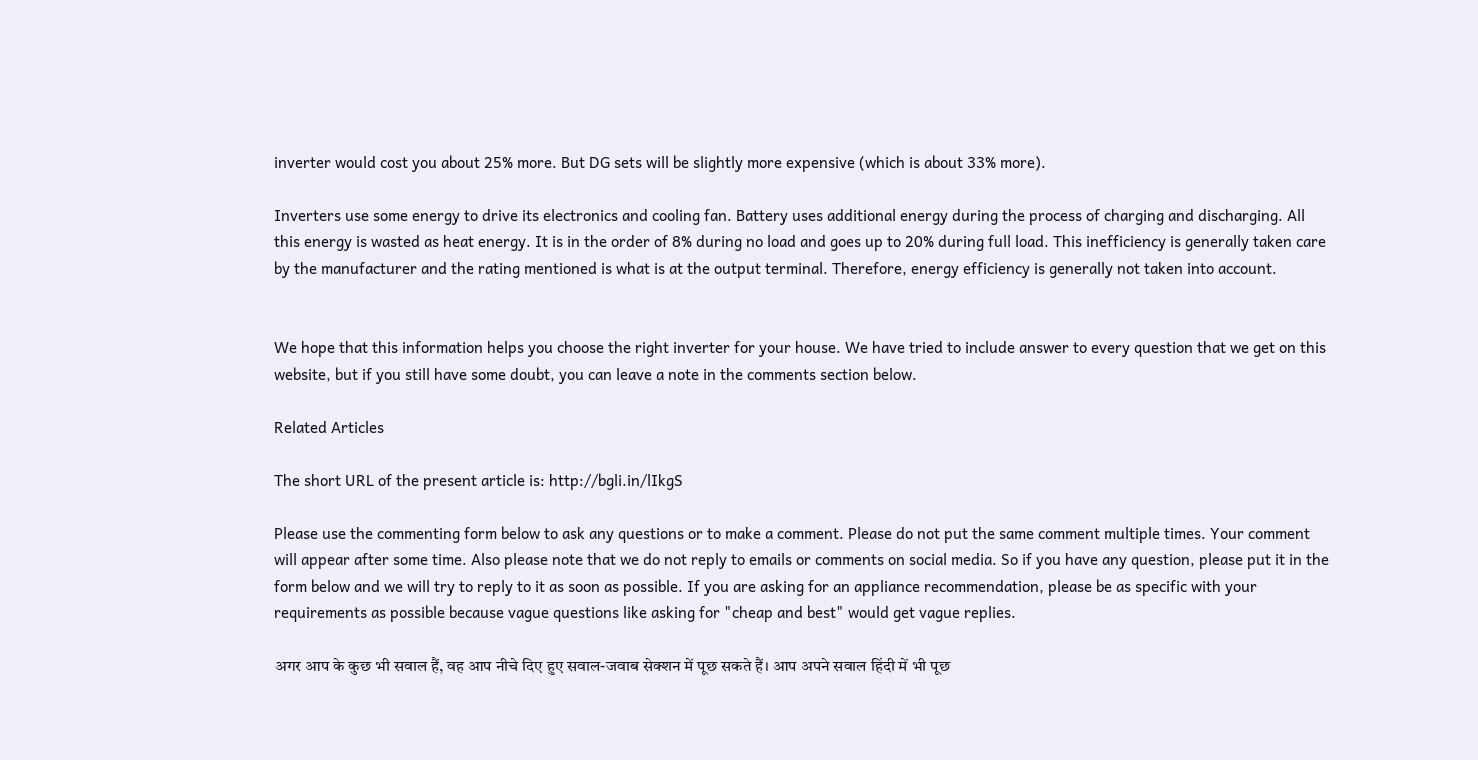inverter would cost you about 25% more. But DG sets will be slightly more expensive (which is about 33% more).

Inverters use some energy to drive its electronics and cooling fan. Battery uses additional energy during the process of charging and discharging. All this energy is wasted as heat energy. It is in the order of 8% during no load and goes up to 20% during full load. This inefficiency is generally taken care by the manufacturer and the rating mentioned is what is at the output terminal. Therefore, energy efficiency is generally not taken into account.


We hope that this information helps you choose the right inverter for your house. We have tried to include answer to every question that we get on this website, but if you still have some doubt, you can leave a note in the comments section below.

Related Articles

The short URL of the present article is: http://bgli.in/lIkgS

Please use the commenting form below to ask any questions or to make a comment. Please do not put the same comment multiple times. Your comment will appear after some time. Also please note that we do not reply to emails or comments on social media. So if you have any question, please put it in the form below and we will try to reply to it as soon as possible. If you are asking for an appliance recommendation, please be as specific with your requirements as possible because vague questions like asking for "cheap and best" would get vague replies.

अगर आप के कुछ भी सवाल हैं, वह आप नीचे दिए हुए सवाल-जवाब सेक्शन में पूछ सकते हैं। आप अपने सवाल हिंदी में भी पूछ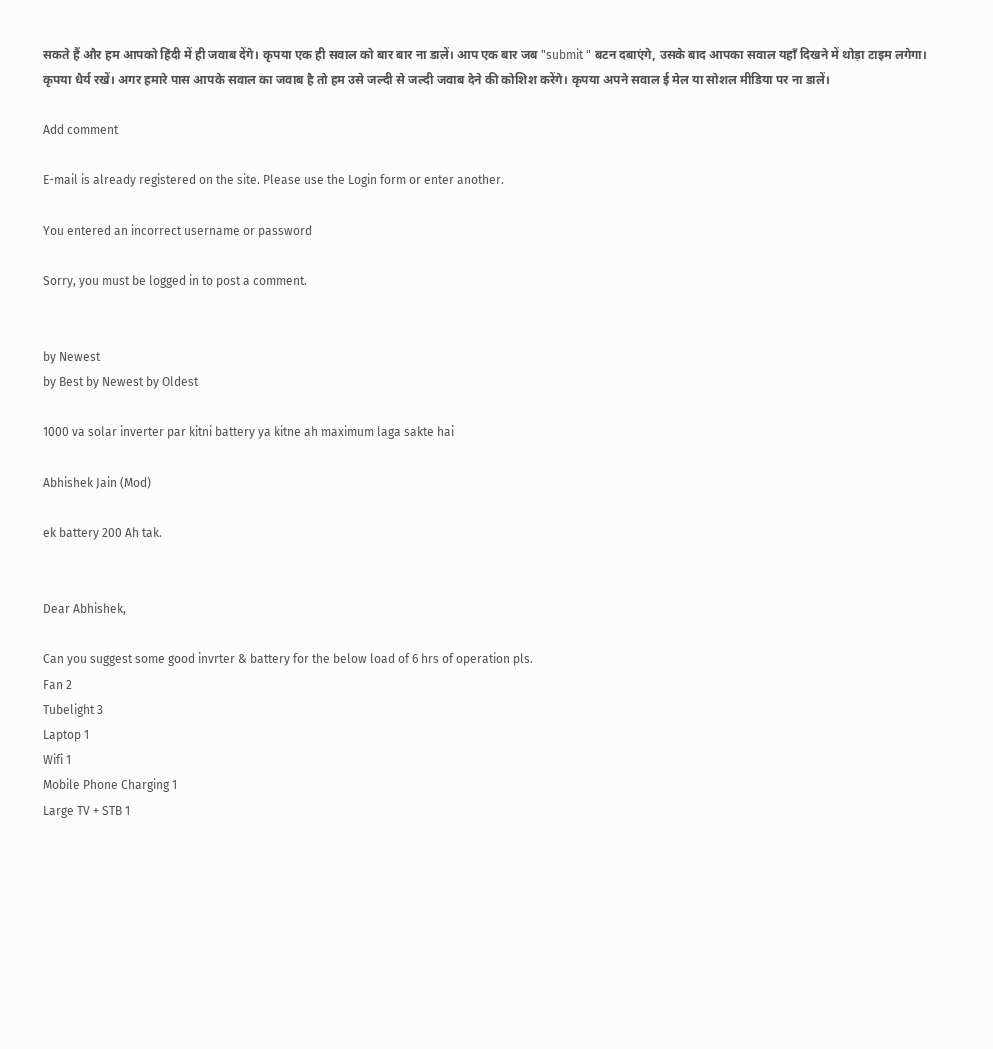सकते हैं और हम आपको हिंदी में ही जवाब देंगे। कृपया एक ही सवाल को बार बार ना डालें। आप एक बार जब "submit " बटन दबाएंगे, उसके बाद आपका सवाल यहाँ दिखने में थोड़ा टाइम लगेगा। कृपया धैर्य रखें। अगर हमारे पास आपके सवाल का जवाब है तो हम उसे जल्दी से जल्दी जवाब देने की कोशिश करेंगे। कृपया अपने सवाल ई मेल या सोशल मीडिया पर ना डालें।

Add comment

E-mail is already registered on the site. Please use the Login form or enter another.

You entered an incorrect username or password

Sorry, you must be logged in to post a comment.


by Newest
by Best by Newest by Oldest

1000 va solar inverter par kitni battery ya kitne ah maximum laga sakte hai

Abhishek Jain (Mod)

ek battery 200 Ah tak.


Dear Abhishek,

Can you suggest some good invrter & battery for the below load of 6 hrs of operation pls.
Fan 2
Tubelight 3
Laptop 1
Wifi 1
Mobile Phone Charging 1
Large TV + STB 1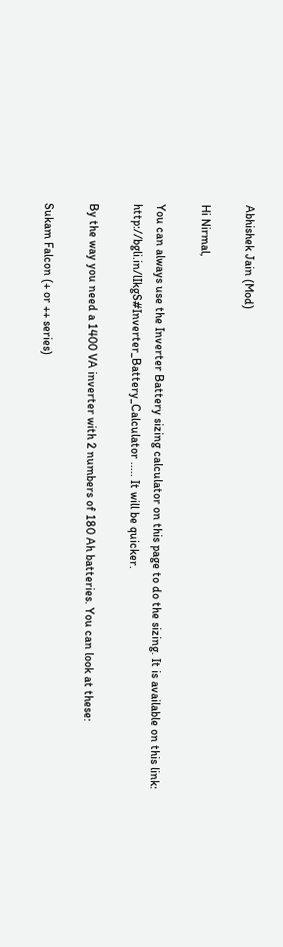Abhishek Jain (Mod)

Hi Nirmal,

You can always use the Inverter Battery sizing calculator on this page to do the sizing. It is available on this link: http://bgli.in/lIkgS#Inverter_Battery_Calculator ..... It will be quicker.

By the way you need a 1400 VA inverter with 2 numbers of 180 Ah batteries. You can look at these:

Sukam Falcon (+ or ++ series)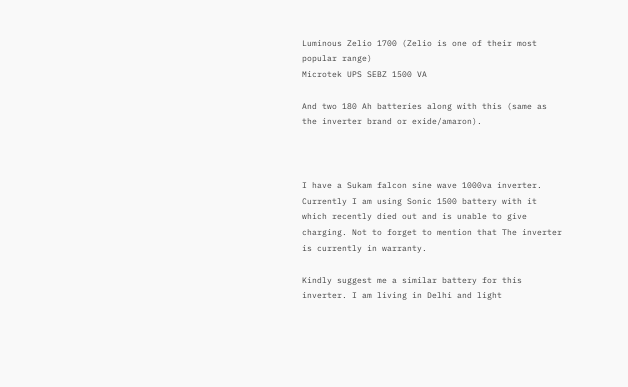Luminous Zelio 1700 (Zelio is one of their most popular range)
Microtek UPS SEBZ 1500 VA

And two 180 Ah batteries along with this (same as the inverter brand or exide/amaron).



I have a Sukam falcon sine wave 1000va inverter. Currently I am using Sonic 1500 battery with it which recently died out and is unable to give charging. Not to forget to mention that The inverter is currently in warranty.

Kindly suggest me a similar battery for this inverter. I am living in Delhi and light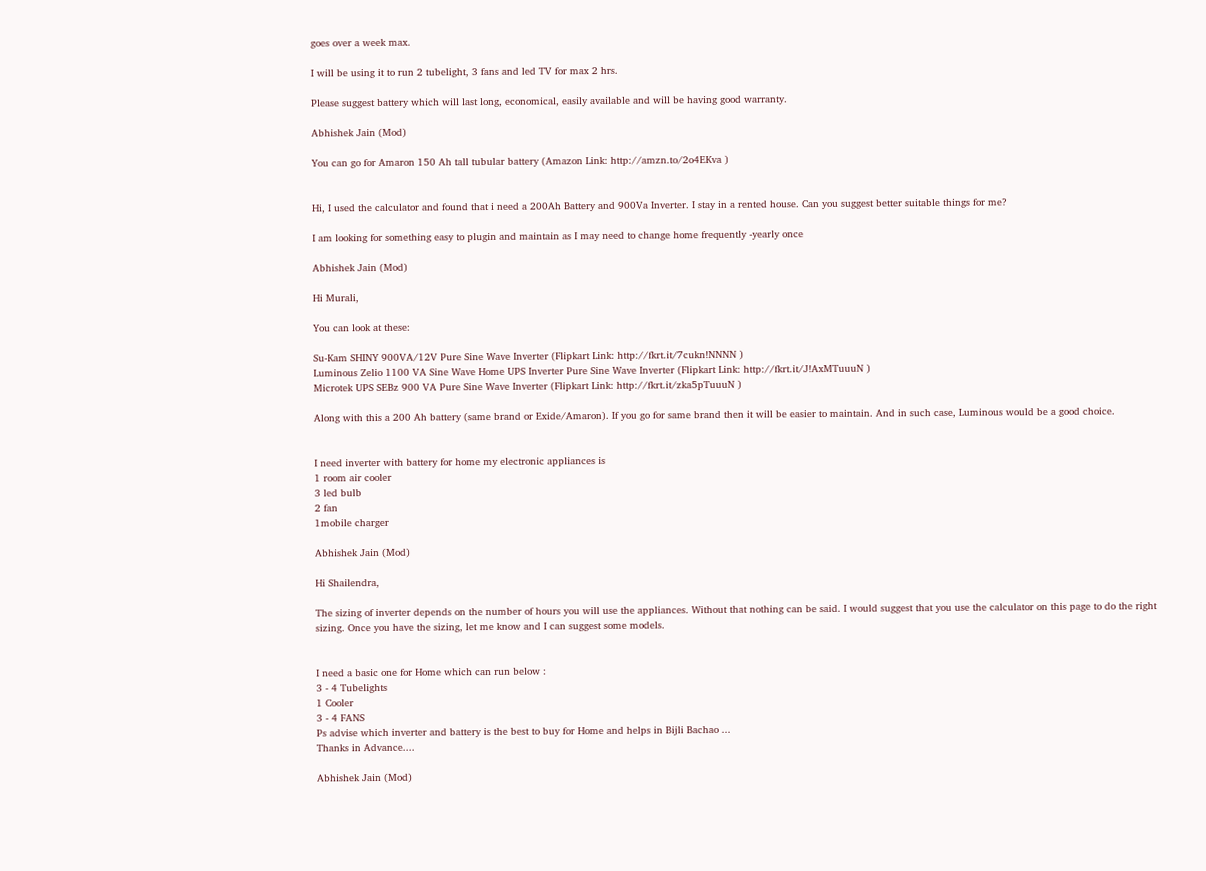goes over a week max.

I will be using it to run 2 tubelight, 3 fans and led TV for max 2 hrs.

Please suggest battery which will last long, economical, easily available and will be having good warranty.

Abhishek Jain (Mod)

You can go for Amaron 150 Ah tall tubular battery (Amazon Link: http://amzn.to/2o4EKva )


Hi, I used the calculator and found that i need a 200Ah Battery and 900Va Inverter. I stay in a rented house. Can you suggest better suitable things for me?

I am looking for something easy to plugin and maintain as I may need to change home frequently -yearly once

Abhishek Jain (Mod)

Hi Murali,

You can look at these:

Su-Kam SHINY 900VA/12V Pure Sine Wave Inverter (Flipkart Link: http://fkrt.it/7cukn!NNNN )
Luminous Zelio 1100 VA Sine Wave Home UPS Inverter Pure Sine Wave Inverter (Flipkart Link: http://fkrt.it/J!AxMTuuuN )
Microtek UPS SEBz 900 VA Pure Sine Wave Inverter (Flipkart Link: http://fkrt.it/zka5pTuuuN )

Along with this a 200 Ah battery (same brand or Exide/Amaron). If you go for same brand then it will be easier to maintain. And in such case, Luminous would be a good choice.


I need inverter with battery for home my electronic appliances is
1 room air cooler
3 led bulb
2 fan
1mobile charger

Abhishek Jain (Mod)

Hi Shailendra,

The sizing of inverter depends on the number of hours you will use the appliances. Without that nothing can be said. I would suggest that you use the calculator on this page to do the right sizing. Once you have the sizing, let me know and I can suggest some models.


I need a basic one for Home which can run below :
3 - 4 Tubelights
1 Cooler
3 - 4 FANS
Ps advise which inverter and battery is the best to buy for Home and helps in Bijli Bachao ...
Thanks in Advance....

Abhishek Jain (Mod)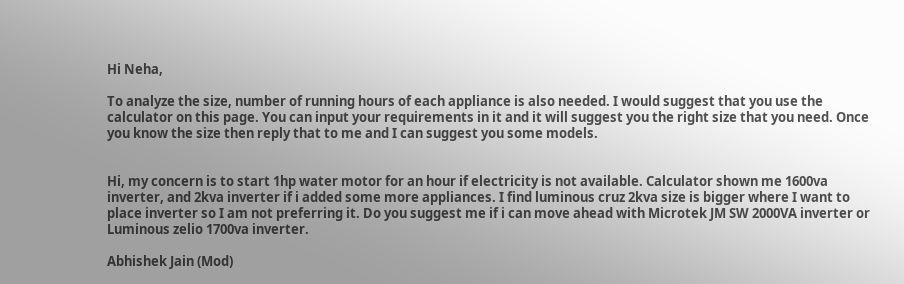Hi Neha,

To analyze the size, number of running hours of each appliance is also needed. I would suggest that you use the calculator on this page. You can input your requirements in it and it will suggest you the right size that you need. Once you know the size then reply that to me and I can suggest you some models.


Hi, my concern is to start 1hp water motor for an hour if electricity is not available. Calculator shown me 1600va inverter, and 2kva inverter if i added some more appliances. I find luminous cruz 2kva size is bigger where I want to place inverter so I am not preferring it. Do you suggest me if i can move ahead with Microtek JM SW 2000VA inverter or Luminous zelio 1700va inverter.

Abhishek Jain (Mod)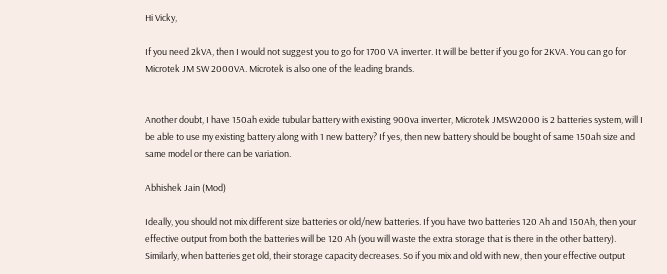Hi Vicky,

If you need 2kVA, then I would not suggest you to go for 1700 VA inverter. It will be better if you go for 2KVA. You can go for Microtek JM SW 2000VA. Microtek is also one of the leading brands.


Another doubt, I have 150ah exide tubular battery with existing 900va inverter, Microtek JMSW2000 is 2 batteries system, will I be able to use my existing battery along with 1 new battery? If yes, then new battery should be bought of same 150ah size and same model or there can be variation.

Abhishek Jain (Mod)

Ideally, you should not mix different size batteries or old/new batteries. If you have two batteries 120 Ah and 150Ah, then your effective output from both the batteries will be 120 Ah (you will waste the extra storage that is there in the other battery). Similarly, when batteries get old, their storage capacity decreases. So if you mix and old with new, then your effective output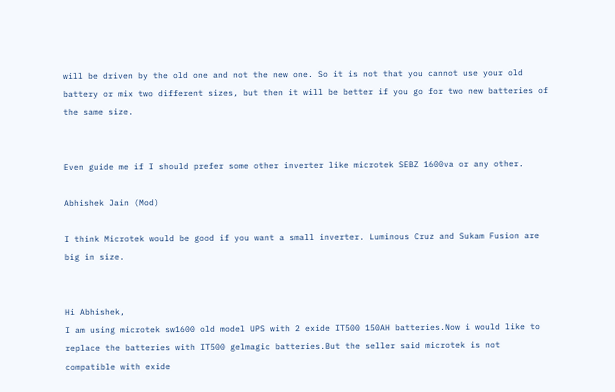will be driven by the old one and not the new one. So it is not that you cannot use your old battery or mix two different sizes, but then it will be better if you go for two new batteries of the same size.


Even guide me if I should prefer some other inverter like microtek SEBZ 1600va or any other.

Abhishek Jain (Mod)

I think Microtek would be good if you want a small inverter. Luminous Cruz and Sukam Fusion are big in size.


Hi Abhishek,
I am using microtek sw1600 old model UPS with 2 exide IT500 150AH batteries.Now i would like to replace the batteries with IT500 gelmagic batteries.But the seller said microtek is not compatible with exide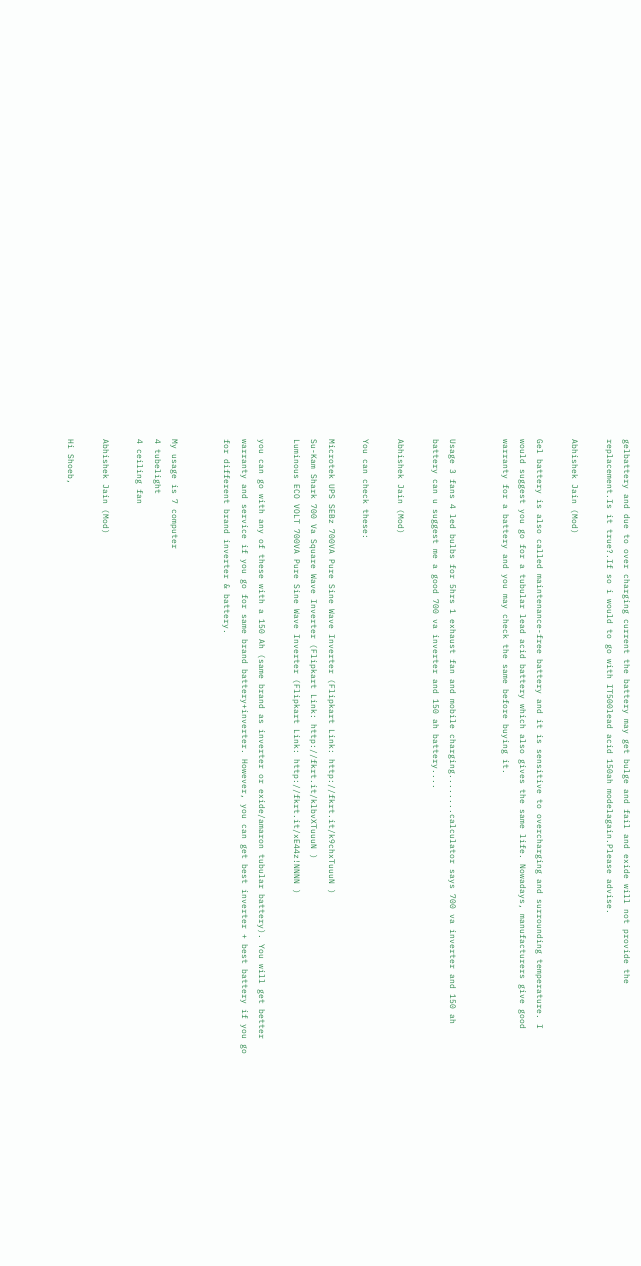gelbattery and due to over charging current the battery may get bulge and fail and exide will not provide the replacement.Is it true?.If so i would to go with IT500lead acid 150ah modelagain.Please advise.

Abhishek Jain (Mod)

Gel battery is also called maintenance-free battery and it is sensitive to overcharging and surrounding temperature. I would suggest you go for a tubular lead acid battery which also gives the same life. Nowadays, manufacturers give good warranty for a battery and you may check the same before buying it.


Usage 3 fans 4 led bulbs for 5hrs 1 exhaust fan and mobile charging........calculator says 700 va inverter and 150 ah battery can u suggest me a good 700 va inverter and 150 ah battery....

Abhishek Jain (Mod)

You can check these:

Microtek UPS SEBz 700VA Pure Sine Wave Inverter (Flipkart Link: http://fkrt.it/k9chxTuuuN )
Su-Kam Shark 700 Va Square Wave Inverter (Flipkart Link: http://fkrt.it/klbvXTuuuN )
Luminous ECO VOLT 700VA Pure Sine Wave Inverter (Flipkart Link: http://fkrt.it/xE44z!NNNN )

you can go with any of these with a 150 Ah (same brand as inverter or exide/amaron tubular battery). You will get better warranty and service if you go for same brand battery+inverter. However, you can get best inverter + best battery if you go for different brand inverter & battery.


My usage is 7 computer
4 tubelight
4 ceiling fan

Abhishek Jain (Mod)

Hi Shoeb,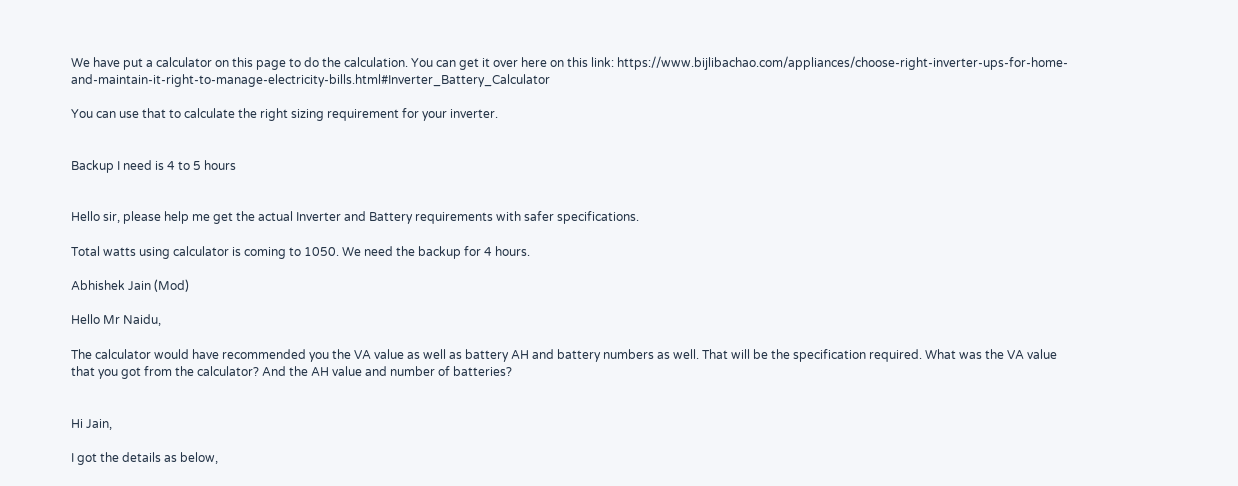We have put a calculator on this page to do the calculation. You can get it over here on this link: https://www.bijlibachao.com/appliances/choose-right-inverter-ups-for-home-and-maintain-it-right-to-manage-electricity-bills.html#Inverter_Battery_Calculator

You can use that to calculate the right sizing requirement for your inverter.


Backup I need is 4 to 5 hours


Hello sir, please help me get the actual Inverter and Battery requirements with safer specifications.

Total watts using calculator is coming to 1050. We need the backup for 4 hours.

Abhishek Jain (Mod)

Hello Mr Naidu,

The calculator would have recommended you the VA value as well as battery AH and battery numbers as well. That will be the specification required. What was the VA value that you got from the calculator? And the AH value and number of batteries?


Hi Jain,

I got the details as below,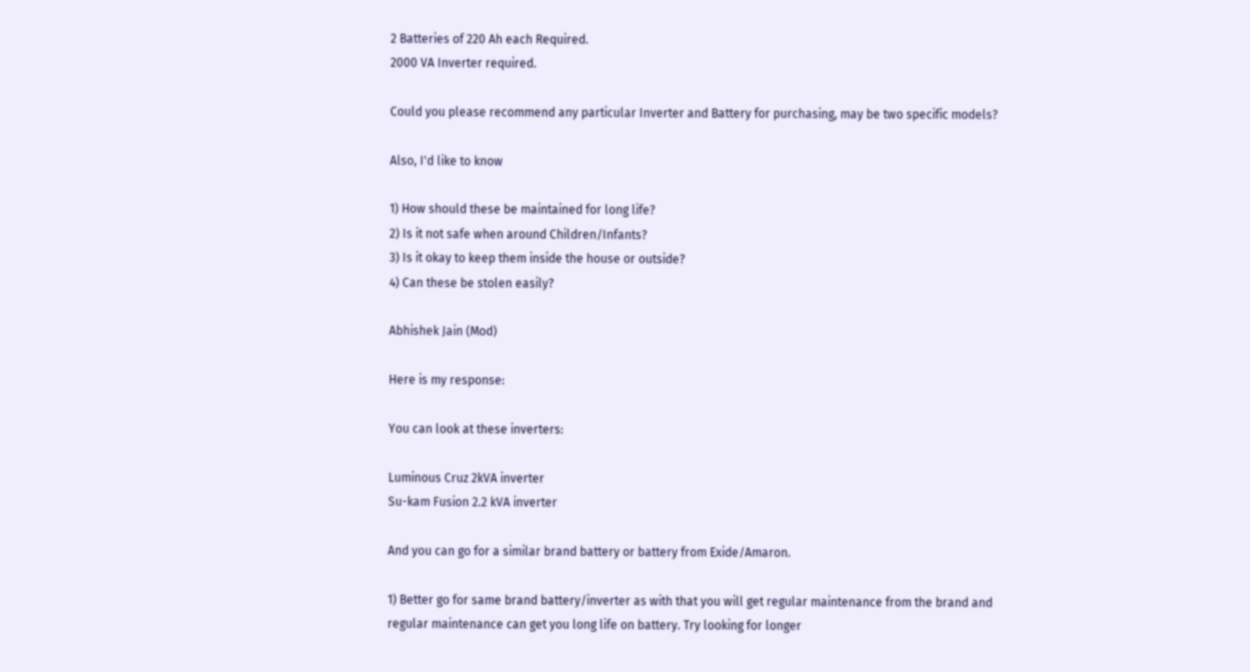2 Batteries of 220 Ah each Required.
2000 VA Inverter required.

Could you please recommend any particular Inverter and Battery for purchasing, may be two specific models?

Also, I'd like to know

1) How should these be maintained for long life?
2) Is it not safe when around Children/Infants?
3) Is it okay to keep them inside the house or outside?
4) Can these be stolen easily?

Abhishek Jain (Mod)

Here is my response:

You can look at these inverters:

Luminous Cruz 2kVA inverter
Su-kam Fusion 2.2 kVA inverter

And you can go for a similar brand battery or battery from Exide/Amaron.

1) Better go for same brand battery/inverter as with that you will get regular maintenance from the brand and regular maintenance can get you long life on battery. Try looking for longer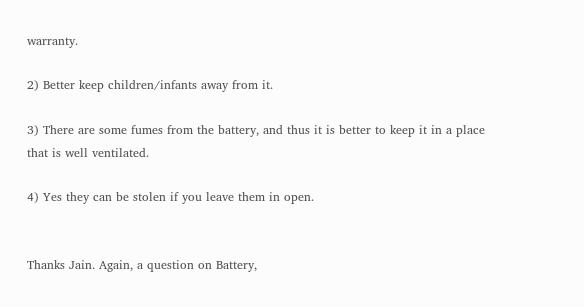warranty.

2) Better keep children/infants away from it.

3) There are some fumes from the battery, and thus it is better to keep it in a place that is well ventilated.

4) Yes they can be stolen if you leave them in open.


Thanks Jain. Again, a question on Battery,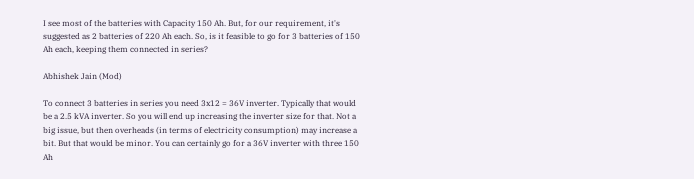I see most of the batteries with Capacity 150 Ah. But, for our requirement, it's suggested as 2 batteries of 220 Ah each. So, is it feasible to go for 3 batteries of 150 Ah each, keeping them connected in series?

Abhishek Jain (Mod)

To connect 3 batteries in series you need 3x12 = 36V inverter. Typically that would be a 2.5 kVA inverter. So you will end up increasing the inverter size for that. Not a big issue, but then overheads (in terms of electricity consumption) may increase a bit. But that would be minor. You can certainly go for a 36V inverter with three 150 Ah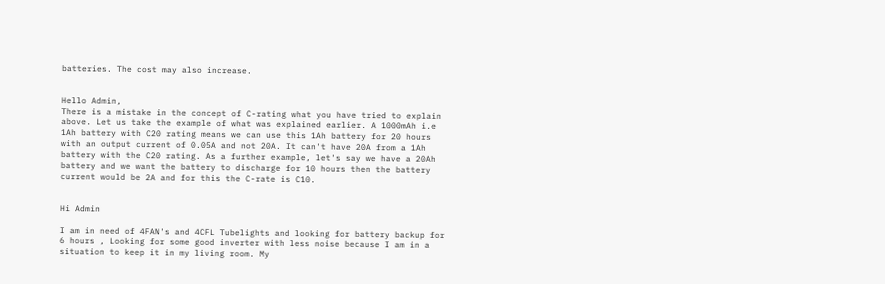batteries. The cost may also increase.


Hello Admin,
There is a mistake in the concept of C-rating what you have tried to explain above. Let us take the example of what was explained earlier. A 1000mAh i.e 1Ah battery with C20 rating means we can use this 1Ah battery for 20 hours with an output current of 0.05A and not 20A. It can't have 20A from a 1Ah battery with the C20 rating. As a further example, let's say we have a 20Ah battery and we want the battery to discharge for 10 hours then the battery current would be 2A and for this the C-rate is C10.


Hi Admin

I am in need of 4FAN's and 4CFL Tubelights and looking for battery backup for 6 hours , Looking for some good inverter with less noise because I am in a situation to keep it in my living room. My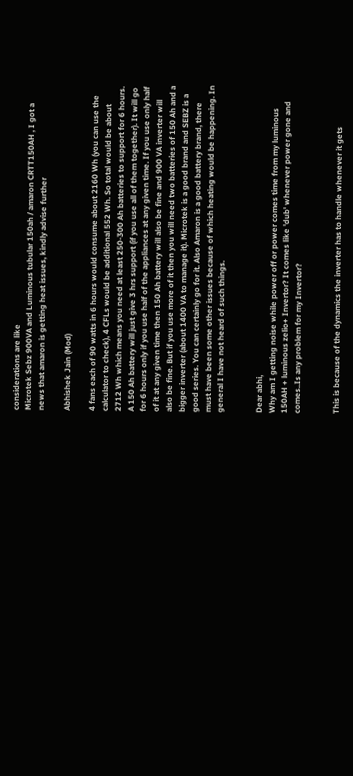considerations are like
Microtek Sebz 900VA and Luminous tubular 150ah / amaron CRTT150AH , I got a news that amaron is getting heat issues, kindly advise further

Abhishek Jain (Mod)

4 fans each of 90 watts in 6 hours would consume about 2160 Wh (you can use the calculator to check), 4 CFLs would be additional 552 Wh. So total would be about 2712 Wh which means you need at least 250-300 Ah batteries to support for 6 hours. A 150 Ah battery will just give 3 hrs support (if you use all of them together). It will go for 6 hours only if you use half of the appliances at any given time. If you use only half of it at any given time then 150 Ah battery will also be fine and 900 VA inverter will also be fine. But if you use more of it then you will need two batteries of 150 Ah and a bigger inverter (about 1400 VA to manage it). Microtek is a good brand and SEBZ is a good series. You can certainly go for it. Also Amaron is a good battery brand, there must have been some other issues because of which heating would be happening. In general I have not heard of such things.


Dear abhi,
Why am I getting noise while power off or power comes time from my luminous 150AH + luminous zelio+ Invertor? It comes like 'dub' whenever power gone and comes..Is any problem for my Invertor?


This is because of the dynamics the inverter has to handle whenever it gets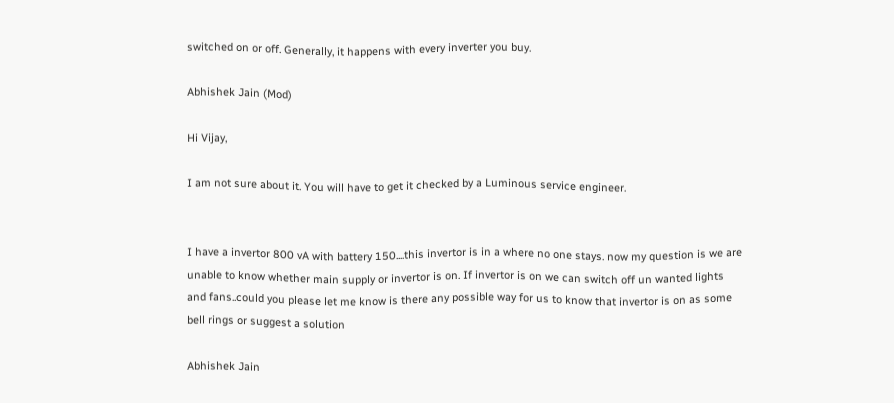switched on or off. Generally, it happens with every inverter you buy.

Abhishek Jain (Mod)

Hi Vijay,

I am not sure about it. You will have to get it checked by a Luminous service engineer.


I have a invertor 800 vA with battery 150....this invertor is in a where no one stays. now my question is we are unable to know whether main supply or invertor is on. If invertor is on we can switch off un wanted lights and fans..could you please let me know is there any possible way for us to know that invertor is on as some bell rings or suggest a solution

Abhishek Jain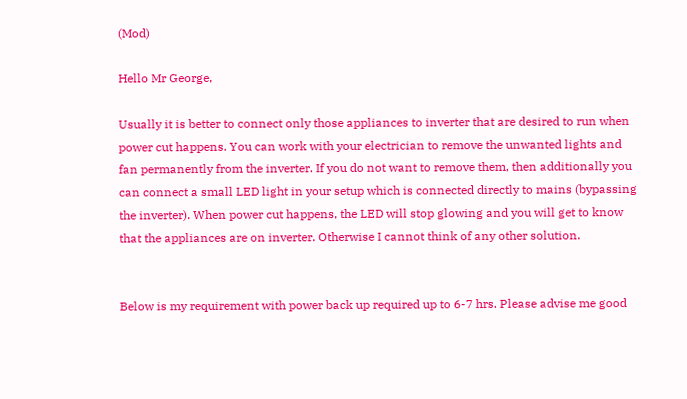(Mod)

Hello Mr George,

Usually it is better to connect only those appliances to inverter that are desired to run when power cut happens. You can work with your electrician to remove the unwanted lights and fan permanently from the inverter. If you do not want to remove them, then additionally you can connect a small LED light in your setup which is connected directly to mains (bypassing the inverter). When power cut happens, the LED will stop glowing and you will get to know that the appliances are on inverter. Otherwise I cannot think of any other solution.


Below is my requirement with power back up required up to 6-7 hrs. Please advise me good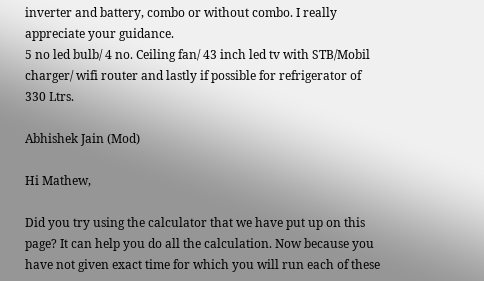inverter and battery, combo or without combo. I really appreciate your guidance.
5 no led bulb/ 4 no. Ceiling fan/ 43 inch led tv with STB/Mobil charger/ wifi router and lastly if possible for refrigerator of 330 Ltrs.

Abhishek Jain (Mod)

Hi Mathew,

Did you try using the calculator that we have put up on this page? It can help you do all the calculation. Now because you have not given exact time for which you will run each of these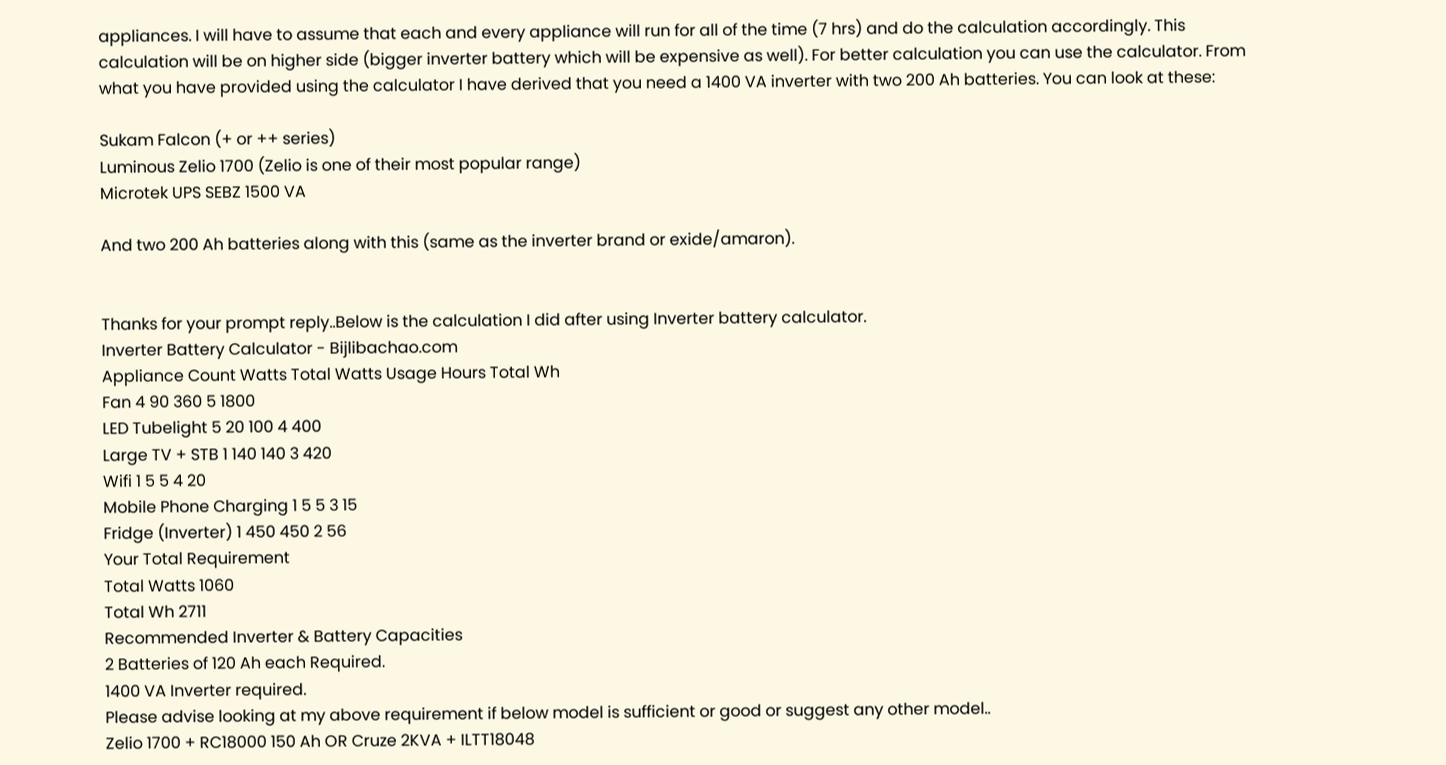appliances. I will have to assume that each and every appliance will run for all of the time (7 hrs) and do the calculation accordingly. This calculation will be on higher side (bigger inverter battery which will be expensive as well). For better calculation you can use the calculator. From what you have provided using the calculator I have derived that you need a 1400 VA inverter with two 200 Ah batteries. You can look at these:

Sukam Falcon (+ or ++ series)
Luminous Zelio 1700 (Zelio is one of their most popular range)
Microtek UPS SEBZ 1500 VA

And two 200 Ah batteries along with this (same as the inverter brand or exide/amaron).


Thanks for your prompt reply..Below is the calculation I did after using Inverter battery calculator.
Inverter Battery Calculator - Bijlibachao.com
Appliance Count Watts Total Watts Usage Hours Total Wh
Fan 4 90 360 5 1800
LED Tubelight 5 20 100 4 400
Large TV + STB 1 140 140 3 420
Wifi 1 5 5 4 20
Mobile Phone Charging 1 5 5 3 15
Fridge (Inverter) 1 450 450 2 56
Your Total Requirement
Total Watts 1060
Total Wh 2711
Recommended Inverter & Battery Capacities
2 Batteries of 120 Ah each Required.
1400 VA Inverter required.
Please advise looking at my above requirement if below model is sufficient or good or suggest any other model..
Zelio 1700 + RC18000 150 Ah OR Cruze 2KVA + ILTT18048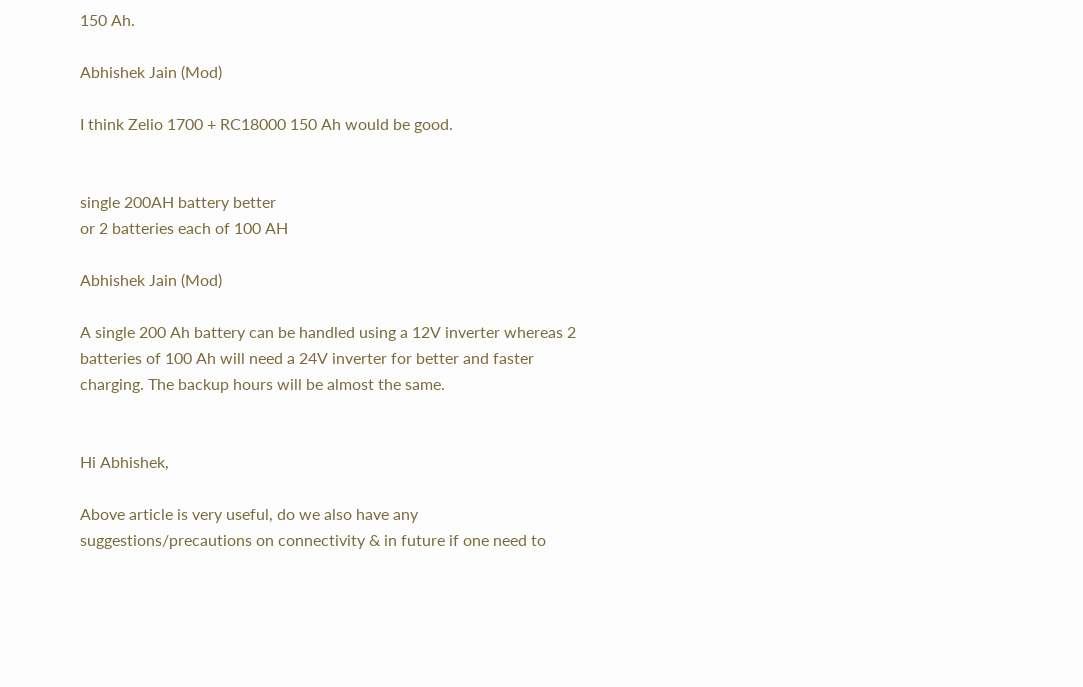150 Ah.

Abhishek Jain (Mod)

I think Zelio 1700 + RC18000 150 Ah would be good.


single 200AH battery better
or 2 batteries each of 100 AH

Abhishek Jain (Mod)

A single 200 Ah battery can be handled using a 12V inverter whereas 2 batteries of 100 Ah will need a 24V inverter for better and faster charging. The backup hours will be almost the same.


Hi Abhishek,

Above article is very useful, do we also have any suggestions/precautions on connectivity & in future if one need to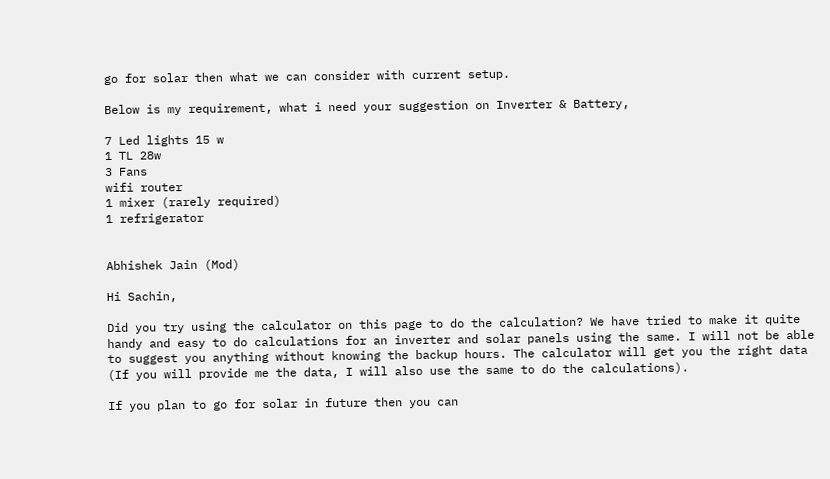go for solar then what we can consider with current setup.

Below is my requirement, what i need your suggestion on Inverter & Battery,

7 Led lights 15 w
1 TL 28w
3 Fans
wifi router
1 mixer (rarely required)
1 refrigerator


Abhishek Jain (Mod)

Hi Sachin,

Did you try using the calculator on this page to do the calculation? We have tried to make it quite handy and easy to do calculations for an inverter and solar panels using the same. I will not be able to suggest you anything without knowing the backup hours. The calculator will get you the right data (If you will provide me the data, I will also use the same to do the calculations).

If you plan to go for solar in future then you can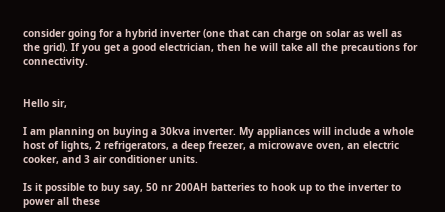consider going for a hybrid inverter (one that can charge on solar as well as the grid). If you get a good electrician, then he will take all the precautions for connectivity.


Hello sir,

I am planning on buying a 30kva inverter. My appliances will include a whole host of lights, 2 refrigerators, a deep freezer, a microwave oven, an electric cooker, and 3 air conditioner units.

Is it possible to buy say, 50 nr 200AH batteries to hook up to the inverter to power all these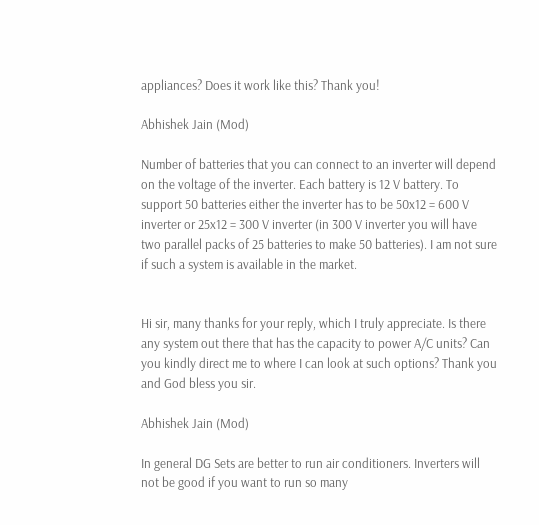appliances? Does it work like this? Thank you!

Abhishek Jain (Mod)

Number of batteries that you can connect to an inverter will depend on the voltage of the inverter. Each battery is 12 V battery. To support 50 batteries either the inverter has to be 50x12 = 600 V inverter or 25x12 = 300 V inverter (in 300 V inverter you will have two parallel packs of 25 batteries to make 50 batteries). I am not sure if such a system is available in the market.


Hi sir, many thanks for your reply, which I truly appreciate. Is there any system out there that has the capacity to power A/C units? Can you kindly direct me to where I can look at such options? Thank you and God bless you sir.

Abhishek Jain (Mod)

In general DG Sets are better to run air conditioners. Inverters will not be good if you want to run so many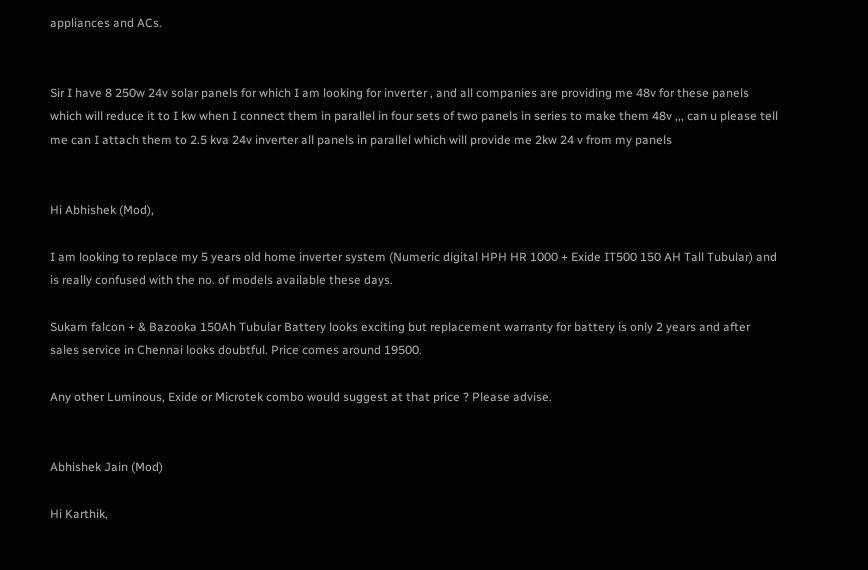appliances and ACs.


Sir I have 8 250w 24v solar panels for which I am looking for inverter , and all companies are providing me 48v for these panels which will reduce it to I kw when I connect them in parallel in four sets of two panels in series to make them 48v ,,, can u please tell me can I attach them to 2.5 kva 24v inverter all panels in parallel which will provide me 2kw 24 v from my panels


Hi Abhishek (Mod),

I am looking to replace my 5 years old home inverter system (Numeric digital HPH HR 1000 + Exide IT500 150 AH Tall Tubular) and is really confused with the no. of models available these days.

Sukam falcon + & Bazooka 150Ah Tubular Battery looks exciting but replacement warranty for battery is only 2 years and after sales service in Chennai looks doubtful. Price comes around 19500.

Any other Luminous, Exide or Microtek combo would suggest at that price ? Please advise.


Abhishek Jain (Mod)

Hi Karthik,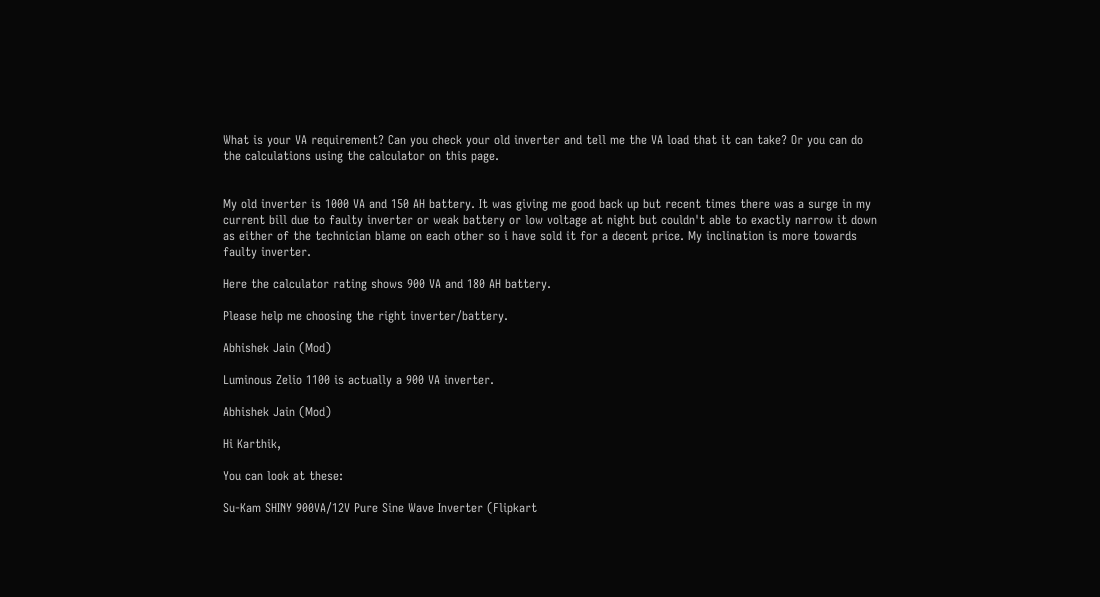What is your VA requirement? Can you check your old inverter and tell me the VA load that it can take? Or you can do the calculations using the calculator on this page.


My old inverter is 1000 VA and 150 AH battery. It was giving me good back up but recent times there was a surge in my current bill due to faulty inverter or weak battery or low voltage at night but couldn't able to exactly narrow it down as either of the technician blame on each other so i have sold it for a decent price. My inclination is more towards faulty inverter.

Here the calculator rating shows 900 VA and 180 AH battery.

Please help me choosing the right inverter/battery.

Abhishek Jain (Mod)

Luminous Zelio 1100 is actually a 900 VA inverter.

Abhishek Jain (Mod)

Hi Karthik,

You can look at these:

Su-Kam SHINY 900VA/12V Pure Sine Wave Inverter (Flipkart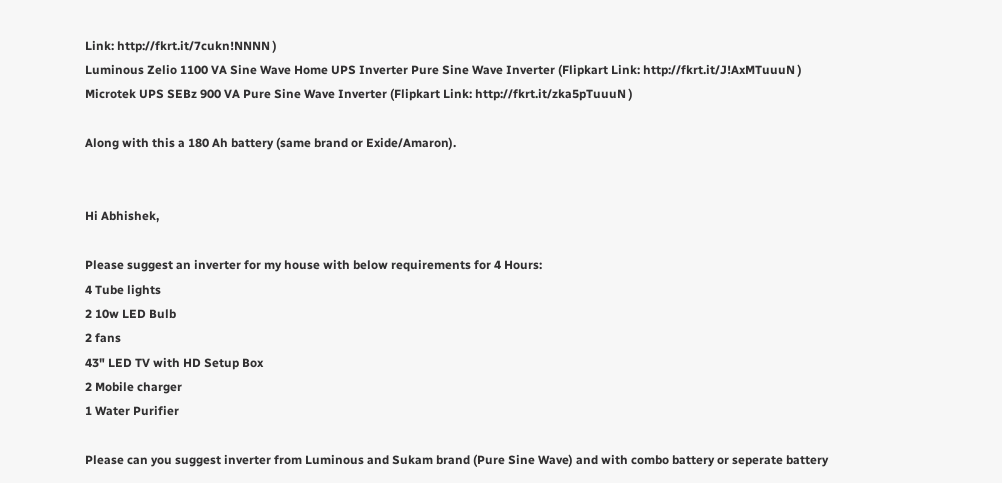Link: http://fkrt.it/7cukn!NNNN )
Luminous Zelio 1100 VA Sine Wave Home UPS Inverter Pure Sine Wave Inverter (Flipkart Link: http://fkrt.it/J!AxMTuuuN )
Microtek UPS SEBz 900 VA Pure Sine Wave Inverter (Flipkart Link: http://fkrt.it/zka5pTuuuN )

Along with this a 180 Ah battery (same brand or Exide/Amaron).


Hi Abhishek,

Please suggest an inverter for my house with below requirements for 4 Hours:
4 Tube lights
2 10w LED Bulb
2 fans
43" LED TV with HD Setup Box
2 Mobile charger
1 Water Purifier

Please can you suggest inverter from Luminous and Sukam brand (Pure Sine Wave) and with combo battery or seperate battery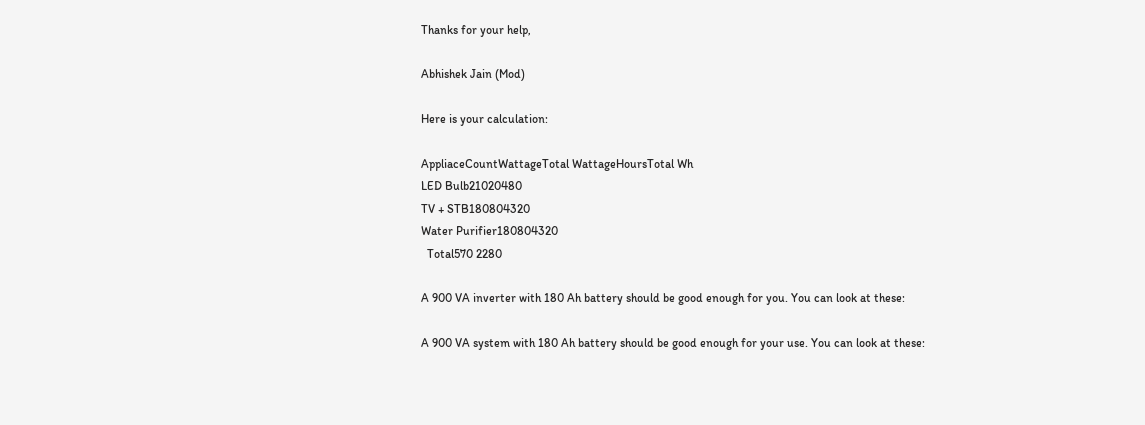Thanks for your help,

Abhishek Jain (Mod)

Here is your calculation:

AppliaceCountWattageTotal WattageHoursTotal Wh
LED Bulb21020480
TV + STB180804320
Water Purifier180804320
  Total570 2280

A 900 VA inverter with 180 Ah battery should be good enough for you. You can look at these:

A 900 VA system with 180 Ah battery should be good enough for your use. You can look at these: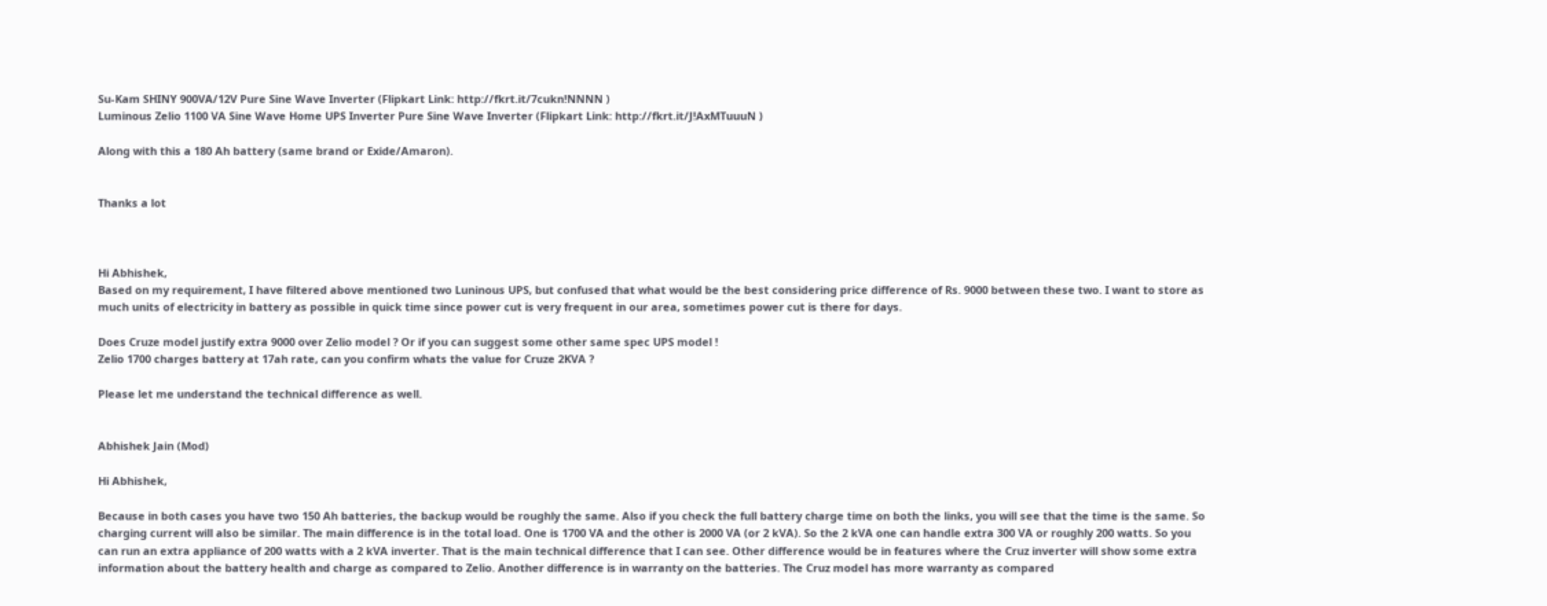Su-Kam SHINY 900VA/12V Pure Sine Wave Inverter (Flipkart Link: http://fkrt.it/7cukn!NNNN )
Luminous Zelio 1100 VA Sine Wave Home UPS Inverter Pure Sine Wave Inverter (Flipkart Link: http://fkrt.it/J!AxMTuuuN )

Along with this a 180 Ah battery (same brand or Exide/Amaron).


Thanks a lot



Hi Abhishek,
Based on my requirement, I have filtered above mentioned two Luninous UPS, but confused that what would be the best considering price difference of Rs. 9000 between these two. I want to store as much units of electricity in battery as possible in quick time since power cut is very frequent in our area, sometimes power cut is there for days.

Does Cruze model justify extra 9000 over Zelio model ? Or if you can suggest some other same spec UPS model !
Zelio 1700 charges battery at 17ah rate, can you confirm whats the value for Cruze 2KVA ?

Please let me understand the technical difference as well.


Abhishek Jain (Mod)

Hi Abhishek,

Because in both cases you have two 150 Ah batteries, the backup would be roughly the same. Also if you check the full battery charge time on both the links, you will see that the time is the same. So charging current will also be similar. The main difference is in the total load. One is 1700 VA and the other is 2000 VA (or 2 kVA). So the 2 kVA one can handle extra 300 VA or roughly 200 watts. So you can run an extra appliance of 200 watts with a 2 kVA inverter. That is the main technical difference that I can see. Other difference would be in features where the Cruz inverter will show some extra information about the battery health and charge as compared to Zelio. Another difference is in warranty on the batteries. The Cruz model has more warranty as compared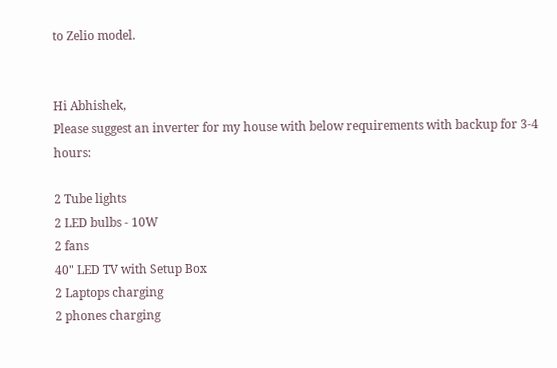to Zelio model.


Hi Abhishek,
Please suggest an inverter for my house with below requirements with backup for 3-4 hours:

2 Tube lights
2 LED bulbs - 10W
2 fans
40" LED TV with Setup Box
2 Laptops charging
2 phones charging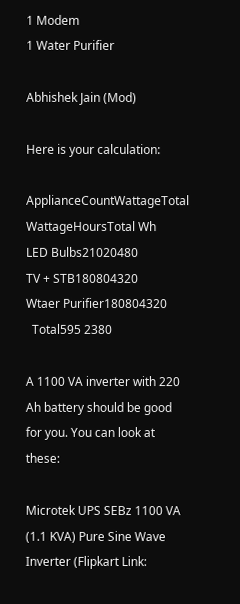1 Modem
1 Water Purifier

Abhishek Jain (Mod)

Here is your calculation:

ApplianceCountWattageTotal WattageHoursTotal Wh
LED Bulbs21020480
TV + STB180804320
Wtaer Purifier180804320
  Total595 2380

A 1100 VA inverter with 220 Ah battery should be good for you. You can look at these:

Microtek UPS SEBz 1100 VA (1.1 KVA) Pure Sine Wave Inverter (Flipkart Link: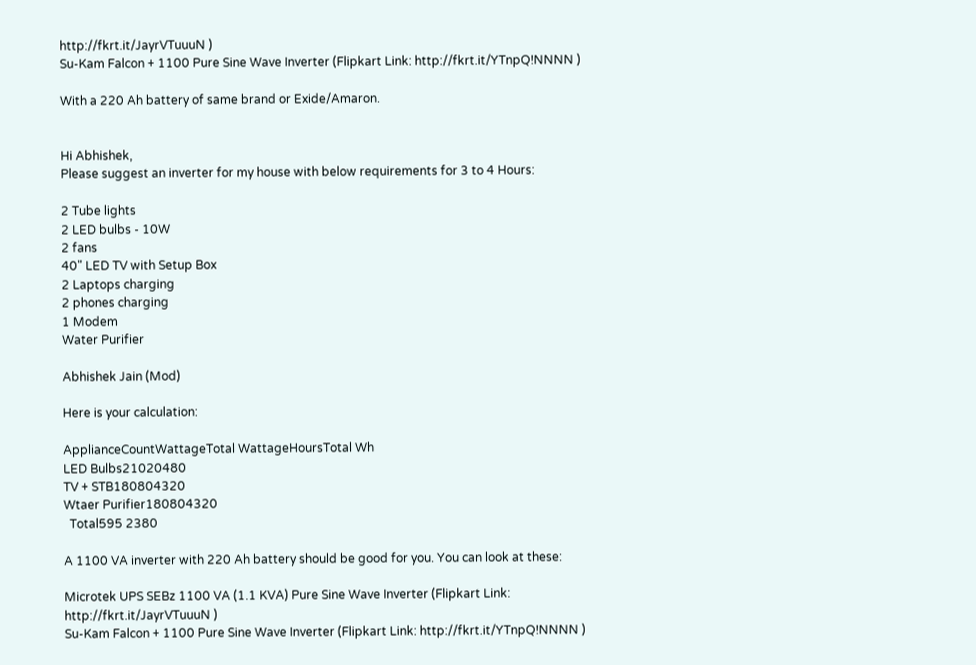http://fkrt.it/JayrVTuuuN )
Su-Kam Falcon + 1100 Pure Sine Wave Inverter (Flipkart Link: http://fkrt.it/YTnpQ!NNNN )

With a 220 Ah battery of same brand or Exide/Amaron.


Hi Abhishek,
Please suggest an inverter for my house with below requirements for 3 to 4 Hours:

2 Tube lights
2 LED bulbs - 10W
2 fans
40" LED TV with Setup Box
2 Laptops charging
2 phones charging
1 Modem
Water Purifier

Abhishek Jain (Mod)

Here is your calculation:

ApplianceCountWattageTotal WattageHoursTotal Wh
LED Bulbs21020480
TV + STB180804320
Wtaer Purifier180804320
  Total595 2380

A 1100 VA inverter with 220 Ah battery should be good for you. You can look at these:

Microtek UPS SEBz 1100 VA (1.1 KVA) Pure Sine Wave Inverter (Flipkart Link: http://fkrt.it/JayrVTuuuN )
Su-Kam Falcon + 1100 Pure Sine Wave Inverter (Flipkart Link: http://fkrt.it/YTnpQ!NNNN )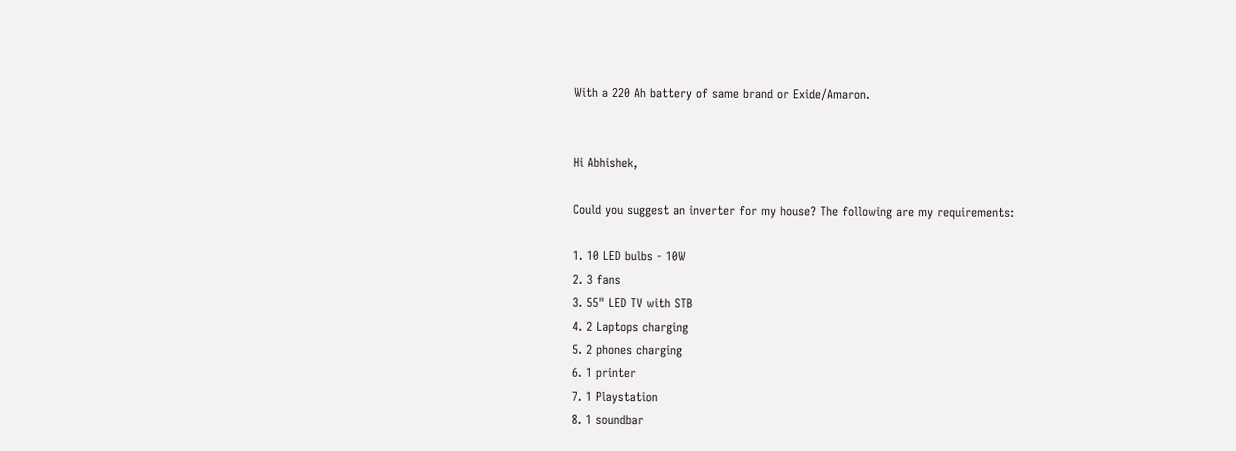With a 220 Ah battery of same brand or Exide/Amaron.


Hi Abhishek,

Could you suggest an inverter for my house? The following are my requirements:

1. 10 LED bulbs - 10W
2. 3 fans
3. 55" LED TV with STB
4. 2 Laptops charging
5. 2 phones charging
6. 1 printer
7. 1 Playstation
8. 1 soundbar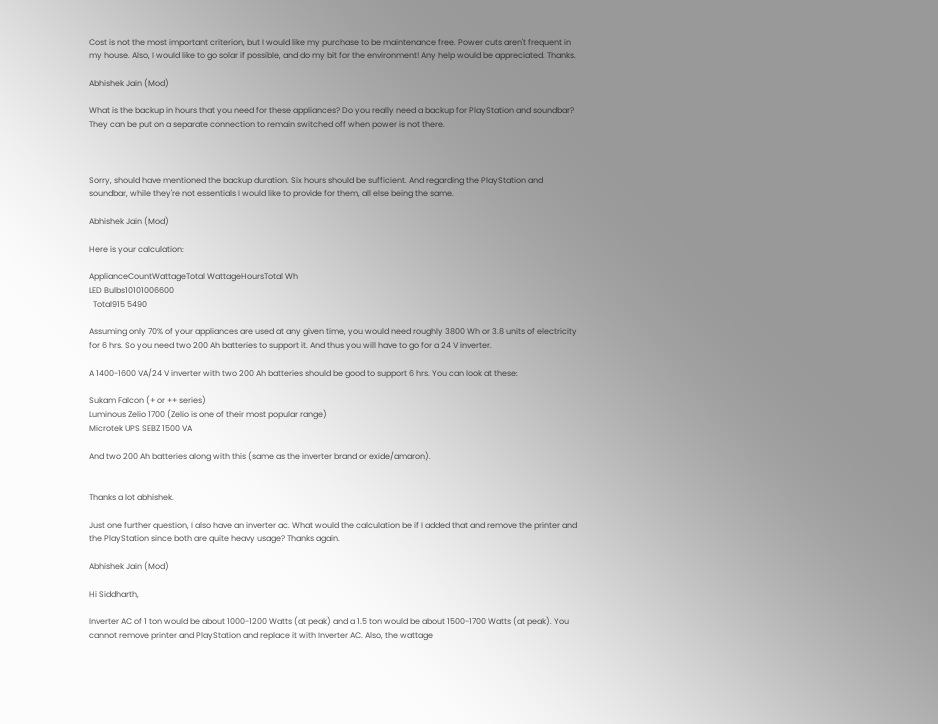Cost is not the most important criterion, but I would like my purchase to be maintenance free. Power cuts aren't frequent in my house. Also, I would like to go solar if possible, and do my bit for the environment! Any help would be appreciated. Thanks.

Abhishek Jain (Mod)

What is the backup in hours that you need for these appliances? Do you really need a backup for PlayStation and soundbar? They can be put on a separate connection to remain switched off when power is not there.



Sorry, should have mentioned the backup duration. Six hours should be sufficient. And regarding the PlayStation and soundbar, while they're not essentials I would like to provide for them, all else being the same.

Abhishek Jain (Mod)

Here is your calculation:

ApplianceCountWattageTotal WattageHoursTotal Wh
LED Bulbs10101006600
  Total915 5490

Assuming only 70% of your appliances are used at any given time, you would need roughly 3800 Wh or 3.8 units of electricity for 6 hrs. So you need two 200 Ah batteries to support it. And thus you will have to go for a 24 V inverter.

A 1400-1600 VA/24 V inverter with two 200 Ah batteries should be good to support 6 hrs. You can look at these:

Sukam Falcon (+ or ++ series)
Luminous Zelio 1700 (Zelio is one of their most popular range)
Microtek UPS SEBZ 1500 VA

And two 200 Ah batteries along with this (same as the inverter brand or exide/amaron).


Thanks a lot abhishek.

Just one further question, I also have an inverter ac. What would the calculation be if I added that and remove the printer and the PlayStation since both are quite heavy usage? Thanks again.

Abhishek Jain (Mod)

Hi Siddharth,

Inverter AC of 1 ton would be about 1000-1200 Watts (at peak) and a 1.5 ton would be about 1500-1700 Watts (at peak). You cannot remove printer and PlayStation and replace it with Inverter AC. Also, the wattage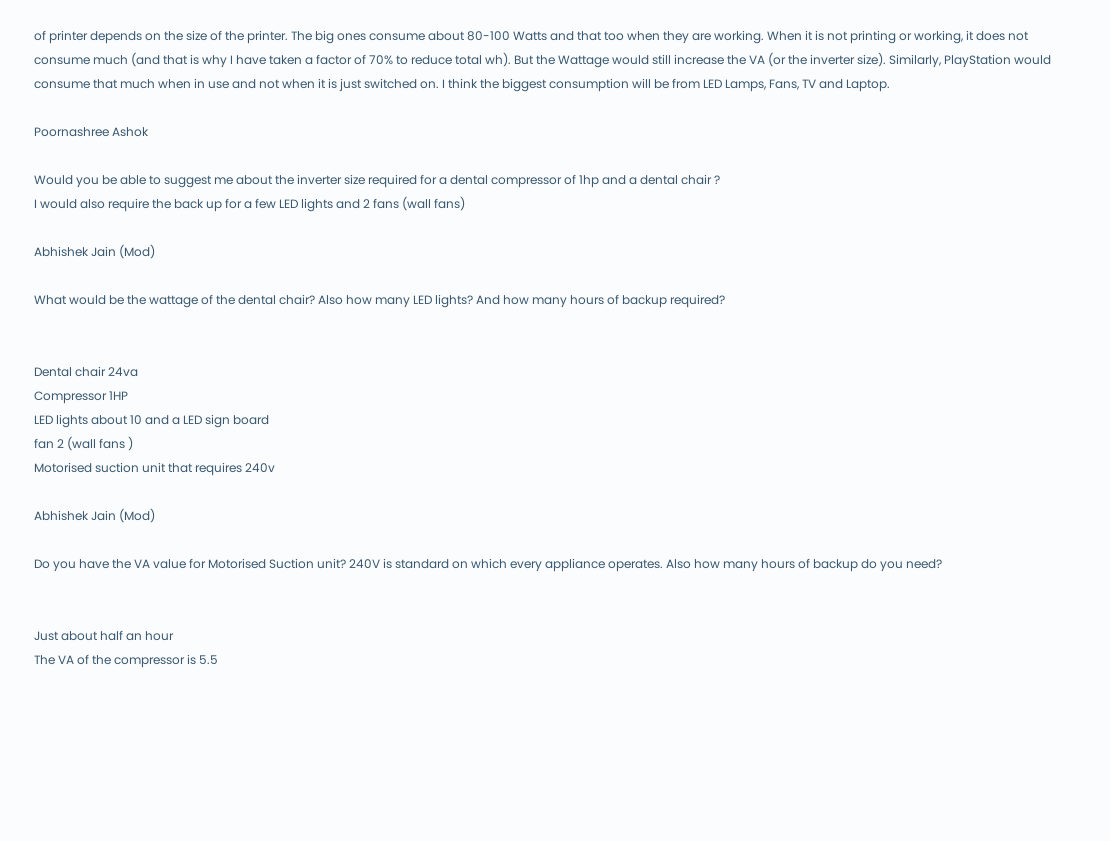of printer depends on the size of the printer. The big ones consume about 80-100 Watts and that too when they are working. When it is not printing or working, it does not consume much (and that is why I have taken a factor of 70% to reduce total wh). But the Wattage would still increase the VA (or the inverter size). Similarly, PlayStation would consume that much when in use and not when it is just switched on. I think the biggest consumption will be from LED Lamps, Fans, TV and Laptop.

Poornashree Ashok

Would you be able to suggest me about the inverter size required for a dental compressor of 1hp and a dental chair ?
I would also require the back up for a few LED lights and 2 fans (wall fans)

Abhishek Jain (Mod)

What would be the wattage of the dental chair? Also how many LED lights? And how many hours of backup required?


Dental chair 24va
Compressor 1HP
LED lights about 10 and a LED sign board
fan 2 (wall fans )
Motorised suction unit that requires 240v

Abhishek Jain (Mod)

Do you have the VA value for Motorised Suction unit? 240V is standard on which every appliance operates. Also how many hours of backup do you need?


Just about half an hour
The VA of the compressor is 5.5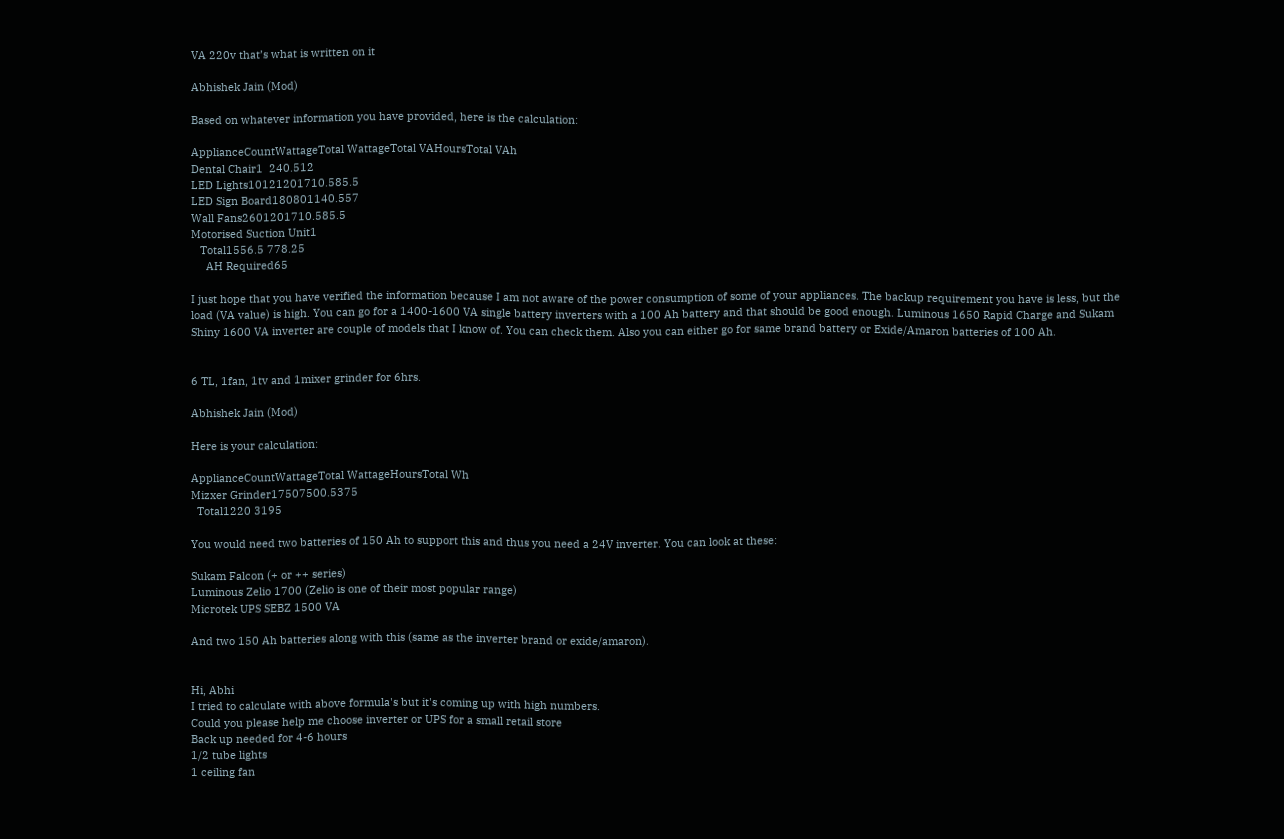VA 220v that’s what is written on it

Abhishek Jain (Mod)

Based on whatever information you have provided, here is the calculation:

ApplianceCountWattageTotal WattageTotal VAHoursTotal VAh
Dental Chair1  240.512
LED Lights10121201710.585.5
LED Sign Board180801140.557
Wall Fans2601201710.585.5
Motorised Suction Unit1
   Total1556.5 778.25
     AH Required65

I just hope that you have verified the information because I am not aware of the power consumption of some of your appliances. The backup requirement you have is less, but the load (VA value) is high. You can go for a 1400-1600 VA single battery inverters with a 100 Ah battery and that should be good enough. Luminous 1650 Rapid Charge and Sukam Shiny 1600 VA inverter are couple of models that I know of. You can check them. Also you can either go for same brand battery or Exide/Amaron batteries of 100 Ah.


6 TL, 1fan, 1tv and 1mixer grinder for 6hrs.

Abhishek Jain (Mod)

Here is your calculation:

ApplianceCountWattageTotal WattageHoursTotal Wh
Mizxer Grinder17507500.5375
  Total1220 3195

You would need two batteries of 150 Ah to support this and thus you need a 24V inverter. You can look at these:

Sukam Falcon (+ or ++ series)
Luminous Zelio 1700 (Zelio is one of their most popular range)
Microtek UPS SEBZ 1500 VA

And two 150 Ah batteries along with this (same as the inverter brand or exide/amaron).


Hi, Abhi
I tried to calculate with above formula's but it's coming up with high numbers.
Could you please help me choose inverter or UPS for a small retail store
Back up needed for 4-6 hours
1/2 tube lights
1 ceiling fan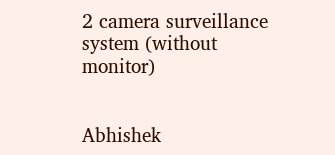2 camera surveillance system (without monitor)


Abhishek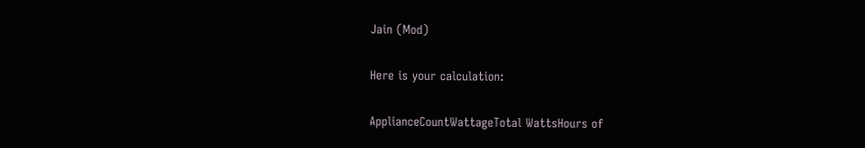Jain (Mod)

Here is your calculation:

ApplianceCountWattageTotal WattsHours of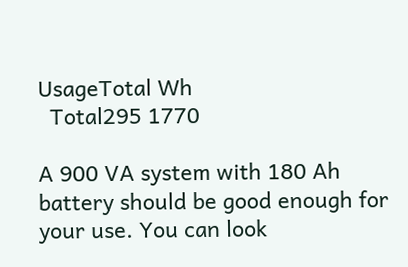UsageTotal Wh
  Total295 1770

A 900 VA system with 180 Ah battery should be good enough for your use. You can look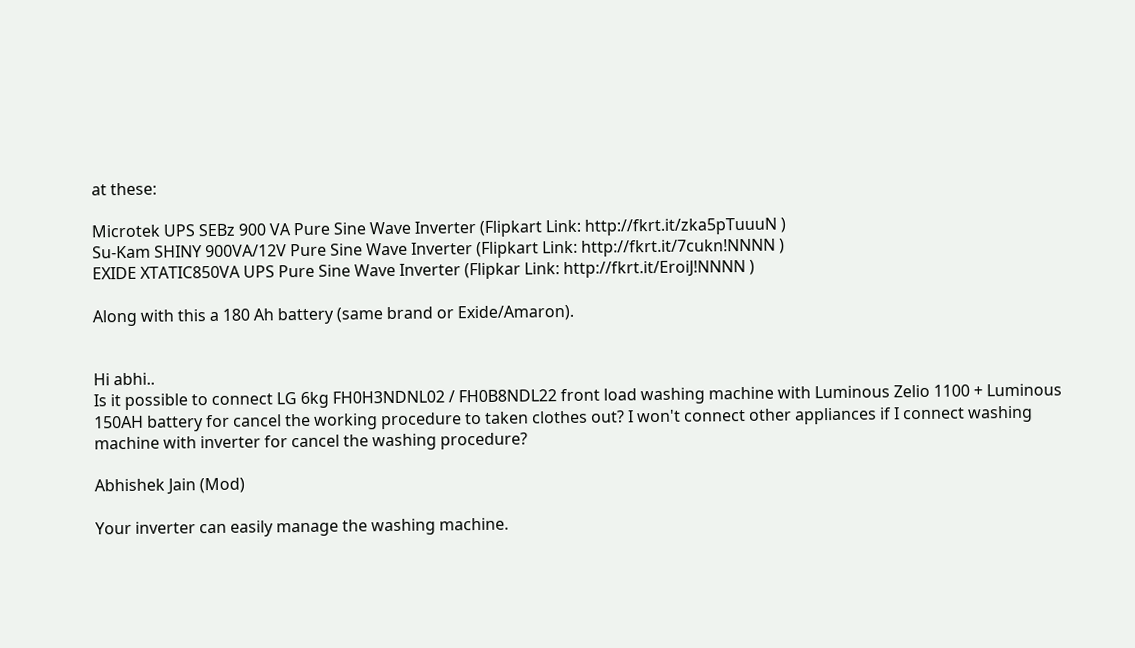at these:

Microtek UPS SEBz 900 VA Pure Sine Wave Inverter (Flipkart Link: http://fkrt.it/zka5pTuuuN )
Su-Kam SHINY 900VA/12V Pure Sine Wave Inverter (Flipkart Link: http://fkrt.it/7cukn!NNNN )
EXIDE XTATIC850VA UPS Pure Sine Wave Inverter (Flipkar Link: http://fkrt.it/EroiJ!NNNN )

Along with this a 180 Ah battery (same brand or Exide/Amaron).


Hi abhi..
Is it possible to connect LG 6kg FH0H3NDNL02 / FH0B8NDL22 front load washing machine with Luminous Zelio 1100 + Luminous 150AH battery for cancel the working procedure to taken clothes out? I won't connect other appliances if I connect washing machine with inverter for cancel the washing procedure?

Abhishek Jain (Mod)

Your inverter can easily manage the washing machine.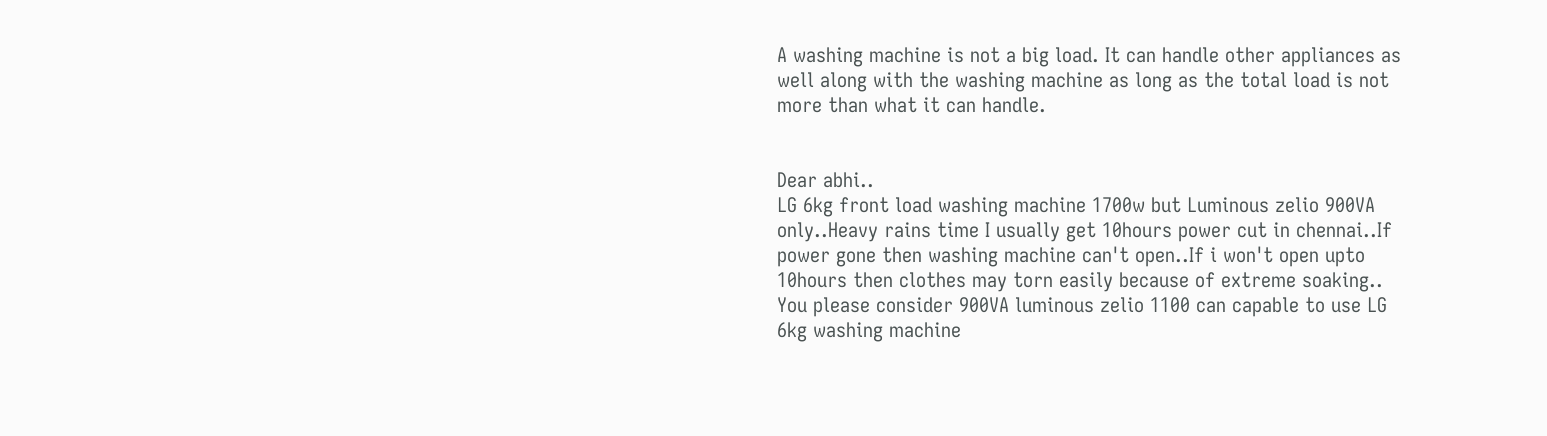A washing machine is not a big load. It can handle other appliances as well along with the washing machine as long as the total load is not more than what it can handle.


Dear abhi..
LG 6kg front load washing machine 1700w but Luminous zelio 900VA only..Heavy rains time I usually get 10hours power cut in chennai..If power gone then washing machine can't open..If i won't open upto 10hours then clothes may torn easily because of extreme soaking..
You please consider 900VA luminous zelio 1100 can capable to use LG 6kg washing machine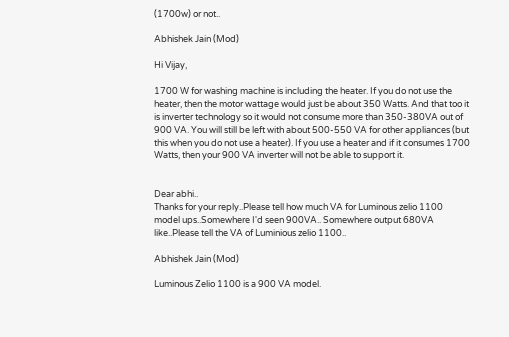(1700w) or not..

Abhishek Jain (Mod)

Hi Vijay,

1700 W for washing machine is including the heater. If you do not use the heater, then the motor wattage would just be about 350 Watts. And that too it is inverter technology so it would not consume more than 350-380VA out of 900 VA. You will still be left with about 500-550 VA for other appliances (but this when you do not use a heater). If you use a heater and if it consumes 1700 Watts, then your 900 VA inverter will not be able to support it.


Dear abhi..
Thanks for your reply..Please tell how much VA for Luminous zelio 1100 model ups..Somewhere I'd seen 900VA.. Somewhere output 680VA like..Please tell the VA of Luminious zelio 1100..

Abhishek Jain (Mod)

Luminous Zelio 1100 is a 900 VA model.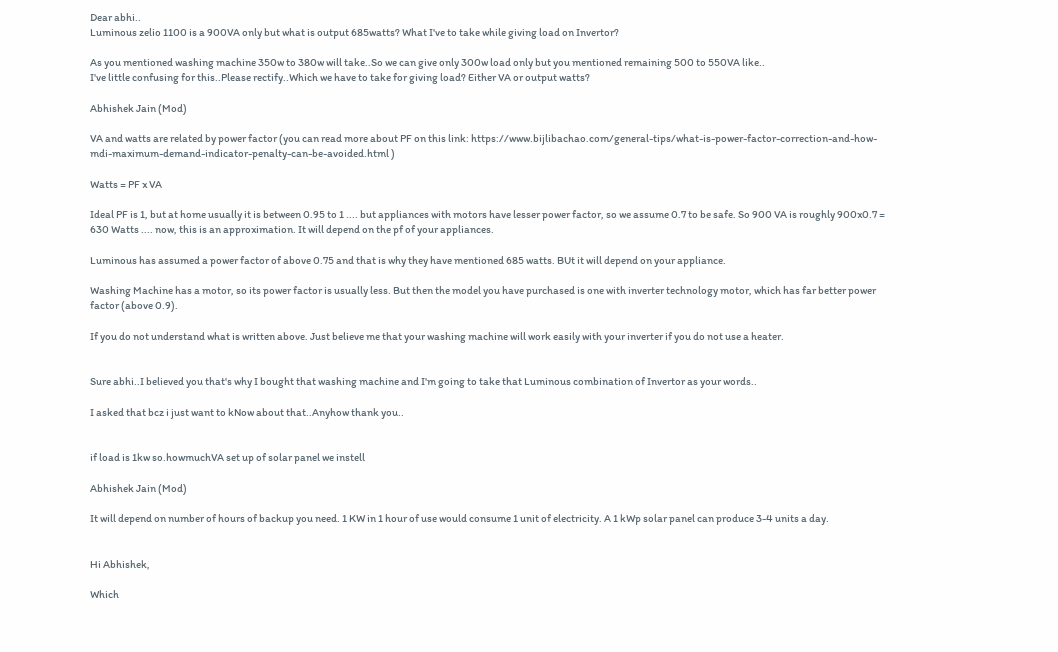Dear abhi..
Luminous zelio 1100 is a 900VA only but what is output 685watts? What I've to take while giving load on Invertor?

As you mentioned washing machine 350w to 380w will take..So we can give only 300w load only but you mentioned remaining 500 to 550VA like..
I've little confusing for this..Please rectify..Which we have to take for giving load? Either VA or output watts?

Abhishek Jain (Mod)

VA and watts are related by power factor (you can read more about PF on this link: https://www.bijlibachao.com/general-tips/what-is-power-factor-correction-and-how-mdi-maximum-demand-indicator-penalty-can-be-avoided.html )

Watts = PF x VA

Ideal PF is 1, but at home usually it is between 0.95 to 1 .... but appliances with motors have lesser power factor, so we assume 0.7 to be safe. So 900 VA is roughly 900x0.7 = 630 Watts .... now, this is an approximation. It will depend on the pf of your appliances.

Luminous has assumed a power factor of above 0.75 and that is why they have mentioned 685 watts. BUt it will depend on your appliance.

Washing Machine has a motor, so its power factor is usually less. But then the model you have purchased is one with inverter technology motor, which has far better power factor (above 0.9).

If you do not understand what is written above. Just believe me that your washing machine will work easily with your inverter if you do not use a heater.


Sure abhi..I believed you that's why I bought that washing machine and I'm going to take that Luminous combination of Invertor as your words..

I asked that bcz i just want to kNow about that..Anyhow thank you..


if load is 1kw so.howmuchVA set up of solar panel we instell

Abhishek Jain (Mod)

It will depend on number of hours of backup you need. 1 KW in 1 hour of use would consume 1 unit of electricity. A 1 kWp solar panel can produce 3-4 units a day.


Hi Abhishek,

Which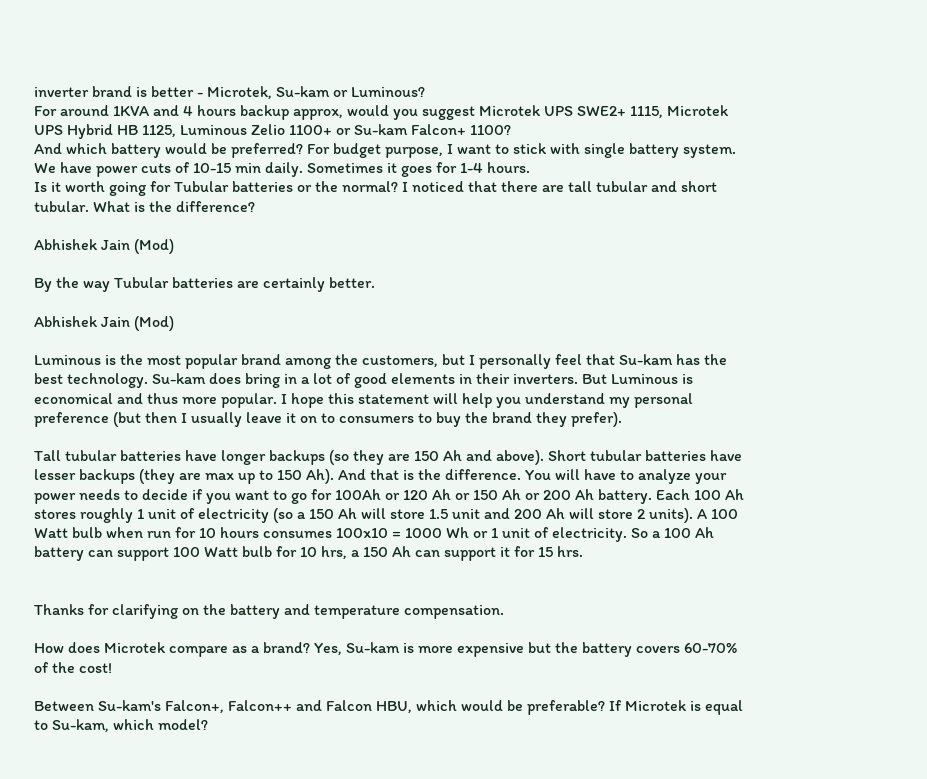inverter brand is better - Microtek, Su-kam or Luminous?
For around 1KVA and 4 hours backup approx, would you suggest Microtek UPS SWE2+ 1115, Microtek UPS Hybrid HB 1125, Luminous Zelio 1100+ or Su-kam Falcon+ 1100?
And which battery would be preferred? For budget purpose, I want to stick with single battery system.
We have power cuts of 10-15 min daily. Sometimes it goes for 1-4 hours.
Is it worth going for Tubular batteries or the normal? I noticed that there are tall tubular and short tubular. What is the difference?

Abhishek Jain (Mod)

By the way Tubular batteries are certainly better.

Abhishek Jain (Mod)

Luminous is the most popular brand among the customers, but I personally feel that Su-kam has the best technology. Su-kam does bring in a lot of good elements in their inverters. But Luminous is economical and thus more popular. I hope this statement will help you understand my personal preference (but then I usually leave it on to consumers to buy the brand they prefer).

Tall tubular batteries have longer backups (so they are 150 Ah and above). Short tubular batteries have lesser backups (they are max up to 150 Ah). And that is the difference. You will have to analyze your power needs to decide if you want to go for 100Ah or 120 Ah or 150 Ah or 200 Ah battery. Each 100 Ah stores roughly 1 unit of electricity (so a 150 Ah will store 1.5 unit and 200 Ah will store 2 units). A 100 Watt bulb when run for 10 hours consumes 100x10 = 1000 Wh or 1 unit of electricity. So a 100 Ah battery can support 100 Watt bulb for 10 hrs, a 150 Ah can support it for 15 hrs.


Thanks for clarifying on the battery and temperature compensation.

How does Microtek compare as a brand? Yes, Su-kam is more expensive but the battery covers 60-70% of the cost!

Between Su-kam's Falcon+, Falcon++ and Falcon HBU, which would be preferable? If Microtek is equal to Su-kam, which model?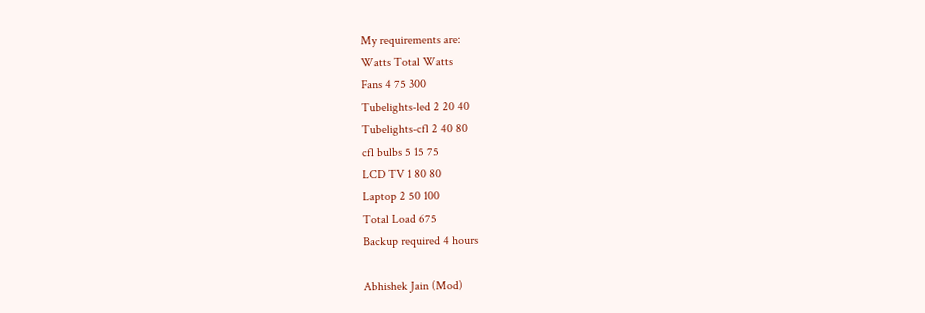My requirements are:
Watts Total Watts
Fans 4 75 300
Tubelights-led 2 20 40
Tubelights-cfl 2 40 80
cfl bulbs 5 15 75
LCD TV 1 80 80
Laptop 2 50 100
Total Load 675
Backup required 4 hours

Abhishek Jain (Mod)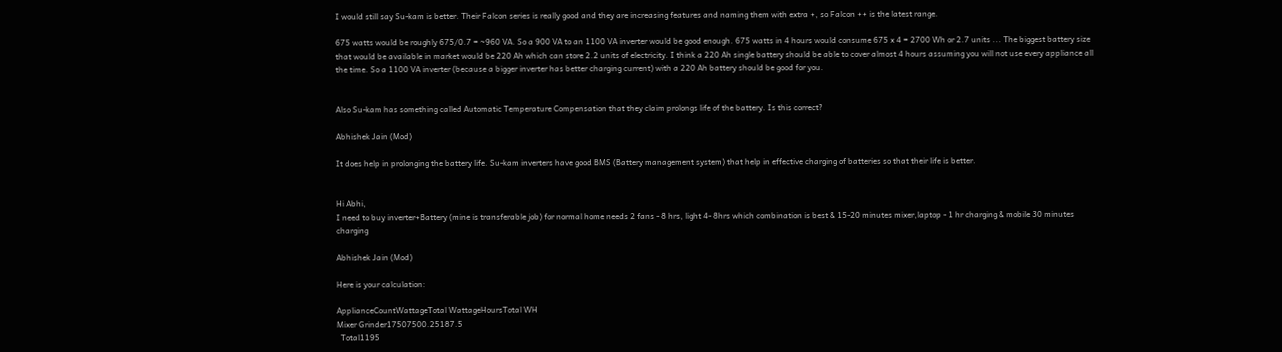I would still say Su-kam is better. Their Falcon series is really good and they are increasing features and naming them with extra +, so Falcon ++ is the latest range.

675 watts would be roughly 675/0.7 = ~960 VA. So a 900 VA to an 1100 VA inverter would be good enough. 675 watts in 4 hours would consume 675 x 4 = 2700 Wh or 2.7 units ... The biggest battery size that would be available in market would be 220 Ah which can store 2.2 units of electricity. I think a 220 Ah single battery should be able to cover almost 4 hours assuming you will not use every appliance all the time. So a 1100 VA inverter (because a bigger inverter has better charging current) with a 220 Ah battery should be good for you.


Also Su-kam has something called Automatic Temperature Compensation that they claim prolongs life of the battery. Is this correct?

Abhishek Jain (Mod)

It does help in prolonging the battery life. Su-kam inverters have good BMS (Battery management system) that help in effective charging of batteries so that their life is better.


Hi Abhi,
I need to buy inverter+Battery (mine is transferable job) for normal home needs 2 fans - 8 hrs, light 4- 8hrs which combination is best & 15-20 minutes mixer,laptop - 1 hr charging & mobile 30 minutes charging

Abhishek Jain (Mod)

Here is your calculation:

ApplianceCountWattageTotal WattageHoursTotal WH
Mixer Grinder17507500.25187.5
  Total1195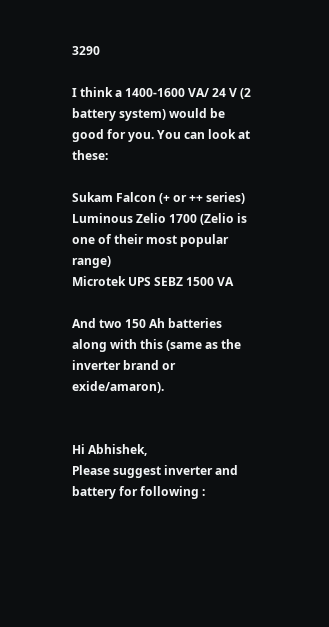3290

I think a 1400-1600 VA/ 24 V (2 battery system) would be good for you. You can look at these:

Sukam Falcon (+ or ++ series)
Luminous Zelio 1700 (Zelio is one of their most popular range)
Microtek UPS SEBZ 1500 VA

And two 150 Ah batteries along with this (same as the inverter brand or exide/amaron).


Hi Abhishek,
Please suggest inverter and battery for following :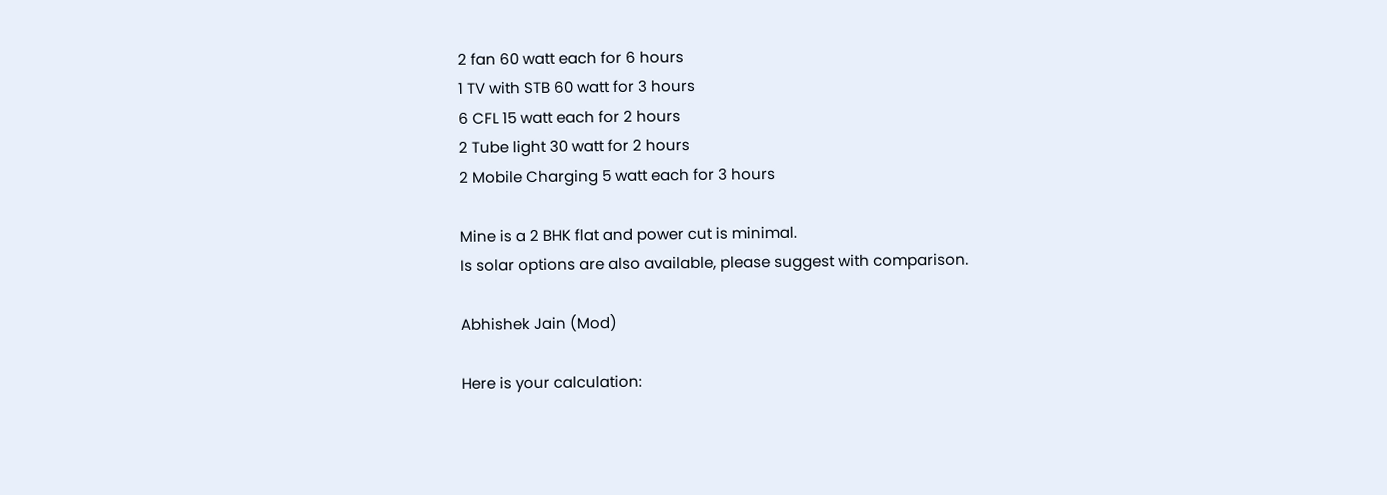2 fan 60 watt each for 6 hours
1 TV with STB 60 watt for 3 hours
6 CFL 15 watt each for 2 hours
2 Tube light 30 watt for 2 hours
2 Mobile Charging 5 watt each for 3 hours

Mine is a 2 BHK flat and power cut is minimal.
Is solar options are also available, please suggest with comparison.

Abhishek Jain (Mod)

Here is your calculation: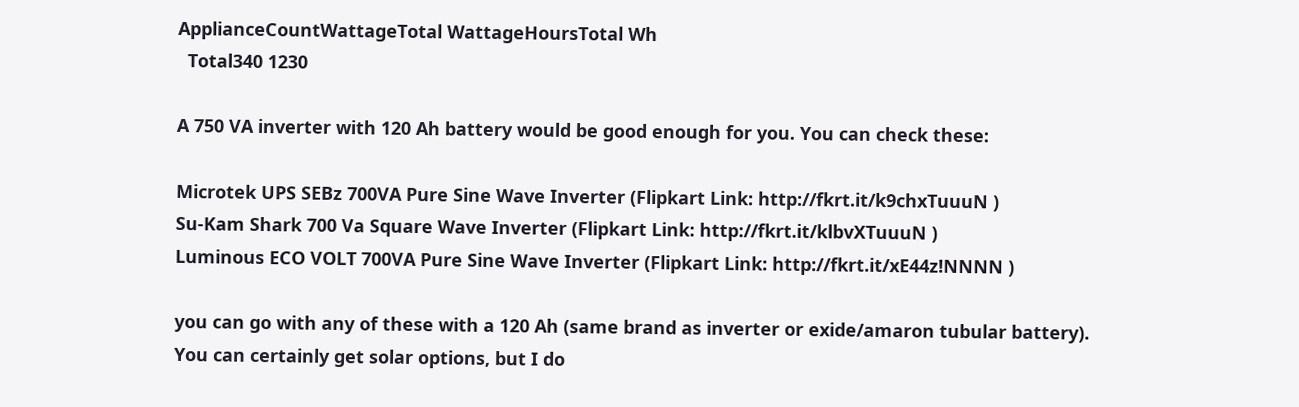ApplianceCountWattageTotal WattageHoursTotal Wh
  Total340 1230

A 750 VA inverter with 120 Ah battery would be good enough for you. You can check these:

Microtek UPS SEBz 700VA Pure Sine Wave Inverter (Flipkart Link: http://fkrt.it/k9chxTuuuN )
Su-Kam Shark 700 Va Square Wave Inverter (Flipkart Link: http://fkrt.it/klbvXTuuuN )
Luminous ECO VOLT 700VA Pure Sine Wave Inverter (Flipkart Link: http://fkrt.it/xE44z!NNNN )

you can go with any of these with a 120 Ah (same brand as inverter or exide/amaron tubular battery). You can certainly get solar options, but I do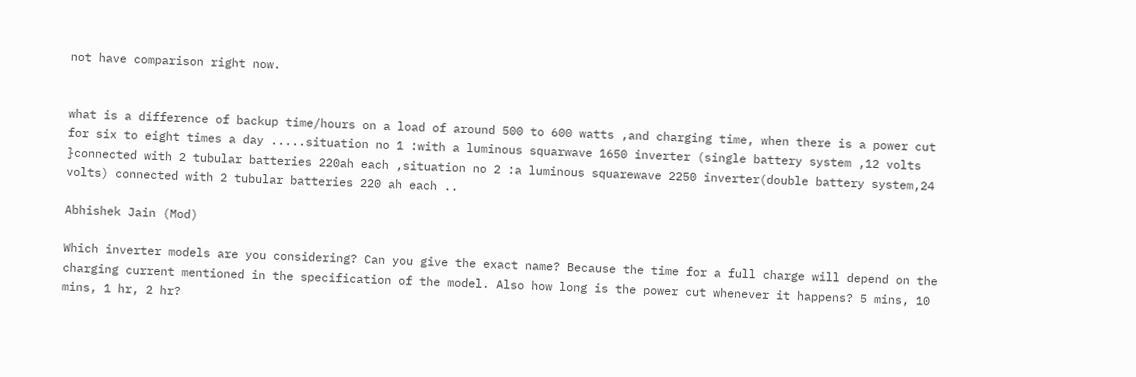not have comparison right now.


what is a difference of backup time/hours on a load of around 500 to 600 watts ,and charging time, when there is a power cut for six to eight times a day .....situation no 1 :with a luminous squarwave 1650 inverter (single battery system ,12 volts }connected with 2 tubular batteries 220ah each ,situation no 2 :a luminous squarewave 2250 inverter(double battery system,24 volts) connected with 2 tubular batteries 220 ah each ..

Abhishek Jain (Mod)

Which inverter models are you considering? Can you give the exact name? Because the time for a full charge will depend on the charging current mentioned in the specification of the model. Also how long is the power cut whenever it happens? 5 mins, 10 mins, 1 hr, 2 hr?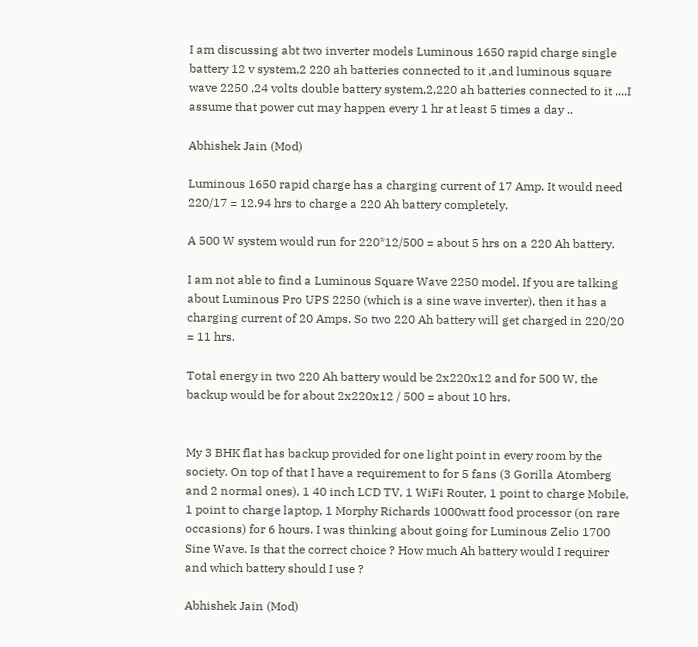I am discussing abt two inverter models Luminous 1650 rapid charge single battery 12 v system,2 220 ah batteries connected to it ,and luminous square wave 2250 ,24 volts double battery system,2,220 ah batteries connected to it ....I assume that power cut may happen every 1 hr at least 5 times a day ..

Abhishek Jain (Mod)

Luminous 1650 rapid charge has a charging current of 17 Amp. It would need 220/17 = 12.94 hrs to charge a 220 Ah battery completely.

A 500 W system would run for 220*12/500 = about 5 hrs on a 220 Ah battery.

I am not able to find a Luminous Square Wave 2250 model. If you are talking about Luminous Pro UPS 2250 (which is a sine wave inverter), then it has a charging current of 20 Amps. So two 220 Ah battery will get charged in 220/20 = 11 hrs.

Total energy in two 220 Ah battery would be 2x220x12 and for 500 W, the backup would be for about 2x220x12 / 500 = about 10 hrs.


My 3 BHK flat has backup provided for one light point in every room by the society. On top of that I have a requirement to for 5 fans (3 Gorilla Atomberg and 2 normal ones), 1 40 inch LCD TV, 1 WiFi Router, 1 point to charge Mobile, 1 point to charge laptop, 1 Morphy Richards 1000watt food processor (on rare occasions) for 6 hours. I was thinking about going for Luminous Zelio 1700 Sine Wave. Is that the correct choice ? How much Ah battery would I requirer and which battery should I use ?

Abhishek Jain (Mod)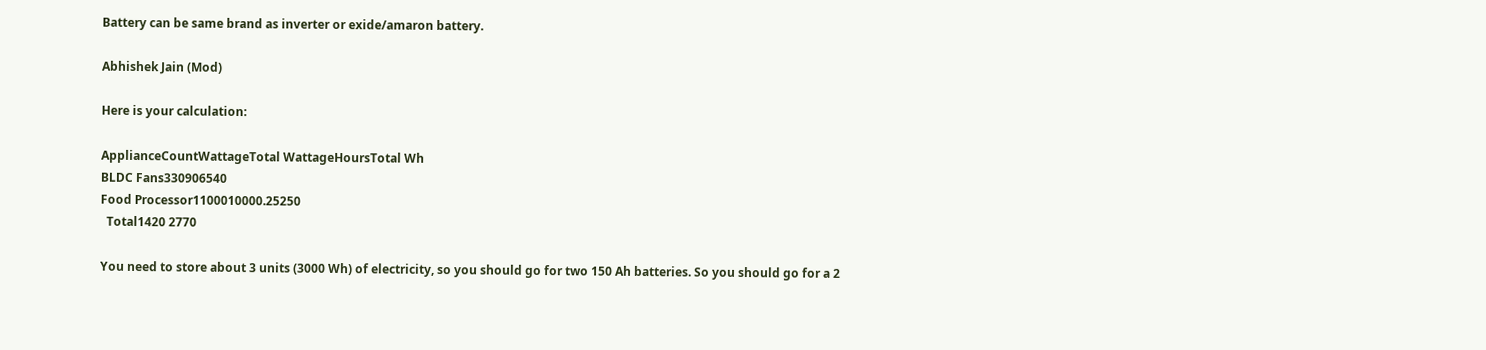Battery can be same brand as inverter or exide/amaron battery.

Abhishek Jain (Mod)

Here is your calculation:

ApplianceCountWattageTotal WattageHoursTotal Wh
BLDC Fans330906540
Food Processor1100010000.25250
  Total1420 2770

You need to store about 3 units (3000 Wh) of electricity, so you should go for two 150 Ah batteries. So you should go for a 2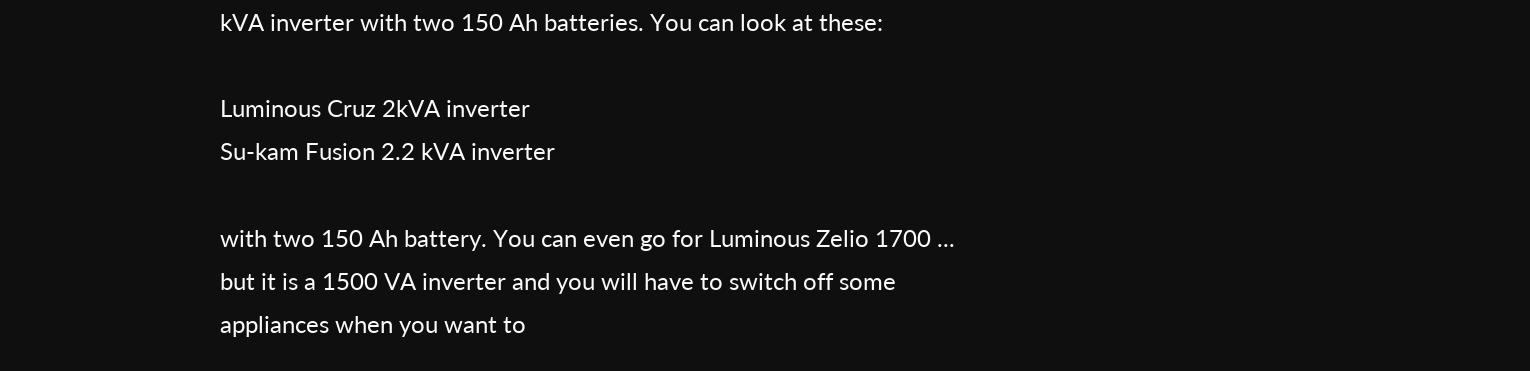kVA inverter with two 150 Ah batteries. You can look at these:

Luminous Cruz 2kVA inverter
Su-kam Fusion 2.2 kVA inverter

with two 150 Ah battery. You can even go for Luminous Zelio 1700 ... but it is a 1500 VA inverter and you will have to switch off some appliances when you want to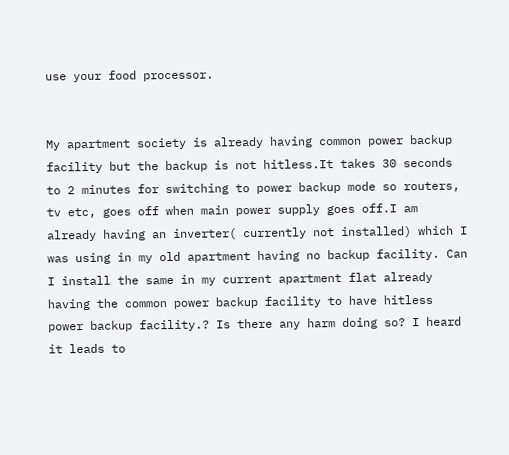use your food processor.


My apartment society is already having common power backup facility but the backup is not hitless.It takes 30 seconds to 2 minutes for switching to power backup mode so routers, tv etc, goes off when main power supply goes off.I am already having an inverter( currently not installed) which I was using in my old apartment having no backup facility. Can I install the same in my current apartment flat already having the common power backup facility to have hitless power backup facility.? Is there any harm doing so? I heard it leads to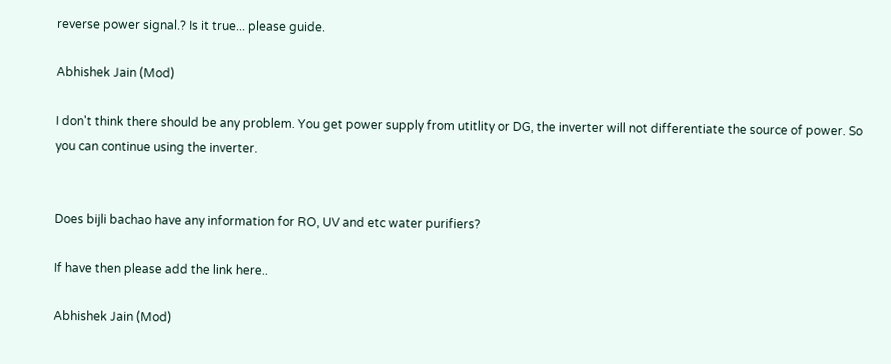reverse power signal.? Is it true... please guide.

Abhishek Jain (Mod)

I don't think there should be any problem. You get power supply from utitlity or DG, the inverter will not differentiate the source of power. So you can continue using the inverter.


Does bijli bachao have any information for RO, UV and etc water purifiers?

If have then please add the link here..

Abhishek Jain (Mod)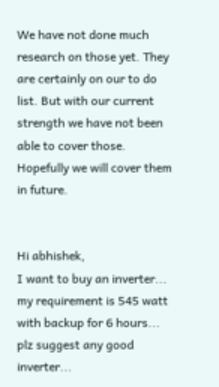We have not done much research on those yet. They are certainly on our to do list. But with our current strength we have not been able to cover those. Hopefully we will cover them in future.


Hi abhishek,
I want to buy an inverter...
my requirement is 545 watt with backup for 6 hours...
plz suggest any good inverter...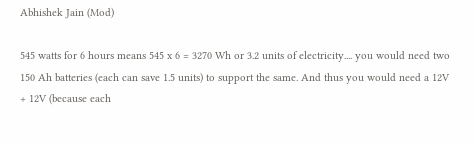Abhishek Jain (Mod)

545 watts for 6 hours means 545 x 6 = 3270 Wh or 3.2 units of electricity.... you would need two 150 Ah batteries (each can save 1.5 units) to support the same. And thus you would need a 12V + 12V (because each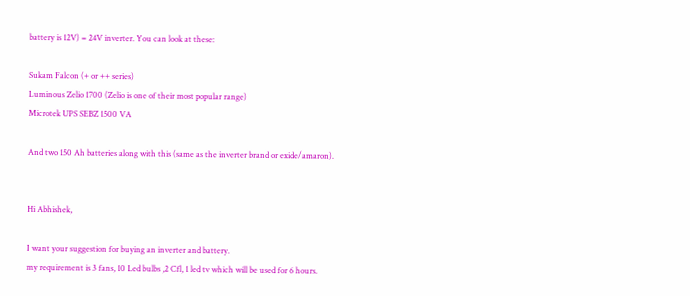battery is 12V) = 24V inverter. You can look at these:

Sukam Falcon (+ or ++ series)
Luminous Zelio 1700 (Zelio is one of their most popular range)
Microtek UPS SEBZ 1500 VA

And two 150 Ah batteries along with this (same as the inverter brand or exide/amaron).


Hi Abhishek,

I want your suggestion for buying an inverter and battery.
my requirement is 3 fans, 10 Led bulbs ,2 Cfl, 1 led tv which will be used for 6 hours.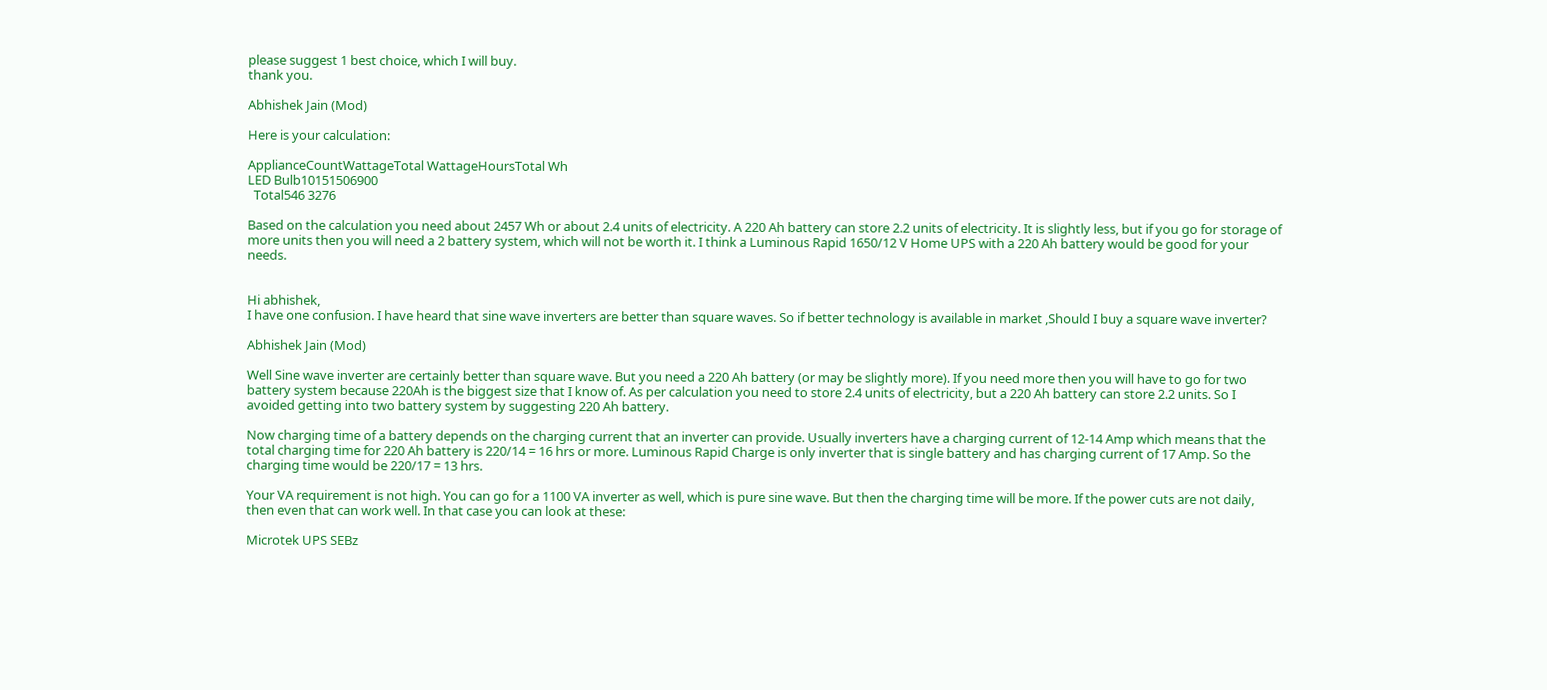please suggest 1 best choice, which I will buy.
thank you.

Abhishek Jain (Mod)

Here is your calculation:

ApplianceCountWattageTotal WattageHoursTotal Wh
LED Bulb10151506900
  Total546 3276

Based on the calculation you need about 2457 Wh or about 2.4 units of electricity. A 220 Ah battery can store 2.2 units of electricity. It is slightly less, but if you go for storage of more units then you will need a 2 battery system, which will not be worth it. I think a Luminous Rapid 1650/12 V Home UPS with a 220 Ah battery would be good for your needs.


Hi abhishek,
I have one confusion. I have heard that sine wave inverters are better than square waves. So if better technology is available in market ,Should I buy a square wave inverter?

Abhishek Jain (Mod)

Well Sine wave inverter are certainly better than square wave. But you need a 220 Ah battery (or may be slightly more). If you need more then you will have to go for two battery system because 220Ah is the biggest size that I know of. As per calculation you need to store 2.4 units of electricity, but a 220 Ah battery can store 2.2 units. So I avoided getting into two battery system by suggesting 220 Ah battery.

Now charging time of a battery depends on the charging current that an inverter can provide. Usually inverters have a charging current of 12-14 Amp which means that the total charging time for 220 Ah battery is 220/14 = 16 hrs or more. Luminous Rapid Charge is only inverter that is single battery and has charging current of 17 Amp. So the charging time would be 220/17 = 13 hrs.

Your VA requirement is not high. You can go for a 1100 VA inverter as well, which is pure sine wave. But then the charging time will be more. If the power cuts are not daily, then even that can work well. In that case you can look at these:

Microtek UPS SEBz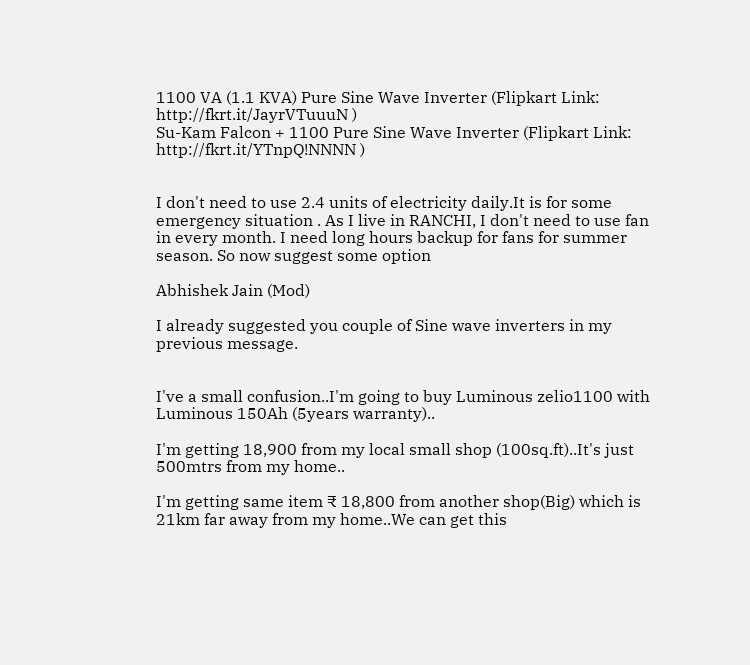1100 VA (1.1 KVA) Pure Sine Wave Inverter (Flipkart Link: http://fkrt.it/JayrVTuuuN )
Su-Kam Falcon + 1100 Pure Sine Wave Inverter (Flipkart Link: http://fkrt.it/YTnpQ!NNNN )


I don't need to use 2.4 units of electricity daily.It is for some emergency situation . As I live in RANCHI, I don't need to use fan in every month. I need long hours backup for fans for summer season. So now suggest some option

Abhishek Jain (Mod)

I already suggested you couple of Sine wave inverters in my previous message.


I've a small confusion..I'm going to buy Luminous zelio1100 with Luminous 150Ah (5years warranty)..

I'm getting 18,900 from my local small shop (100sq.ft)..It's just 500mtrs from my home..

I'm getting same item ₹ 18,800 from another shop(Big) which is 21km far away from my home..We can get this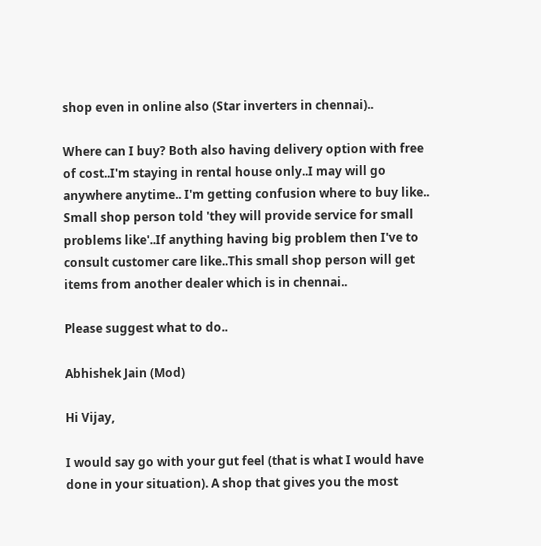shop even in online also (Star inverters in chennai)..

Where can I buy? Both also having delivery option with free of cost..I'm staying in rental house only..I may will go anywhere anytime.. I'm getting confusion where to buy like.. Small shop person told 'they will provide service for small problems like'..If anything having big problem then I've to consult customer care like..This small shop person will get items from another dealer which is in chennai..

Please suggest what to do..

Abhishek Jain (Mod)

Hi Vijay,

I would say go with your gut feel (that is what I would have done in your situation). A shop that gives you the most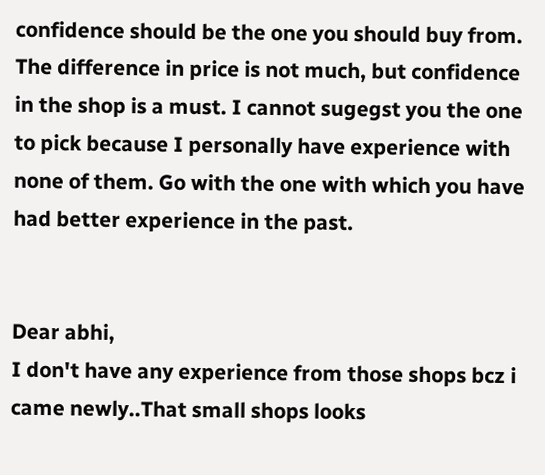confidence should be the one you should buy from. The difference in price is not much, but confidence in the shop is a must. I cannot sugegst you the one to pick because I personally have experience with none of them. Go with the one with which you have had better experience in the past.


Dear abhi,
I don't have any experience from those shops bcz i came newly..That small shops looks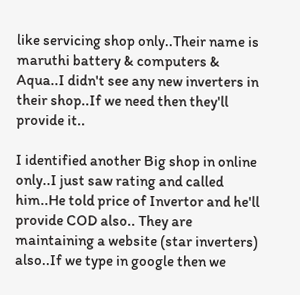like servicing shop only..Their name is maruthi battery & computers & Aqua..I didn't see any new inverters in their shop..If we need then they'll provide it..

I identified another Big shop in online only..I just saw rating and called him..He told price of Invertor and he'll provide COD also.. They are maintaining a website (star inverters) also..If we type in google then we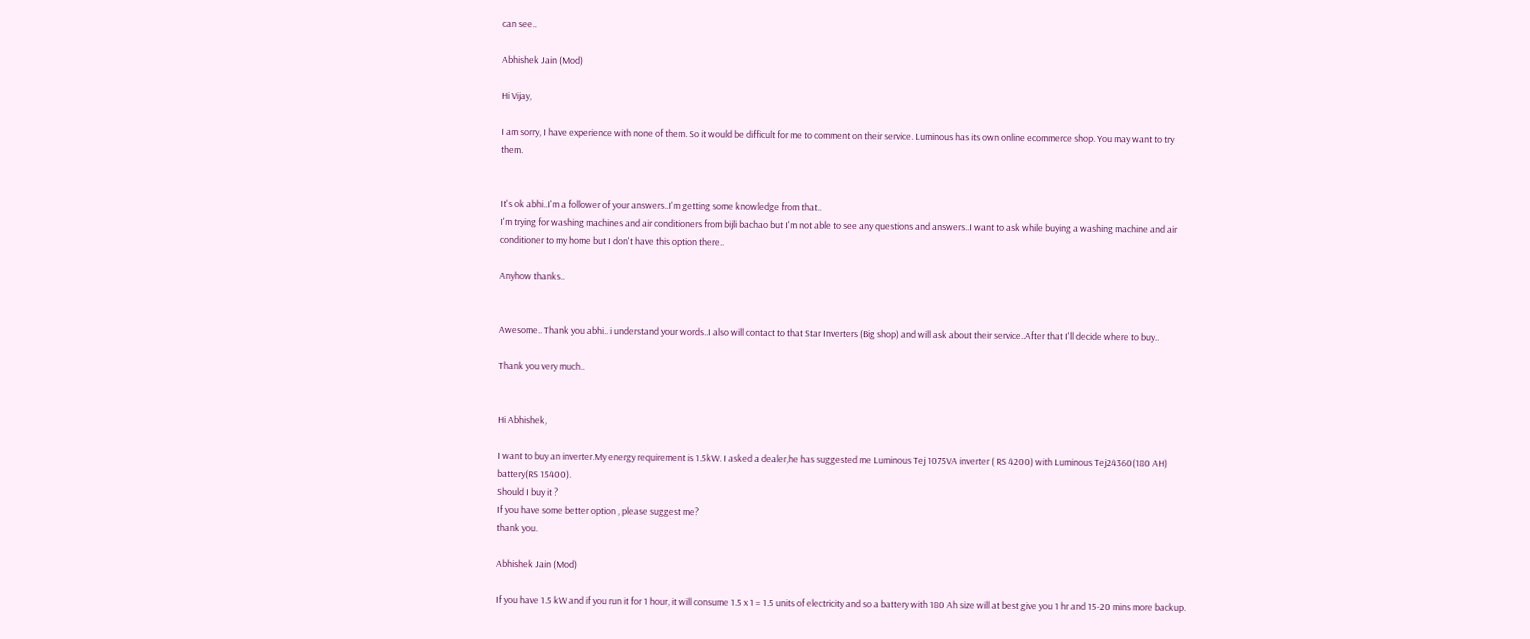can see..

Abhishek Jain (Mod)

Hi Vijay,

I am sorry, I have experience with none of them. So it would be difficult for me to comment on their service. Luminous has its own online ecommerce shop. You may want to try them.


It's ok abhi..I'm a follower of your answers..I'm getting some knowledge from that..
I'm trying for washing machines and air conditioners from bijli bachao but I'm not able to see any questions and answers..I want to ask while buying a washing machine and air conditioner to my home but I don't have this option there..

Anyhow thanks..


Awesome.. Thank you abhi.. i understand your words..I also will contact to that Star Inverters (Big shop) and will ask about their service..After that I'll decide where to buy..

Thank you very much..


Hi Abhishek,

I want to buy an inverter.My energy requirement is 1.5kW. I asked a dealer,he has suggested me Luminous Tej 1075VA inverter ( RS 4200) with Luminous Tej24360(180 AH) battery(RS 15400).
Should I buy it ?
If you have some better option , please suggest me?
thank you.

Abhishek Jain (Mod)

If you have 1.5 kW and if you run it for 1 hour, it will consume 1.5 x 1 = 1.5 units of electricity and so a battery with 180 Ah size will at best give you 1 hr and 15-20 mins more backup.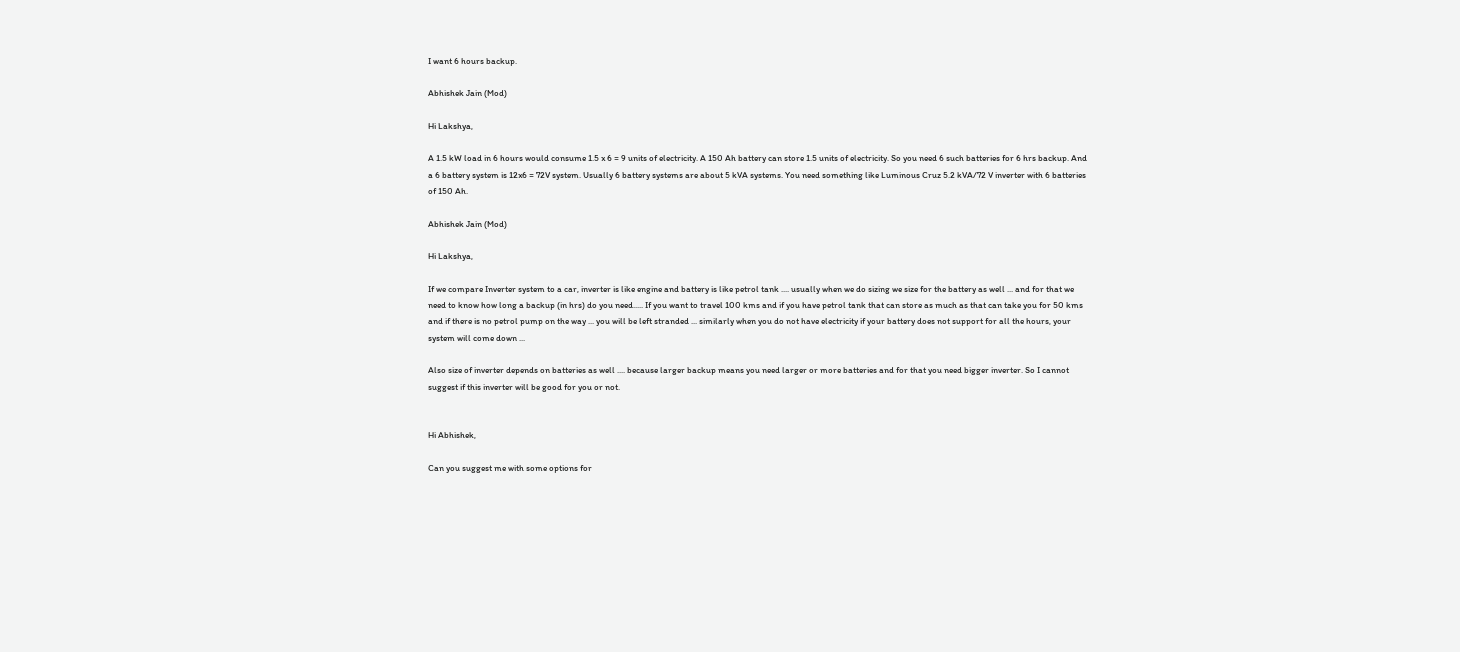I want 6 hours backup.

Abhishek Jain (Mod)

Hi Lakshya,

A 1.5 kW load in 6 hours would consume 1.5 x 6 = 9 units of electricity. A 150 Ah battery can store 1.5 units of electricity. So you need 6 such batteries for 6 hrs backup. And a 6 battery system is 12x6 = 72V system. Usually 6 battery systems are about 5 kVA systems. You need something like Luminous Cruz 5.2 kVA/72 V inverter with 6 batteries of 150 Ah.

Abhishek Jain (Mod)

Hi Lakshya,

If we compare Inverter system to a car, inverter is like engine and battery is like petrol tank .... usually when we do sizing we size for the battery as well ... and for that we need to know how long a backup (in hrs) do you need..... If you want to travel 100 kms and if you have petrol tank that can store as much as that can take you for 50 kms and if there is no petrol pump on the way ... you will be left stranded ... similarly when you do not have electricity if your battery does not support for all the hours, your system will come down ...

Also size of inverter depends on batteries as well .... because larger backup means you need larger or more batteries and for that you need bigger inverter. So I cannot suggest if this inverter will be good for you or not.


Hi Abhishek,

Can you suggest me with some options for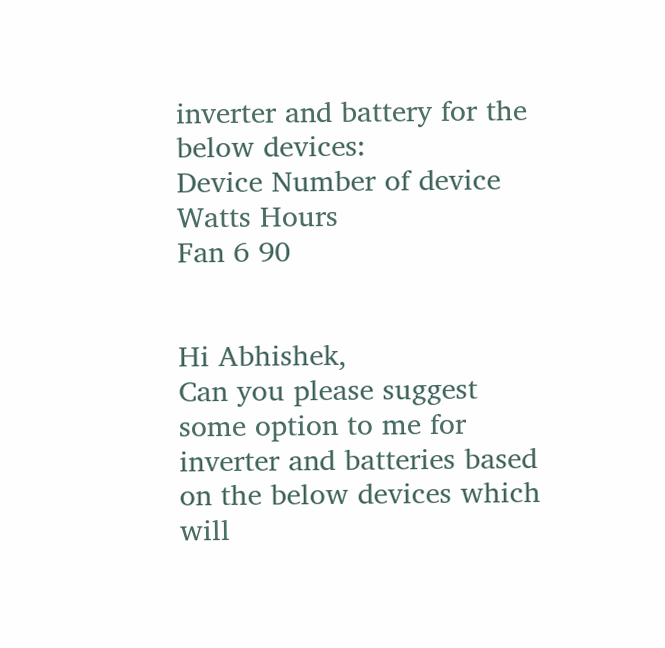inverter and battery for the below devices:
Device Number of device Watts Hours
Fan 6 90


Hi Abhishek,
Can you please suggest some option to me for inverter and batteries based on the below devices which will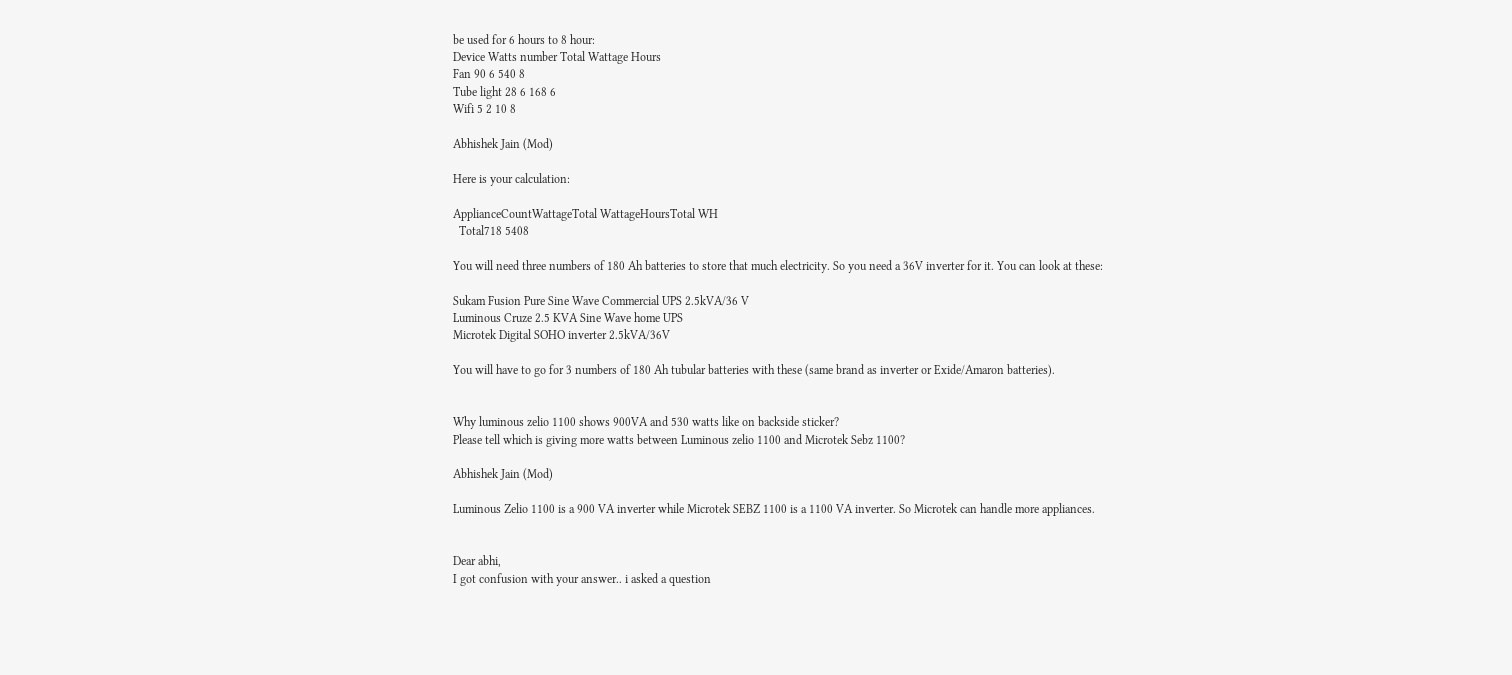be used for 6 hours to 8 hour:
Device Watts number Total Wattage Hours
Fan 90 6 540 8
Tube light 28 6 168 6
Wifi 5 2 10 8

Abhishek Jain (Mod)

Here is your calculation:

ApplianceCountWattageTotal WattageHoursTotal WH
  Total718 5408

You will need three numbers of 180 Ah batteries to store that much electricity. So you need a 36V inverter for it. You can look at these:

Sukam Fusion Pure Sine Wave Commercial UPS 2.5kVA/36 V
Luminous Cruze 2.5 KVA Sine Wave home UPS
Microtek Digital SOHO inverter 2.5kVA/36V

You will have to go for 3 numbers of 180 Ah tubular batteries with these (same brand as inverter or Exide/Amaron batteries).


Why luminous zelio 1100 shows 900VA and 530 watts like on backside sticker?
Please tell which is giving more watts between Luminous zelio 1100 and Microtek Sebz 1100?

Abhishek Jain (Mod)

Luminous Zelio 1100 is a 900 VA inverter while Microtek SEBZ 1100 is a 1100 VA inverter. So Microtek can handle more appliances.


Dear abhi,
I got confusion with your answer.. i asked a question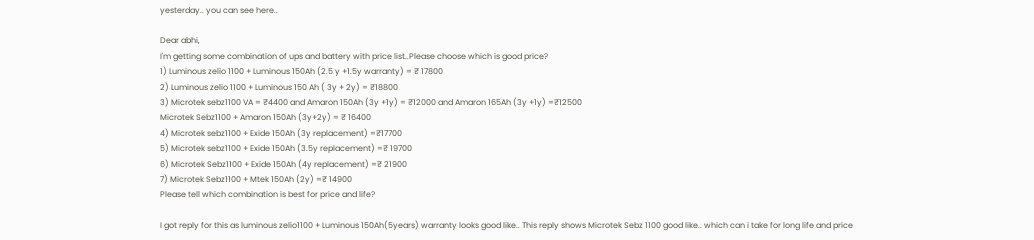yesterday.. you can see here..

Dear abhi,
I'm getting some combination of ups and battery with price list..Please choose which is good price?
1) Luminous zelio 1100 + Luminous 150Ah (2.5 y +1.5y warranty) = ₹ 17800
2) Luminous zelio 1100 + Luminous 150 Ah ( 3y + 2y) = ₹18800
3) Microtek sebz1100 VA = ₹4400 and Amaron 150Ah (3y +1y) = ₹12000 and Amaron 165Ah (3y +1y) =₹12500
Microtek Sebz1100 + Amaron 150Ah (3y+2y) = ₹ 16400
4) Microtek sebz1100 + Exide 150Ah (3y replacement) =₹17700
5) Microtek sebz1100 + Exide 150Ah (3.5y replacement) =₹ 19700
6) Microtek Sebz1100 + Exide 150Ah (4y replacement) =₹ 21900
7) Microtek Sebz1100 + Mtek 150Ah (2y) =₹ 14900
Please tell which combination is best for price and life?

I got reply for this as luminous zelio1100 + Luminous 150Ah(5years) warranty looks good like.. This reply shows Microtek Sebz 1100 good like.. which can i take for long life and price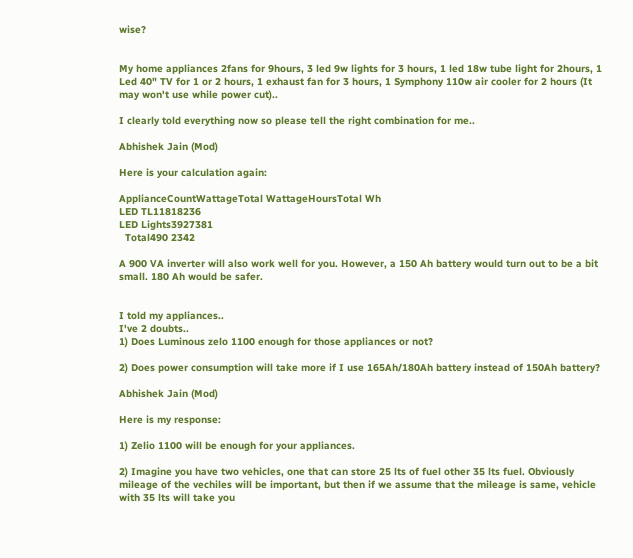wise?


My home appliances 2fans for 9hours, 3 led 9w lights for 3 hours, 1 led 18w tube light for 2hours, 1 Led 40" TV for 1 or 2 hours, 1 exhaust fan for 3 hours, 1 Symphony 110w air cooler for 2 hours (It may won't use while power cut)..

I clearly told everything now so please tell the right combination for me..

Abhishek Jain (Mod)

Here is your calculation again:

ApplianceCountWattageTotal WattageHoursTotal Wh
LED TL11818236
LED Lights3927381
  Total490 2342

A 900 VA inverter will also work well for you. However, a 150 Ah battery would turn out to be a bit small. 180 Ah would be safer.


I told my appliances..
I've 2 doubts..
1) Does Luminous zelo 1100 enough for those appliances or not?

2) Does power consumption will take more if I use 165Ah/180Ah battery instead of 150Ah battery?

Abhishek Jain (Mod)

Here is my response:

1) Zelio 1100 will be enough for your appliances.

2) Imagine you have two vehicles, one that can store 25 lts of fuel other 35 lts fuel. Obviously mileage of the vechiles will be important, but then if we assume that the mileage is same, vehicle with 35 lts will take you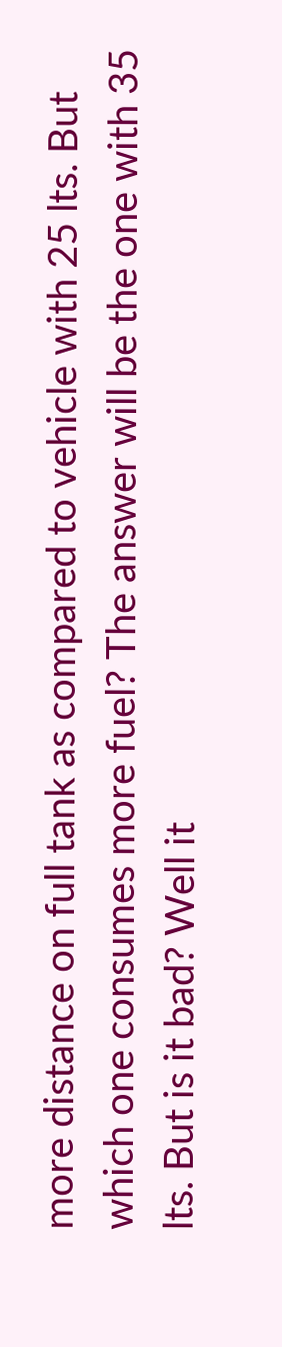more distance on full tank as compared to vehicle with 25 lts. But which one consumes more fuel? The answer will be the one with 35 lts. But is it bad? Well it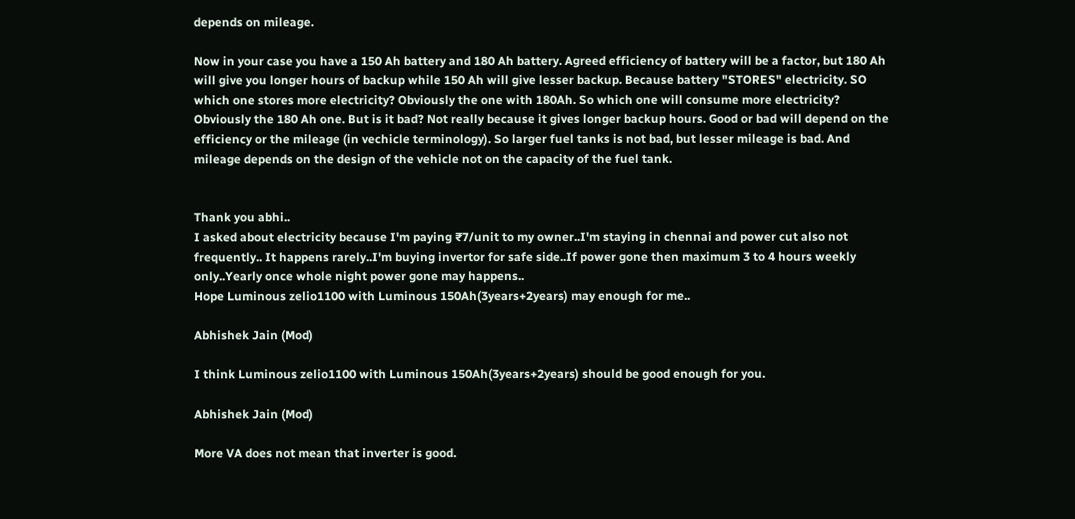depends on mileage.

Now in your case you have a 150 Ah battery and 180 Ah battery. Agreed efficiency of battery will be a factor, but 180 Ah will give you longer hours of backup while 150 Ah will give lesser backup. Because battery "STORES" electricity. SO which one stores more electricity? Obviously the one with 180Ah. So which one will consume more electricity? Obviously the 180 Ah one. But is it bad? Not really because it gives longer backup hours. Good or bad will depend on the efficiency or the mileage (in vechicle terminology). So larger fuel tanks is not bad, but lesser mileage is bad. And mileage depends on the design of the vehicle not on the capacity of the fuel tank.


Thank you abhi..
I asked about electricity because I'm paying ₹7/unit to my owner..I'm staying in chennai and power cut also not frequently.. It happens rarely..I'm buying invertor for safe side..If power gone then maximum 3 to 4 hours weekly only..Yearly once whole night power gone may happens..
Hope Luminous zelio1100 with Luminous 150Ah(3years+2years) may enough for me..

Abhishek Jain (Mod)

I think Luminous zelio1100 with Luminous 150Ah(3years+2years) should be good enough for you.

Abhishek Jain (Mod)

More VA does not mean that inverter is good.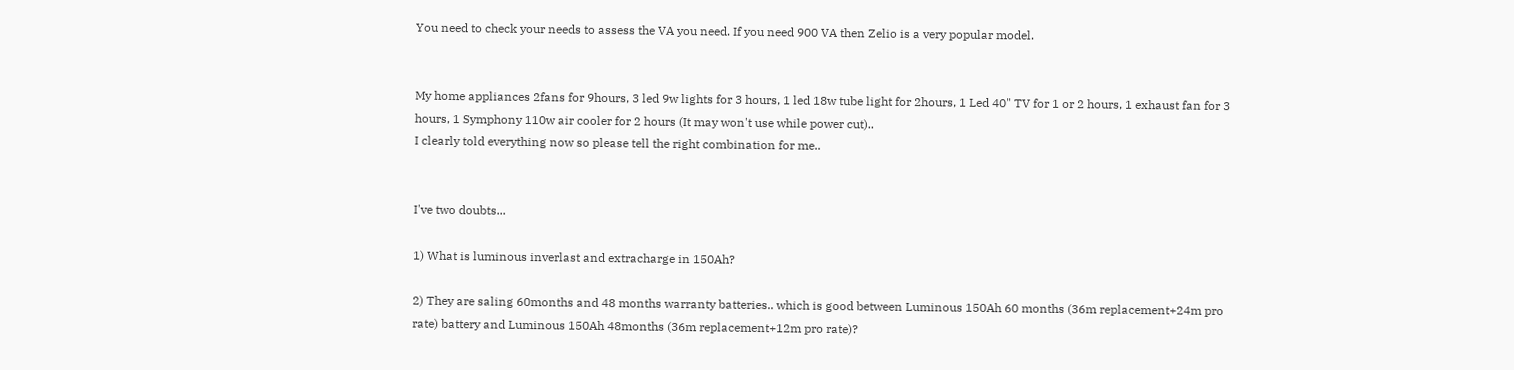You need to check your needs to assess the VA you need. If you need 900 VA then Zelio is a very popular model.


My home appliances 2fans for 9hours, 3 led 9w lights for 3 hours, 1 led 18w tube light for 2hours, 1 Led 40" TV for 1 or 2 hours, 1 exhaust fan for 3 hours, 1 Symphony 110w air cooler for 2 hours (It may won't use while power cut)..
I clearly told everything now so please tell the right combination for me..


I've two doubts...

1) What is luminous inverlast and extracharge in 150Ah?

2) They are saling 60months and 48 months warranty batteries.. which is good between Luminous 150Ah 60 months (36m replacement+24m pro rate) battery and Luminous 150Ah 48months (36m replacement+12m pro rate)?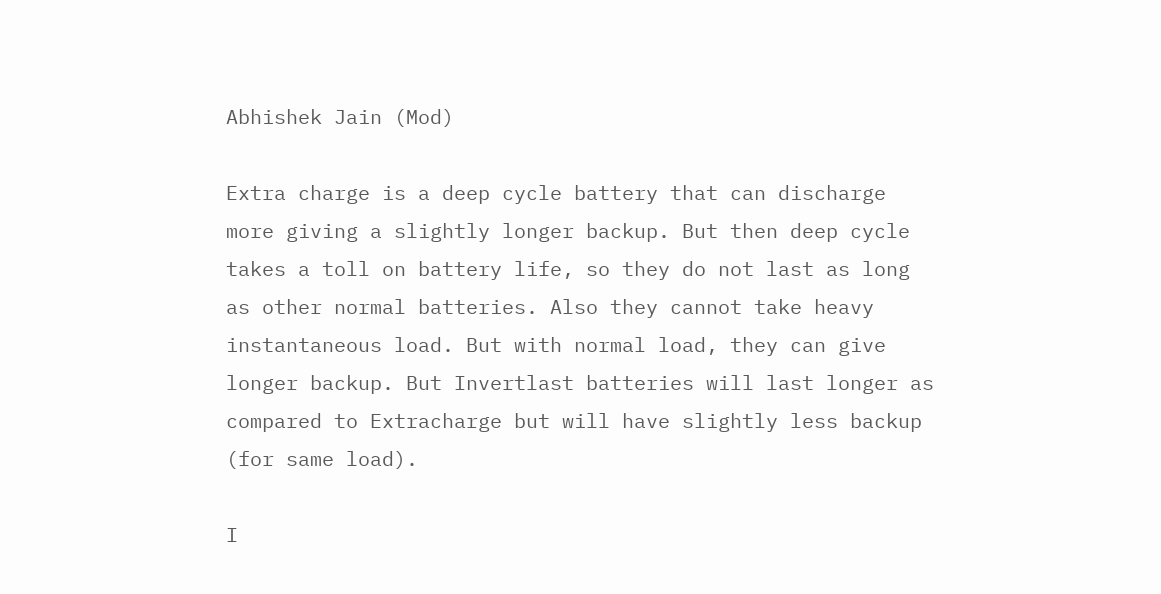Abhishek Jain (Mod)

Extra charge is a deep cycle battery that can discharge more giving a slightly longer backup. But then deep cycle takes a toll on battery life, so they do not last as long as other normal batteries. Also they cannot take heavy instantaneous load. But with normal load, they can give longer backup. But Invertlast batteries will last longer as compared to Extracharge but will have slightly less backup (for same load).

I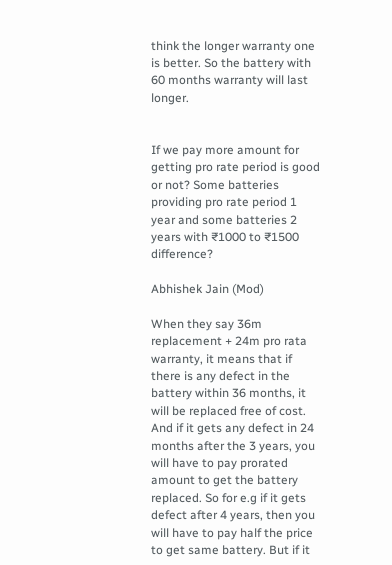think the longer warranty one is better. So the battery with 60 months warranty will last longer.


If we pay more amount for getting pro rate period is good or not? Some batteries providing pro rate period 1 year and some batteries 2 years with ₹1000 to ₹1500 difference?

Abhishek Jain (Mod)

When they say 36m replacement + 24m pro rata warranty, it means that if there is any defect in the battery within 36 months, it will be replaced free of cost. And if it gets any defect in 24 months after the 3 years, you will have to pay prorated amount to get the battery replaced. So for e.g if it gets defect after 4 years, then you will have to pay half the price to get same battery. But if it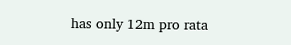has only 12m pro rata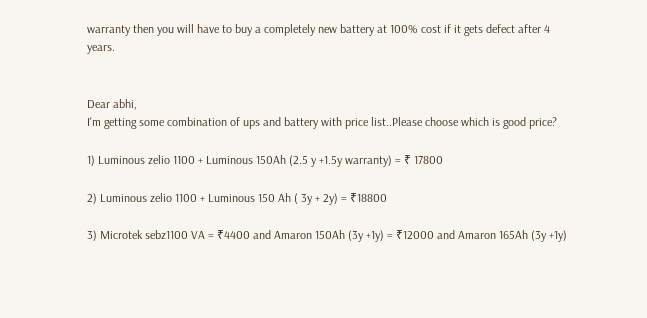warranty then you will have to buy a completely new battery at 100% cost if it gets defect after 4 years.


Dear abhi,
I'm getting some combination of ups and battery with price list..Please choose which is good price?

1) Luminous zelio 1100 + Luminous 150Ah (2.5 y +1.5y warranty) = ₹ 17800

2) Luminous zelio 1100 + Luminous 150 Ah ( 3y + 2y) = ₹18800

3) Microtek sebz1100 VA = ₹4400 and Amaron 150Ah (3y +1y) = ₹12000 and Amaron 165Ah (3y +1y)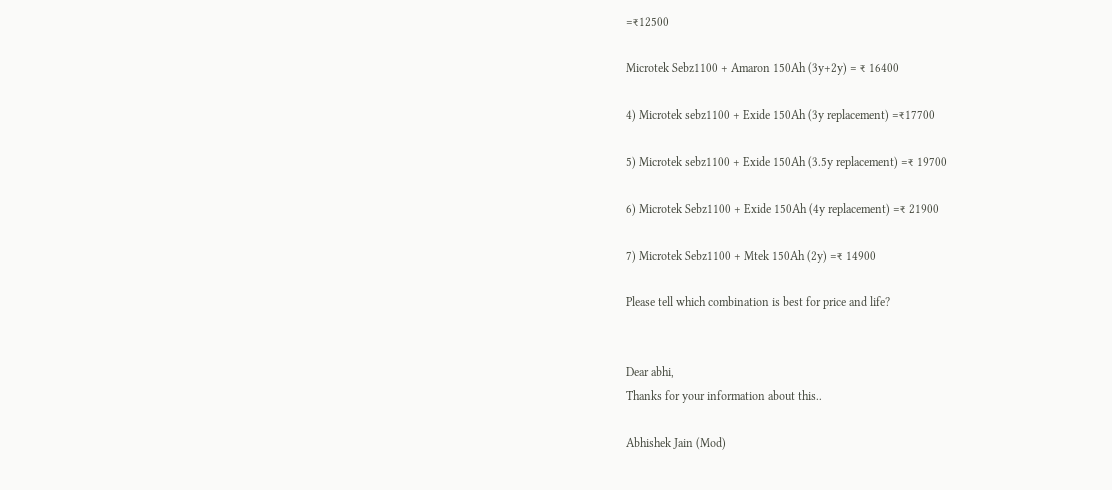=₹12500

Microtek Sebz1100 + Amaron 150Ah (3y+2y) = ₹ 16400

4) Microtek sebz1100 + Exide 150Ah (3y replacement) =₹17700

5) Microtek sebz1100 + Exide 150Ah (3.5y replacement) =₹ 19700

6) Microtek Sebz1100 + Exide 150Ah (4y replacement) =₹ 21900

7) Microtek Sebz1100 + Mtek 150Ah (2y) =₹ 14900

Please tell which combination is best for price and life?


Dear abhi,
Thanks for your information about this..

Abhishek Jain (Mod)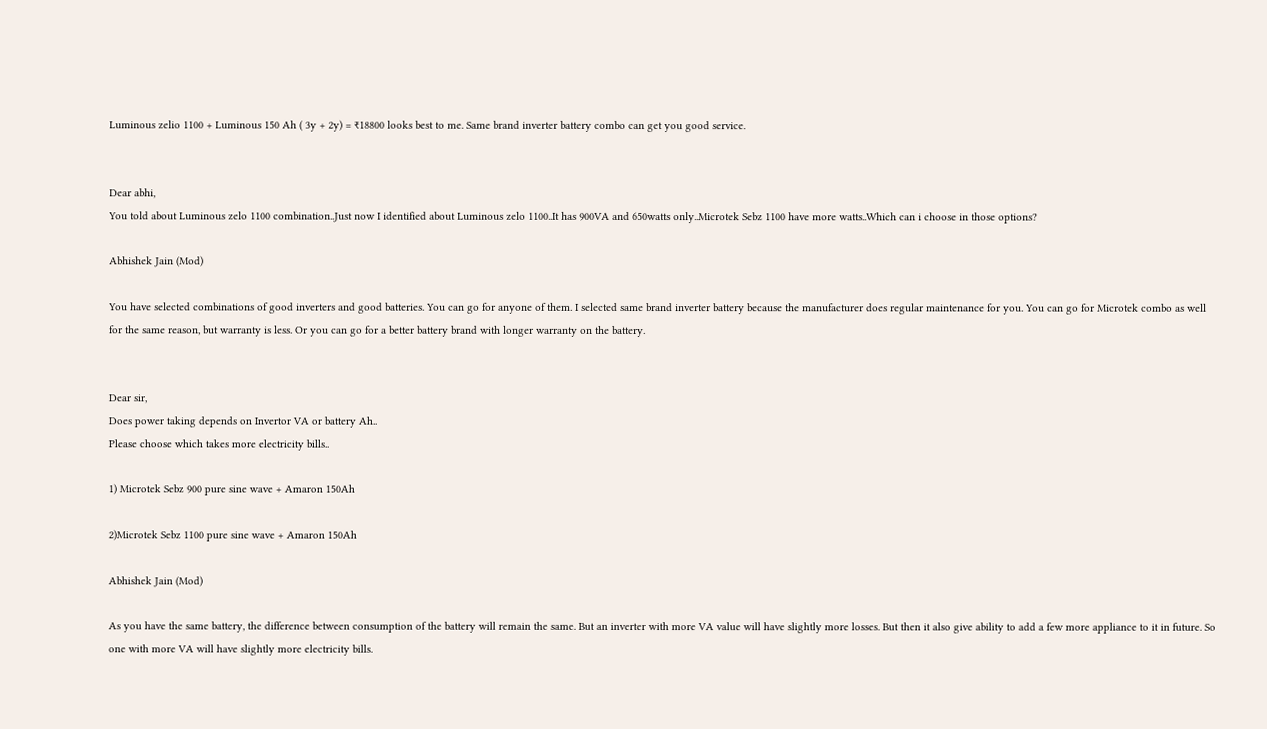Luminous zelio 1100 + Luminous 150 Ah ( 3y + 2y) = ₹18800 looks best to me. Same brand inverter battery combo can get you good service.


Dear abhi,
You told about Luminous zelo 1100 combination..Just now I identified about Luminous zelo 1100..It has 900VA and 650watts only..Microtek Sebz 1100 have more watts..Which can i choose in those options?

Abhishek Jain (Mod)

You have selected combinations of good inverters and good batteries. You can go for anyone of them. I selected same brand inverter battery because the manufacturer does regular maintenance for you. You can go for Microtek combo as well for the same reason, but warranty is less. Or you can go for a better battery brand with longer warranty on the battery.


Dear sir,
Does power taking depends on Invertor VA or battery Ah..
Please choose which takes more electricity bills..

1) Microtek Sebz 900 pure sine wave + Amaron 150Ah

2)Microtek Sebz 1100 pure sine wave + Amaron 150Ah

Abhishek Jain (Mod)

As you have the same battery, the difference between consumption of the battery will remain the same. But an inverter with more VA value will have slightly more losses. But then it also give ability to add a few more appliance to it in future. So one with more VA will have slightly more electricity bills.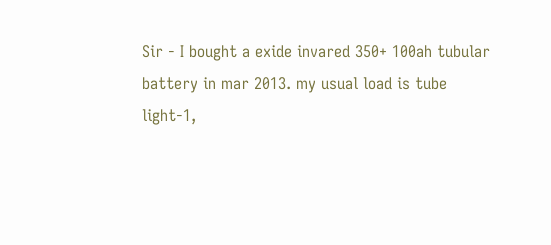Sir - I bought a exide invared 350+ 100ah tubular battery in mar 2013. my usual load is tube
light-1,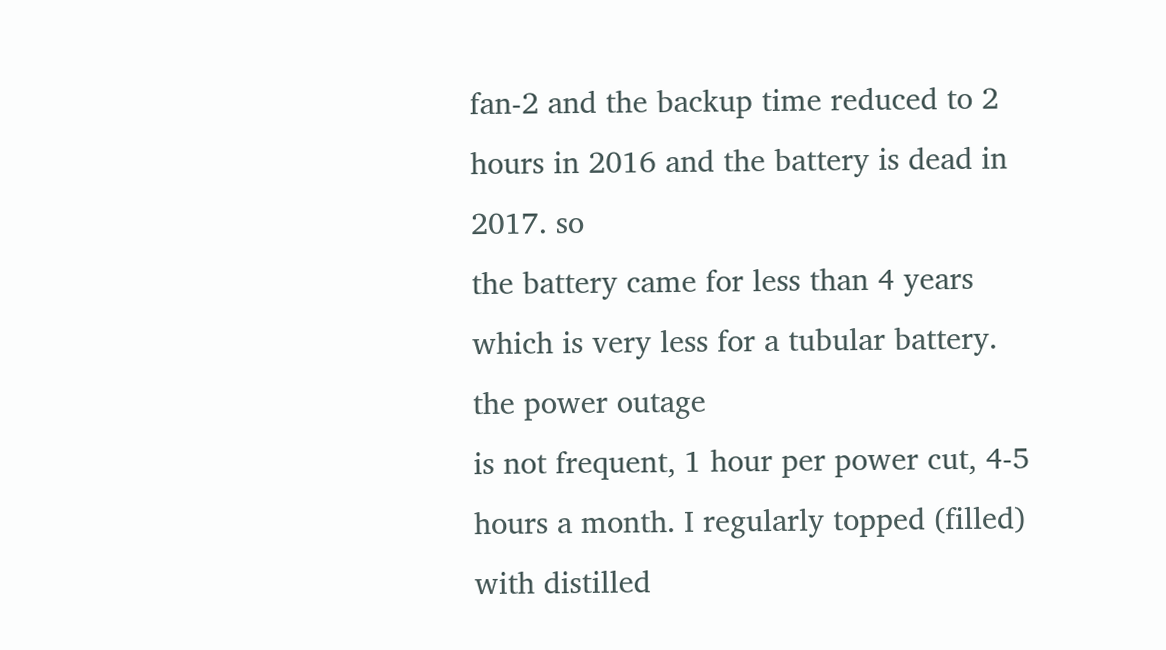fan-2 and the backup time reduced to 2 hours in 2016 and the battery is dead in 2017. so
the battery came for less than 4 years which is very less for a tubular battery. the power outage
is not frequent, 1 hour per power cut, 4-5 hours a month. I regularly topped (filled) with distilled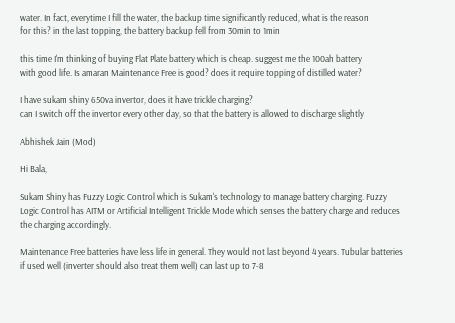water. In fact, everytime I fill the water, the backup time significantly reduced, what is the reason
for this? in the last topping, the battery backup fell from 30min to 1min

this time I'm thinking of buying Flat Plate battery which is cheap. suggest me the 100ah battery
with good life. Is amaran Maintenance Free is good? does it require topping of distilled water?

I have sukam shiny 650va invertor, does it have trickle charging?
can I switch off the invertor every other day, so that the battery is allowed to discharge slightly

Abhishek Jain (Mod)

Hi Bala,

Sukam Shiny has Fuzzy Logic Control which is Sukam's technology to manage battery charging. Fuzzy Logic Control has AITM or Artificial Intelligent Trickle Mode which senses the battery charge and reduces the charging accordingly.

Maintenance Free batteries have less life in general. They would not last beyond 4 years. Tubular batteries if used well (inverter should also treat them well) can last up to 7-8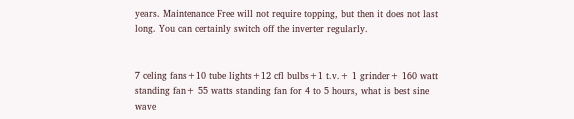years. Maintenance Free will not require topping, but then it does not last long. You can certainly switch off the inverter regularly.


7 celing fans+10 tube lights+12 cfl bulbs+1 t.v.+ 1 grinder+ 160 watt standing fan+ 55 watts standing fan for 4 to 5 hours, what is best sine wave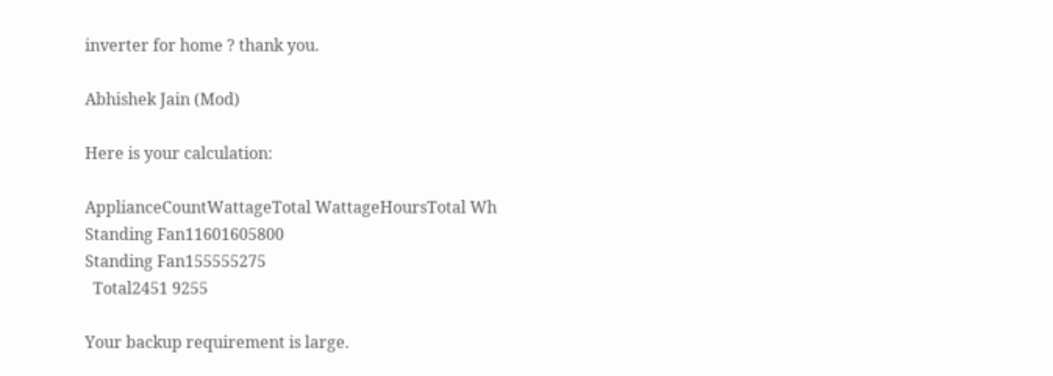inverter for home ? thank you.

Abhishek Jain (Mod)

Here is your calculation:

ApplianceCountWattageTotal WattageHoursTotal Wh
Standing Fan11601605800
Standing Fan155555275
  Total2451 9255

Your backup requirement is large.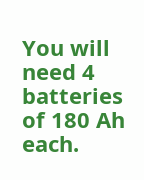You will need 4 batteries of 180 Ah each.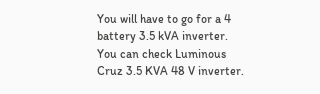You will have to go for a 4 battery 3.5 kVA inverter. You can check Luminous Cruz 3.5 KVA 48 V inverter.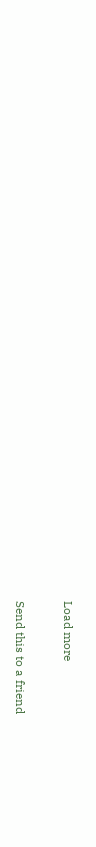Load more

Send this to a friend